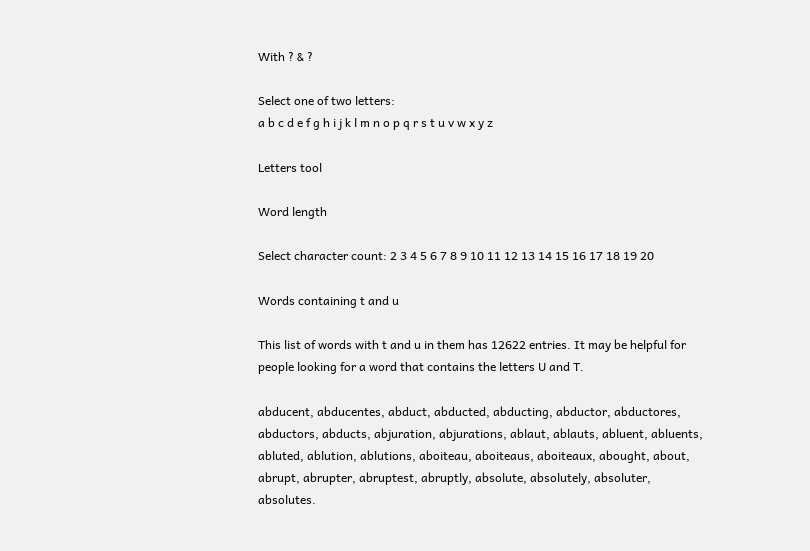With ? & ?

Select one of two letters:
a b c d e f g h i j k l m n o p q r s t u v w x y z

Letters tool

Word length

Select character count: 2 3 4 5 6 7 8 9 10 11 12 13 14 15 16 17 18 19 20

Words containing t and u

This list of words with t and u in them has 12622 entries. It may be helpful for people looking for a word that contains the letters U and T.

abducent, abducentes, abduct, abducted, abducting, abductor, abductores, abductors, abducts, abjuration, abjurations, ablaut, ablauts, abluent, abluents, abluted, ablution, ablutions, aboiteau, aboiteaus, aboiteaux, abought, about, abrupt, abrupter, abruptest, abruptly, absolute, absolutely, absoluter, absolutes.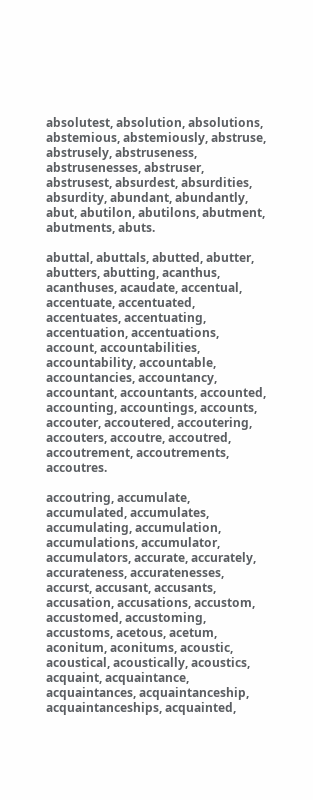absolutest, absolution, absolutions, abstemious, abstemiously, abstruse, abstrusely, abstruseness, abstrusenesses, abstruser, abstrusest, absurdest, absurdities, absurdity, abundant, abundantly, abut, abutilon, abutilons, abutment, abutments, abuts.

abuttal, abuttals, abutted, abutter, abutters, abutting, acanthus, acanthuses, acaudate, accentual, accentuate, accentuated, accentuates, accentuating, accentuation, accentuations, account, accountabilities, accountability, accountable, accountancies, accountancy, accountant, accountants, accounted, accounting, accountings, accounts, accouter, accoutered, accoutering, accouters, accoutre, accoutred, accoutrement, accoutrements, accoutres.

accoutring, accumulate, accumulated, accumulates, accumulating, accumulation, accumulations, accumulator, accumulators, accurate, accurately, accurateness, accuratenesses, accurst, accusant, accusants, accusation, accusations, accustom, accustomed, accustoming, accustoms, acetous, acetum, aconitum, aconitums, acoustic, acoustical, acoustically, acoustics, acquaint, acquaintance, acquaintances, acquaintanceship, acquaintanceships, acquainted,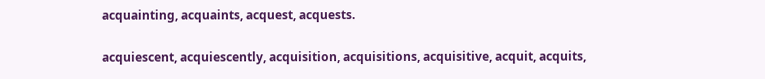acquainting, acquaints, acquest, acquests.

acquiescent, acquiescently, acquisition, acquisitions, acquisitive, acquit, acquits,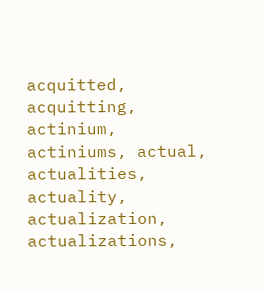acquitted, acquitting, actinium, actiniums, actual, actualities, actuality, actualization, actualizations,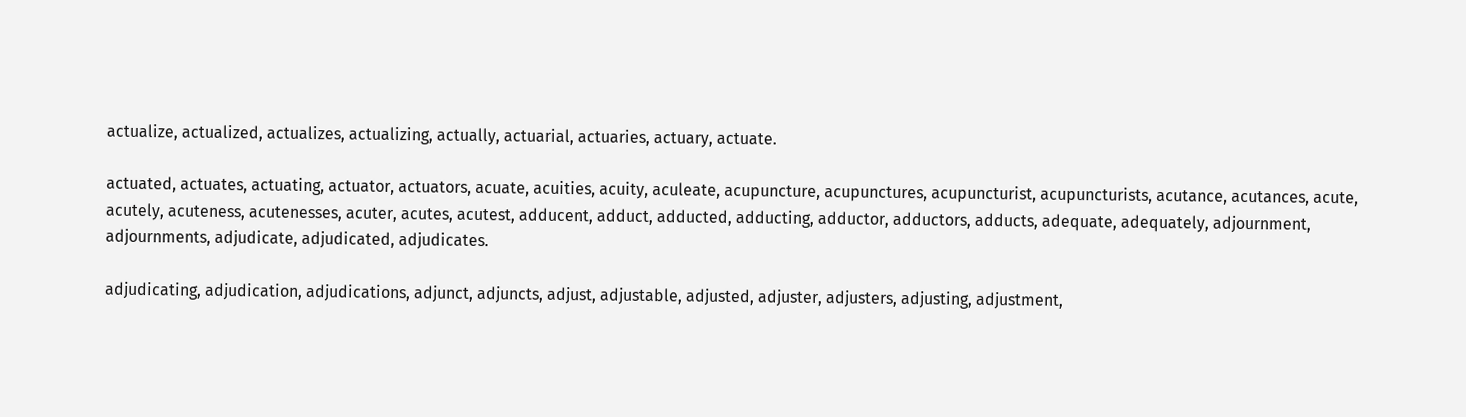actualize, actualized, actualizes, actualizing, actually, actuarial, actuaries, actuary, actuate.

actuated, actuates, actuating, actuator, actuators, acuate, acuities, acuity, aculeate, acupuncture, acupunctures, acupuncturist, acupuncturists, acutance, acutances, acute, acutely, acuteness, acutenesses, acuter, acutes, acutest, adducent, adduct, adducted, adducting, adductor, adductors, adducts, adequate, adequately, adjournment, adjournments, adjudicate, adjudicated, adjudicates.

adjudicating, adjudication, adjudications, adjunct, adjuncts, adjust, adjustable, adjusted, adjuster, adjusters, adjusting, adjustment,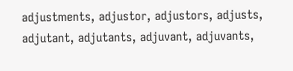adjustments, adjustor, adjustors, adjusts, adjutant, adjutants, adjuvant, adjuvants,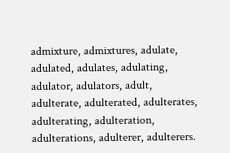admixture, admixtures, adulate, adulated, adulates, adulating, adulator, adulators, adult, adulterate, adulterated, adulterates, adulterating, adulteration, adulterations, adulterer, adulterers.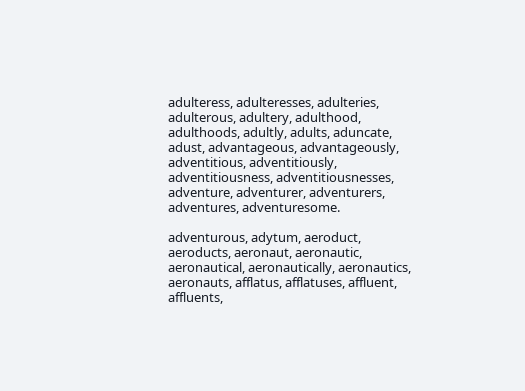adulteress, adulteresses, adulteries, adulterous, adultery, adulthood, adulthoods, adultly, adults, aduncate, adust, advantageous, advantageously, adventitious, adventitiously, adventitiousness, adventitiousnesses, adventure, adventurer, adventurers, adventures, adventuresome.

adventurous, adytum, aeroduct, aeroducts, aeronaut, aeronautic, aeronautical, aeronautically, aeronautics, aeronauts, afflatus, afflatuses, affluent, affluents,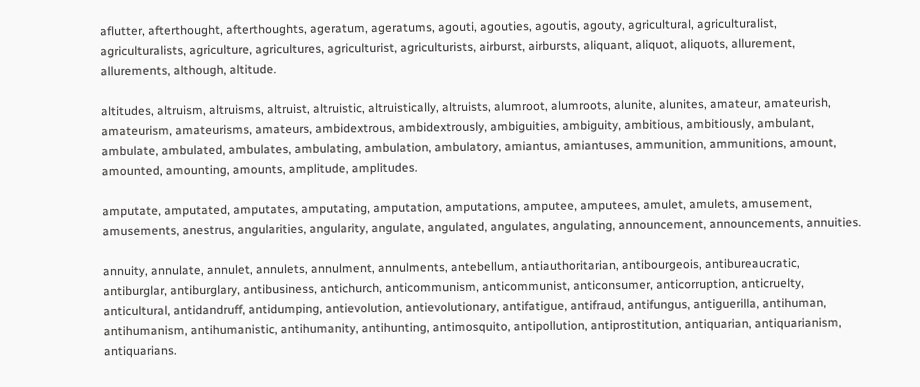aflutter, afterthought, afterthoughts, ageratum, ageratums, agouti, agouties, agoutis, agouty, agricultural, agriculturalist, agriculturalists, agriculture, agricultures, agriculturist, agriculturists, airburst, airbursts, aliquant, aliquot, aliquots, allurement, allurements, although, altitude.

altitudes, altruism, altruisms, altruist, altruistic, altruistically, altruists, alumroot, alumroots, alunite, alunites, amateur, amateurish, amateurism, amateurisms, amateurs, ambidextrous, ambidextrously, ambiguities, ambiguity, ambitious, ambitiously, ambulant, ambulate, ambulated, ambulates, ambulating, ambulation, ambulatory, amiantus, amiantuses, ammunition, ammunitions, amount, amounted, amounting, amounts, amplitude, amplitudes.

amputate, amputated, amputates, amputating, amputation, amputations, amputee, amputees, amulet, amulets, amusement, amusements, anestrus, angularities, angularity, angulate, angulated, angulates, angulating, announcement, announcements, annuities.

annuity, annulate, annulet, annulets, annulment, annulments, antebellum, antiauthoritarian, antibourgeois, antibureaucratic, antiburglar, antiburglary, antibusiness, antichurch, anticommunism, anticommunist, anticonsumer, anticorruption, anticruelty, anticultural, antidandruff, antidumping, antievolution, antievolutionary, antifatigue, antifraud, antifungus, antiguerilla, antihuman, antihumanism, antihumanistic, antihumanity, antihunting, antimosquito, antipollution, antiprostitution, antiquarian, antiquarianism, antiquarians.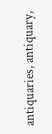antiquaries, antiquary,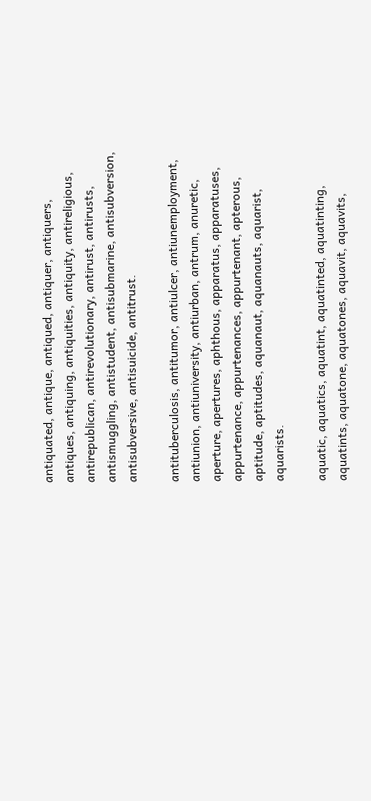antiquated, antique, antiqued, antiquer, antiquers, antiques, antiquing, antiquities, antiquity, antireligious, antirepublican, antirevolutionary, antirust, antirusts, antismuggling, antistudent, antisubmarine, antisubversion, antisubversive, antisuicide, antitrust.

antituberculosis, antitumor, antiulcer, antiunemployment, antiunion, antiuniversity, antiurban, antrum, anuretic, aperture, apertures, aphthous, apparatus, apparatuses, appurtenance, appurtenances, appurtenant, apterous, aptitude, aptitudes, aquanaut, aquanauts, aquarist, aquarists.

aquatic, aquatics, aquatint, aquatinted, aquatinting, aquatints, aquatone, aquatones, aquavit, aquavits,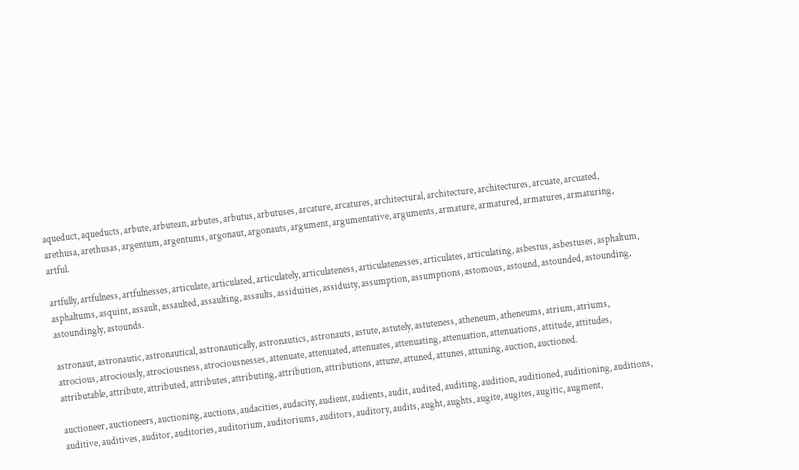aqueduct, aqueducts, arbute, arbutean, arbutes, arbutus, arbutuses, arcature, arcatures, architectural, architecture, architectures, arcuate, arcuated, arethusa, arethusas, argentum, argentums, argonaut, argonauts, argument, argumentative, arguments, armature, armatured, armatures, armaturing, artful.

artfully, artfulness, artfulnesses, articulate, articulated, articulately, articulateness, articulatenesses, articulates, articulating, asbestus, asbestuses, asphaltum, asphaltums, asquint, assault, assaulted, assaulting, assaults, assiduities, assiduity, assumption, assumptions, astomous, astound, astounded, astounding, astoundingly, astounds.

astronaut, astronautic, astronautical, astronautically, astronautics, astronauts, astute, astutely, astuteness, atheneum, atheneums, atrium, atriums, atrocious, atrociously, atrociousness, atrociousnesses, attenuate, attenuated, attenuates, attenuating, attenuation, attenuations, attitude, attitudes, attributable, attribute, attributed, attributes, attributing, attribution, attributions, attune, attuned, attunes, attuning, auction, auctioned.

auctioneer, auctioneers, auctioning, auctions, audacities, audacity, audient, audients, audit, audited, auditing, audition, auditioned, auditioning, auditions, auditive, auditives, auditor, auditories, auditorium, auditoriums, auditors, auditory, audits, aught, aughts, augite, augites, augitic, augment,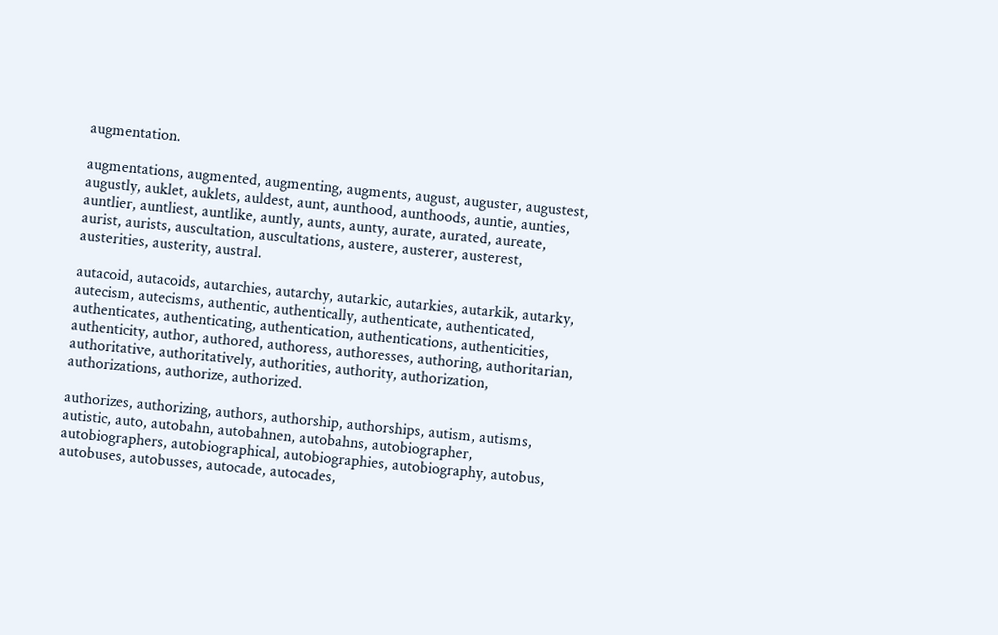augmentation.

augmentations, augmented, augmenting, augments, august, auguster, augustest, augustly, auklet, auklets, auldest, aunt, aunthood, aunthoods, auntie, aunties, auntlier, auntliest, auntlike, auntly, aunts, aunty, aurate, aurated, aureate, aurist, aurists, auscultation, auscultations, austere, austerer, austerest, austerities, austerity, austral.

autacoid, autacoids, autarchies, autarchy, autarkic, autarkies, autarkik, autarky, autecism, autecisms, authentic, authentically, authenticate, authenticated, authenticates, authenticating, authentication, authentications, authenticities, authenticity, author, authored, authoress, authoresses, authoring, authoritarian, authoritative, authoritatively, authorities, authority, authorization, authorizations, authorize, authorized.

authorizes, authorizing, authors, authorship, authorships, autism, autisms, autistic, auto, autobahn, autobahnen, autobahns, autobiographer, autobiographers, autobiographical, autobiographies, autobiography, autobus, autobuses, autobusses, autocade, autocades,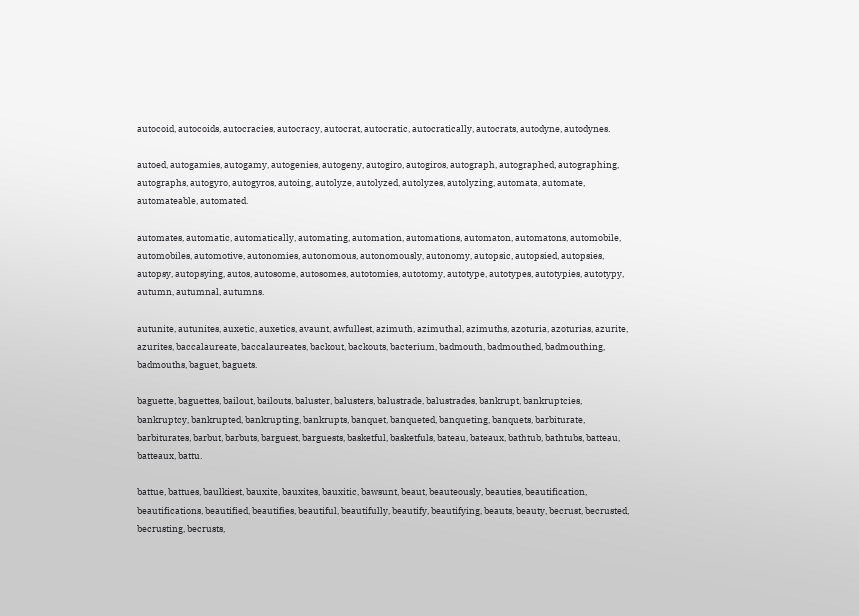autocoid, autocoids, autocracies, autocracy, autocrat, autocratic, autocratically, autocrats, autodyne, autodynes.

autoed, autogamies, autogamy, autogenies, autogeny, autogiro, autogiros, autograph, autographed, autographing, autographs, autogyro, autogyros, autoing, autolyze, autolyzed, autolyzes, autolyzing, automata, automate, automateable, automated.

automates, automatic, automatically, automating, automation, automations, automaton, automatons, automobile, automobiles, automotive, autonomies, autonomous, autonomously, autonomy, autopsic, autopsied, autopsies, autopsy, autopsying, autos, autosome, autosomes, autotomies, autotomy, autotype, autotypes, autotypies, autotypy, autumn, autumnal, autumns.

autunite, autunites, auxetic, auxetics, avaunt, awfullest, azimuth, azimuthal, azimuths, azoturia, azoturias, azurite, azurites, baccalaureate, baccalaureates, backout, backouts, bacterium, badmouth, badmouthed, badmouthing, badmouths, baguet, baguets.

baguette, baguettes, bailout, bailouts, baluster, balusters, balustrade, balustrades, bankrupt, bankruptcies, bankruptcy, bankrupted, bankrupting, bankrupts, banquet, banqueted, banqueting, banquets, barbiturate, barbiturates, barbut, barbuts, barguest, barguests, basketful, basketfuls, bateau, bateaux, bathtub, bathtubs, batteau, batteaux, battu.

battue, battues, baulkiest, bauxite, bauxites, bauxitic, bawsunt, beaut, beauteously, beauties, beautification, beautifications, beautified, beautifies, beautiful, beautifully, beautify, beautifying, beauts, beauty, becrust, becrusted, becrusting, becrusts,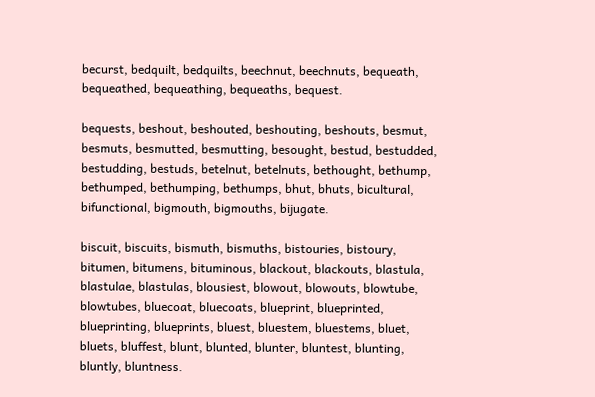becurst, bedquilt, bedquilts, beechnut, beechnuts, bequeath, bequeathed, bequeathing, bequeaths, bequest.

bequests, beshout, beshouted, beshouting, beshouts, besmut, besmuts, besmutted, besmutting, besought, bestud, bestudded, bestudding, bestuds, betelnut, betelnuts, bethought, bethump, bethumped, bethumping, bethumps, bhut, bhuts, bicultural, bifunctional, bigmouth, bigmouths, bijugate.

biscuit, biscuits, bismuth, bismuths, bistouries, bistoury, bitumen, bitumens, bituminous, blackout, blackouts, blastula, blastulae, blastulas, blousiest, blowout, blowouts, blowtube, blowtubes, bluecoat, bluecoats, blueprint, blueprinted, blueprinting, blueprints, bluest, bluestem, bluestems, bluet, bluets, bluffest, blunt, blunted, blunter, bluntest, blunting, bluntly, bluntness.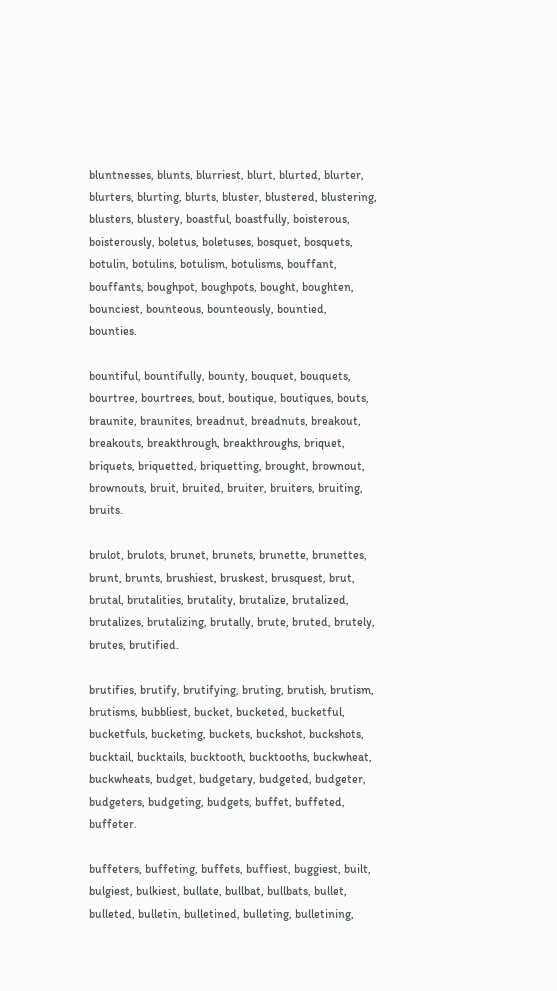bluntnesses, blunts, blurriest, blurt, blurted, blurter, blurters, blurting, blurts, bluster, blustered, blustering, blusters, blustery, boastful, boastfully, boisterous, boisterously, boletus, boletuses, bosquet, bosquets, botulin, botulins, botulism, botulisms, bouffant, bouffants, boughpot, boughpots, bought, boughten, bounciest, bounteous, bounteously, bountied, bounties.

bountiful, bountifully, bounty, bouquet, bouquets, bourtree, bourtrees, bout, boutique, boutiques, bouts, braunite, braunites, breadnut, breadnuts, breakout, breakouts, breakthrough, breakthroughs, briquet, briquets, briquetted, briquetting, brought, brownout, brownouts, bruit, bruited, bruiter, bruiters, bruiting, bruits.

brulot, brulots, brunet, brunets, brunette, brunettes, brunt, brunts, brushiest, bruskest, brusquest, brut, brutal, brutalities, brutality, brutalize, brutalized, brutalizes, brutalizing, brutally, brute, bruted, brutely, brutes, brutified.

brutifies, brutify, brutifying, bruting, brutish, brutism, brutisms, bubbliest, bucket, bucketed, bucketful, bucketfuls, bucketing, buckets, buckshot, buckshots, bucktail, bucktails, bucktooth, bucktooths, buckwheat, buckwheats, budget, budgetary, budgeted, budgeter, budgeters, budgeting, budgets, buffet, buffeted, buffeter.

buffeters, buffeting, buffets, buffiest, buggiest, built, bulgiest, bulkiest, bullate, bullbat, bullbats, bullet, bulleted, bulletin, bulletined, bulleting, bulletining,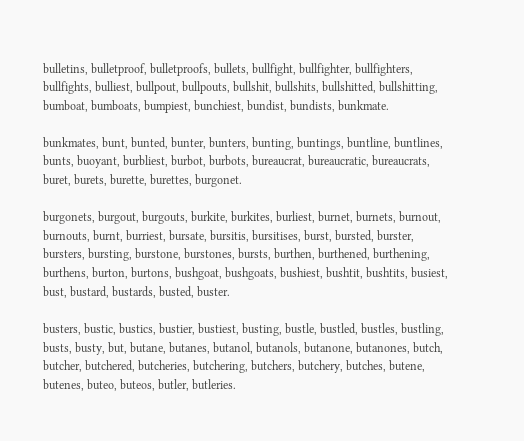bulletins, bulletproof, bulletproofs, bullets, bullfight, bullfighter, bullfighters, bullfights, bulliest, bullpout, bullpouts, bullshit, bullshits, bullshitted, bullshitting, bumboat, bumboats, bumpiest, bunchiest, bundist, bundists, bunkmate.

bunkmates, bunt, bunted, bunter, bunters, bunting, buntings, buntline, buntlines, bunts, buoyant, burbliest, burbot, burbots, bureaucrat, bureaucratic, bureaucrats, buret, burets, burette, burettes, burgonet.

burgonets, burgout, burgouts, burkite, burkites, burliest, burnet, burnets, burnout, burnouts, burnt, burriest, bursate, bursitis, bursitises, burst, bursted, burster, bursters, bursting, burstone, burstones, bursts, burthen, burthened, burthening, burthens, burton, burtons, bushgoat, bushgoats, bushiest, bushtit, bushtits, busiest, bust, bustard, bustards, busted, buster.

busters, bustic, bustics, bustier, bustiest, busting, bustle, bustled, bustles, bustling, busts, busty, but, butane, butanes, butanol, butanols, butanone, butanones, butch, butcher, butchered, butcheries, butchering, butchers, butchery, butches, butene, butenes, buteo, buteos, butler, butleries.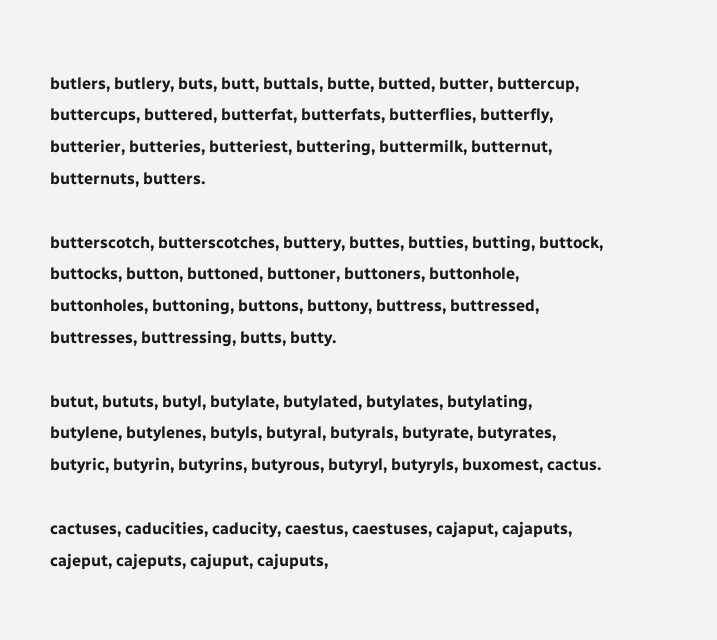butlers, butlery, buts, butt, buttals, butte, butted, butter, buttercup, buttercups, buttered, butterfat, butterfats, butterflies, butterfly, butterier, butteries, butteriest, buttering, buttermilk, butternut, butternuts, butters.

butterscotch, butterscotches, buttery, buttes, butties, butting, buttock, buttocks, button, buttoned, buttoner, buttoners, buttonhole, buttonholes, buttoning, buttons, buttony, buttress, buttressed, buttresses, buttressing, butts, butty.

butut, bututs, butyl, butylate, butylated, butylates, butylating, butylene, butylenes, butyls, butyral, butyrals, butyrate, butyrates, butyric, butyrin, butyrins, butyrous, butyryl, butyryls, buxomest, cactus.

cactuses, caducities, caducity, caestus, caestuses, cajaput, cajaputs, cajeput, cajeputs, cajuput, cajuputs,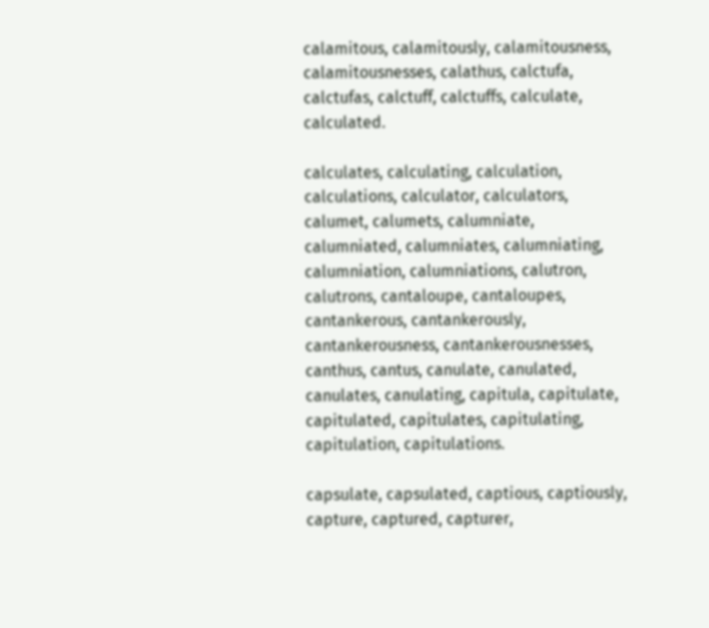calamitous, calamitously, calamitousness, calamitousnesses, calathus, calctufa, calctufas, calctuff, calctuffs, calculate, calculated.

calculates, calculating, calculation, calculations, calculator, calculators, calumet, calumets, calumniate, calumniated, calumniates, calumniating, calumniation, calumniations, calutron, calutrons, cantaloupe, cantaloupes, cantankerous, cantankerously, cantankerousness, cantankerousnesses, canthus, cantus, canulate, canulated, canulates, canulating, capitula, capitulate, capitulated, capitulates, capitulating, capitulation, capitulations.

capsulate, capsulated, captious, captiously, capture, captured, capturer,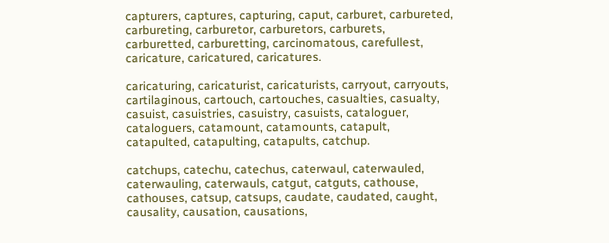capturers, captures, capturing, caput, carburet, carbureted, carbureting, carburetor, carburetors, carburets, carburetted, carburetting, carcinomatous, carefullest, caricature, caricatured, caricatures.

caricaturing, caricaturist, caricaturists, carryout, carryouts, cartilaginous, cartouch, cartouches, casualties, casualty, casuist, casuistries, casuistry, casuists, cataloguer, cataloguers, catamount, catamounts, catapult, catapulted, catapulting, catapults, catchup.

catchups, catechu, catechus, caterwaul, caterwauled, caterwauling, caterwauls, catgut, catguts, cathouse, cathouses, catsup, catsups, caudate, caudated, caught, causality, causation, causations,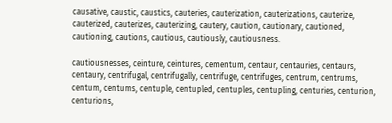causative, caustic, caustics, cauteries, cauterization, cauterizations, cauterize, cauterized, cauterizes, cauterizing, cautery, caution, cautionary, cautioned, cautioning, cautions, cautious, cautiously, cautiousness.

cautiousnesses, ceinture, ceintures, cementum, centaur, centauries, centaurs, centaury, centrifugal, centrifugally, centrifuge, centrifuges, centrum, centrums, centum, centums, centuple, centupled, centuples, centupling, centuries, centurion, centurions,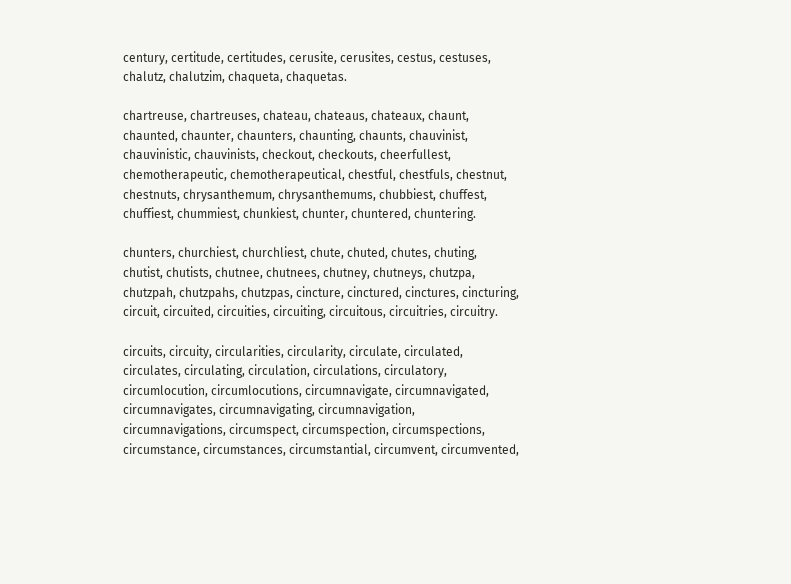century, certitude, certitudes, cerusite, cerusites, cestus, cestuses, chalutz, chalutzim, chaqueta, chaquetas.

chartreuse, chartreuses, chateau, chateaus, chateaux, chaunt, chaunted, chaunter, chaunters, chaunting, chaunts, chauvinist, chauvinistic, chauvinists, checkout, checkouts, cheerfullest, chemotherapeutic, chemotherapeutical, chestful, chestfuls, chestnut, chestnuts, chrysanthemum, chrysanthemums, chubbiest, chuffest, chuffiest, chummiest, chunkiest, chunter, chuntered, chuntering.

chunters, churchiest, churchliest, chute, chuted, chutes, chuting, chutist, chutists, chutnee, chutnees, chutney, chutneys, chutzpa, chutzpah, chutzpahs, chutzpas, cincture, cinctured, cinctures, cincturing, circuit, circuited, circuities, circuiting, circuitous, circuitries, circuitry.

circuits, circuity, circularities, circularity, circulate, circulated, circulates, circulating, circulation, circulations, circulatory, circumlocution, circumlocutions, circumnavigate, circumnavigated, circumnavigates, circumnavigating, circumnavigation, circumnavigations, circumspect, circumspection, circumspections, circumstance, circumstances, circumstantial, circumvent, circumvented,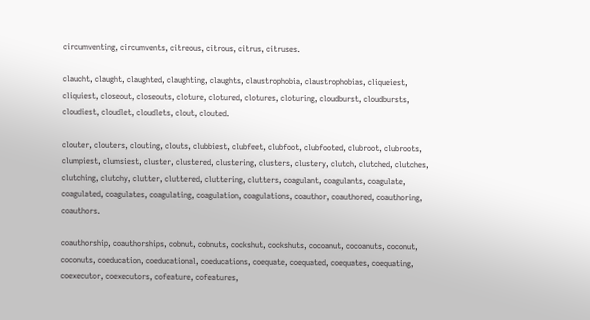circumventing, circumvents, citreous, citrous, citrus, citruses.

claucht, claught, claughted, claughting, claughts, claustrophobia, claustrophobias, cliqueiest, cliquiest, closeout, closeouts, cloture, clotured, clotures, cloturing, cloudburst, cloudbursts, cloudiest, cloudlet, cloudlets, clout, clouted.

clouter, clouters, clouting, clouts, clubbiest, clubfeet, clubfoot, clubfooted, clubroot, clubroots, clumpiest, clumsiest, cluster, clustered, clustering, clusters, clustery, clutch, clutched, clutches, clutching, clutchy, clutter, cluttered, cluttering, clutters, coagulant, coagulants, coagulate, coagulated, coagulates, coagulating, coagulation, coagulations, coauthor, coauthored, coauthoring, coauthors.

coauthorship, coauthorships, cobnut, cobnuts, cockshut, cockshuts, cocoanut, cocoanuts, coconut, coconuts, coeducation, coeducational, coeducations, coequate, coequated, coequates, coequating, coexecutor, coexecutors, cofeature, cofeatures,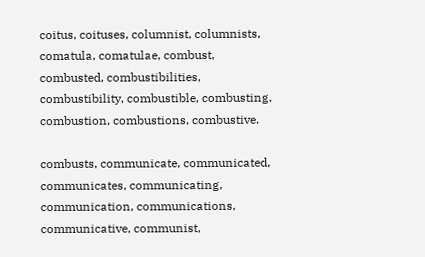coitus, coituses, columnist, columnists, comatula, comatulae, combust, combusted, combustibilities, combustibility, combustible, combusting, combustion, combustions, combustive.

combusts, communicate, communicated, communicates, communicating, communication, communications, communicative, communist,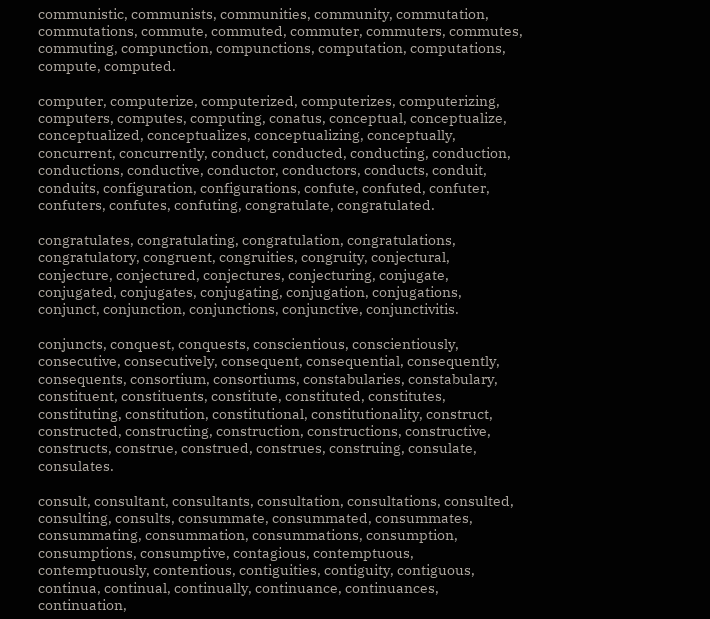communistic, communists, communities, community, commutation, commutations, commute, commuted, commuter, commuters, commutes, commuting, compunction, compunctions, computation, computations, compute, computed.

computer, computerize, computerized, computerizes, computerizing, computers, computes, computing, conatus, conceptual, conceptualize, conceptualized, conceptualizes, conceptualizing, conceptually, concurrent, concurrently, conduct, conducted, conducting, conduction, conductions, conductive, conductor, conductors, conducts, conduit, conduits, configuration, configurations, confute, confuted, confuter, confuters, confutes, confuting, congratulate, congratulated.

congratulates, congratulating, congratulation, congratulations, congratulatory, congruent, congruities, congruity, conjectural, conjecture, conjectured, conjectures, conjecturing, conjugate, conjugated, conjugates, conjugating, conjugation, conjugations, conjunct, conjunction, conjunctions, conjunctive, conjunctivitis.

conjuncts, conquest, conquests, conscientious, conscientiously, consecutive, consecutively, consequent, consequential, consequently, consequents, consortium, consortiums, constabularies, constabulary, constituent, constituents, constitute, constituted, constitutes, constituting, constitution, constitutional, constitutionality, construct, constructed, constructing, construction, constructions, constructive, constructs, construe, construed, construes, construing, consulate, consulates.

consult, consultant, consultants, consultation, consultations, consulted, consulting, consults, consummate, consummated, consummates, consummating, consummation, consummations, consumption, consumptions, consumptive, contagious, contemptuous, contemptuously, contentious, contiguities, contiguity, contiguous, continua, continual, continually, continuance, continuances, continuation,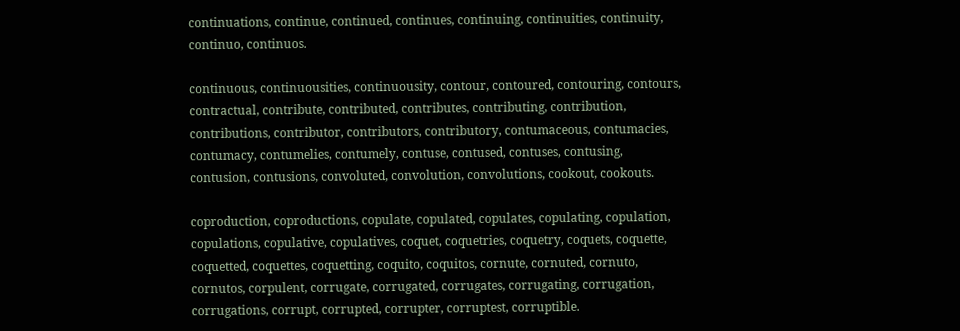continuations, continue, continued, continues, continuing, continuities, continuity, continuo, continuos.

continuous, continuousities, continuousity, contour, contoured, contouring, contours, contractual, contribute, contributed, contributes, contributing, contribution, contributions, contributor, contributors, contributory, contumaceous, contumacies, contumacy, contumelies, contumely, contuse, contused, contuses, contusing, contusion, contusions, convoluted, convolution, convolutions, cookout, cookouts.

coproduction, coproductions, copulate, copulated, copulates, copulating, copulation, copulations, copulative, copulatives, coquet, coquetries, coquetry, coquets, coquette, coquetted, coquettes, coquetting, coquito, coquitos, cornute, cornuted, cornuto, cornutos, corpulent, corrugate, corrugated, corrugates, corrugating, corrugation, corrugations, corrupt, corrupted, corrupter, corruptest, corruptible.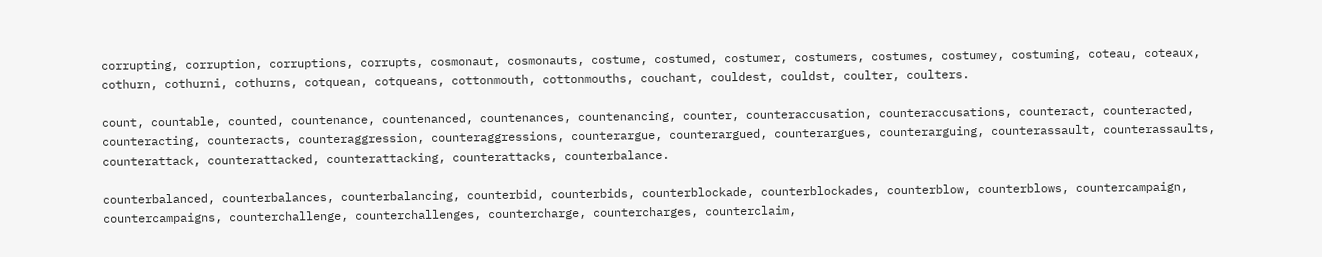corrupting, corruption, corruptions, corrupts, cosmonaut, cosmonauts, costume, costumed, costumer, costumers, costumes, costumey, costuming, coteau, coteaux, cothurn, cothurni, cothurns, cotquean, cotqueans, cottonmouth, cottonmouths, couchant, couldest, couldst, coulter, coulters.

count, countable, counted, countenance, countenanced, countenances, countenancing, counter, counteraccusation, counteraccusations, counteract, counteracted, counteracting, counteracts, counteraggression, counteraggressions, counterargue, counterargued, counterargues, counterarguing, counterassault, counterassaults, counterattack, counterattacked, counterattacking, counterattacks, counterbalance.

counterbalanced, counterbalances, counterbalancing, counterbid, counterbids, counterblockade, counterblockades, counterblow, counterblows, countercampaign, countercampaigns, counterchallenge, counterchallenges, countercharge, countercharges, counterclaim,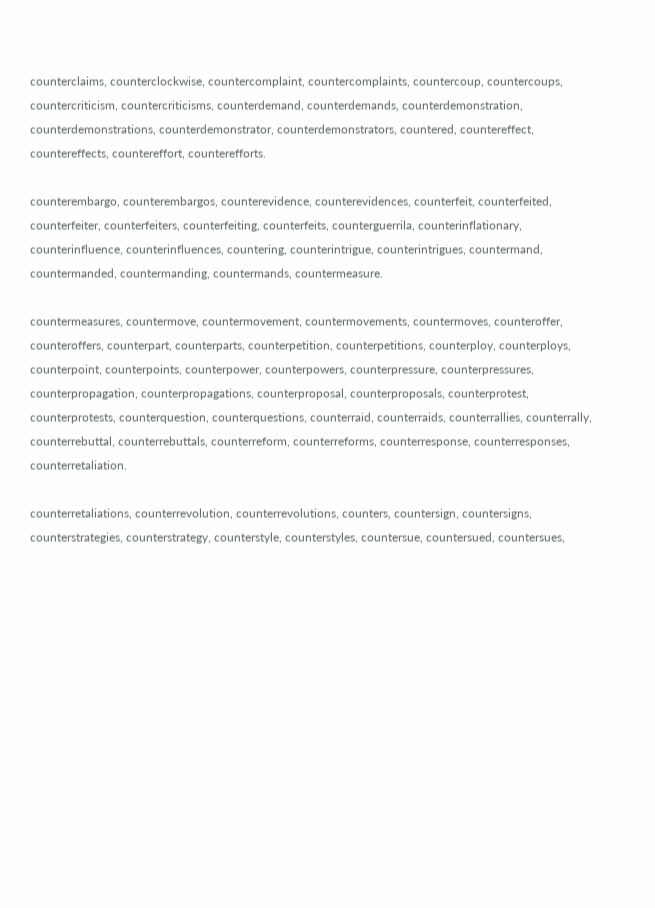counterclaims, counterclockwise, countercomplaint, countercomplaints, countercoup, countercoups, countercriticism, countercriticisms, counterdemand, counterdemands, counterdemonstration, counterdemonstrations, counterdemonstrator, counterdemonstrators, countered, countereffect, countereffects, countereffort, counterefforts.

counterembargo, counterembargos, counterevidence, counterevidences, counterfeit, counterfeited, counterfeiter, counterfeiters, counterfeiting, counterfeits, counterguerrila, counterinflationary, counterinfluence, counterinfluences, countering, counterintrigue, counterintrigues, countermand, countermanded, countermanding, countermands, countermeasure.

countermeasures, countermove, countermovement, countermovements, countermoves, counteroffer, counteroffers, counterpart, counterparts, counterpetition, counterpetitions, counterploy, counterploys, counterpoint, counterpoints, counterpower, counterpowers, counterpressure, counterpressures, counterpropagation, counterpropagations, counterproposal, counterproposals, counterprotest, counterprotests, counterquestion, counterquestions, counterraid, counterraids, counterrallies, counterrally, counterrebuttal, counterrebuttals, counterreform, counterreforms, counterresponse, counterresponses, counterretaliation.

counterretaliations, counterrevolution, counterrevolutions, counters, countersign, countersigns, counterstrategies, counterstrategy, counterstyle, counterstyles, countersue, countersued, countersues,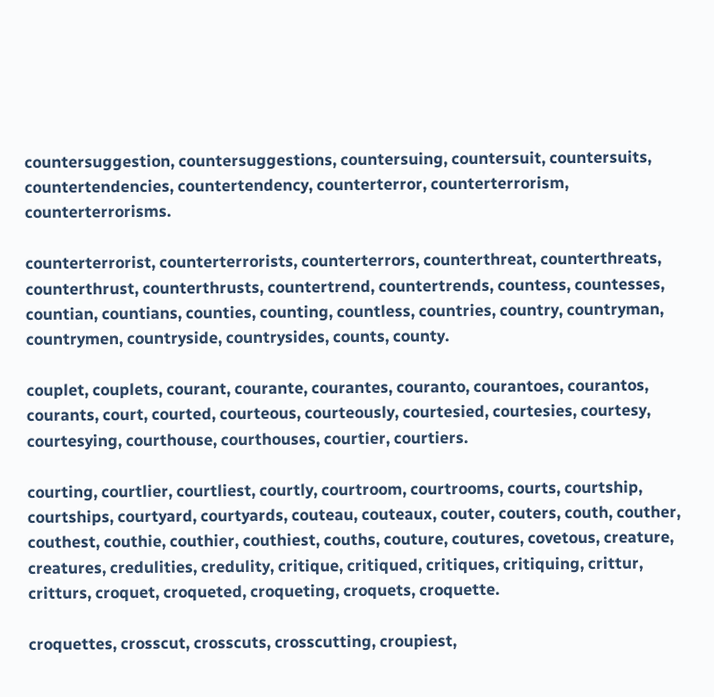countersuggestion, countersuggestions, countersuing, countersuit, countersuits, countertendencies, countertendency, counterterror, counterterrorism, counterterrorisms.

counterterrorist, counterterrorists, counterterrors, counterthreat, counterthreats, counterthrust, counterthrusts, countertrend, countertrends, countess, countesses, countian, countians, counties, counting, countless, countries, country, countryman, countrymen, countryside, countrysides, counts, county.

couplet, couplets, courant, courante, courantes, couranto, courantoes, courantos, courants, court, courted, courteous, courteously, courtesied, courtesies, courtesy, courtesying, courthouse, courthouses, courtier, courtiers.

courting, courtlier, courtliest, courtly, courtroom, courtrooms, courts, courtship, courtships, courtyard, courtyards, couteau, couteaux, couter, couters, couth, couther, couthest, couthie, couthier, couthiest, couths, couture, coutures, covetous, creature, creatures, credulities, credulity, critique, critiqued, critiques, critiquing, crittur, critturs, croquet, croqueted, croqueting, croquets, croquette.

croquettes, crosscut, crosscuts, crosscutting, croupiest,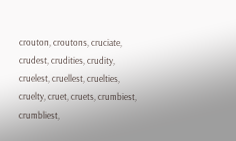crouton, croutons, cruciate, crudest, crudities, crudity, cruelest, cruellest, cruelties, cruelty, cruet, cruets, crumbiest, crumbliest,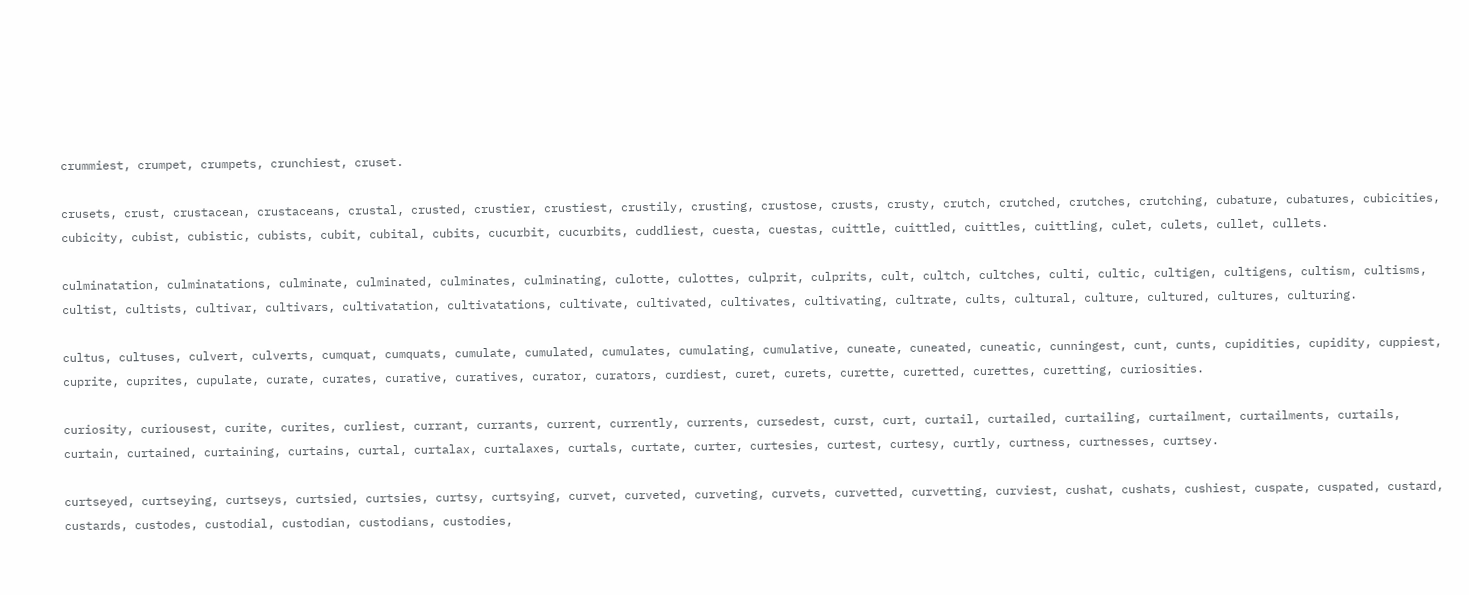crummiest, crumpet, crumpets, crunchiest, cruset.

crusets, crust, crustacean, crustaceans, crustal, crusted, crustier, crustiest, crustily, crusting, crustose, crusts, crusty, crutch, crutched, crutches, crutching, cubature, cubatures, cubicities, cubicity, cubist, cubistic, cubists, cubit, cubital, cubits, cucurbit, cucurbits, cuddliest, cuesta, cuestas, cuittle, cuittled, cuittles, cuittling, culet, culets, cullet, cullets.

culminatation, culminatations, culminate, culminated, culminates, culminating, culotte, culottes, culprit, culprits, cult, cultch, cultches, culti, cultic, cultigen, cultigens, cultism, cultisms, cultist, cultists, cultivar, cultivars, cultivatation, cultivatations, cultivate, cultivated, cultivates, cultivating, cultrate, cults, cultural, culture, cultured, cultures, culturing.

cultus, cultuses, culvert, culverts, cumquat, cumquats, cumulate, cumulated, cumulates, cumulating, cumulative, cuneate, cuneated, cuneatic, cunningest, cunt, cunts, cupidities, cupidity, cuppiest, cuprite, cuprites, cupulate, curate, curates, curative, curatives, curator, curators, curdiest, curet, curets, curette, curetted, curettes, curetting, curiosities.

curiosity, curiousest, curite, curites, curliest, currant, currants, current, currently, currents, cursedest, curst, curt, curtail, curtailed, curtailing, curtailment, curtailments, curtails, curtain, curtained, curtaining, curtains, curtal, curtalax, curtalaxes, curtals, curtate, curter, curtesies, curtest, curtesy, curtly, curtness, curtnesses, curtsey.

curtseyed, curtseying, curtseys, curtsied, curtsies, curtsy, curtsying, curvet, curveted, curveting, curvets, curvetted, curvetting, curviest, cushat, cushats, cushiest, cuspate, cuspated, custard, custards, custodes, custodial, custodian, custodians, custodies,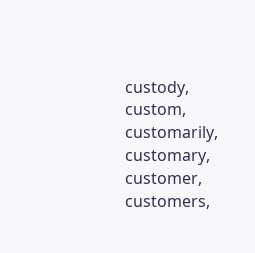custody, custom, customarily, customary, customer, customers,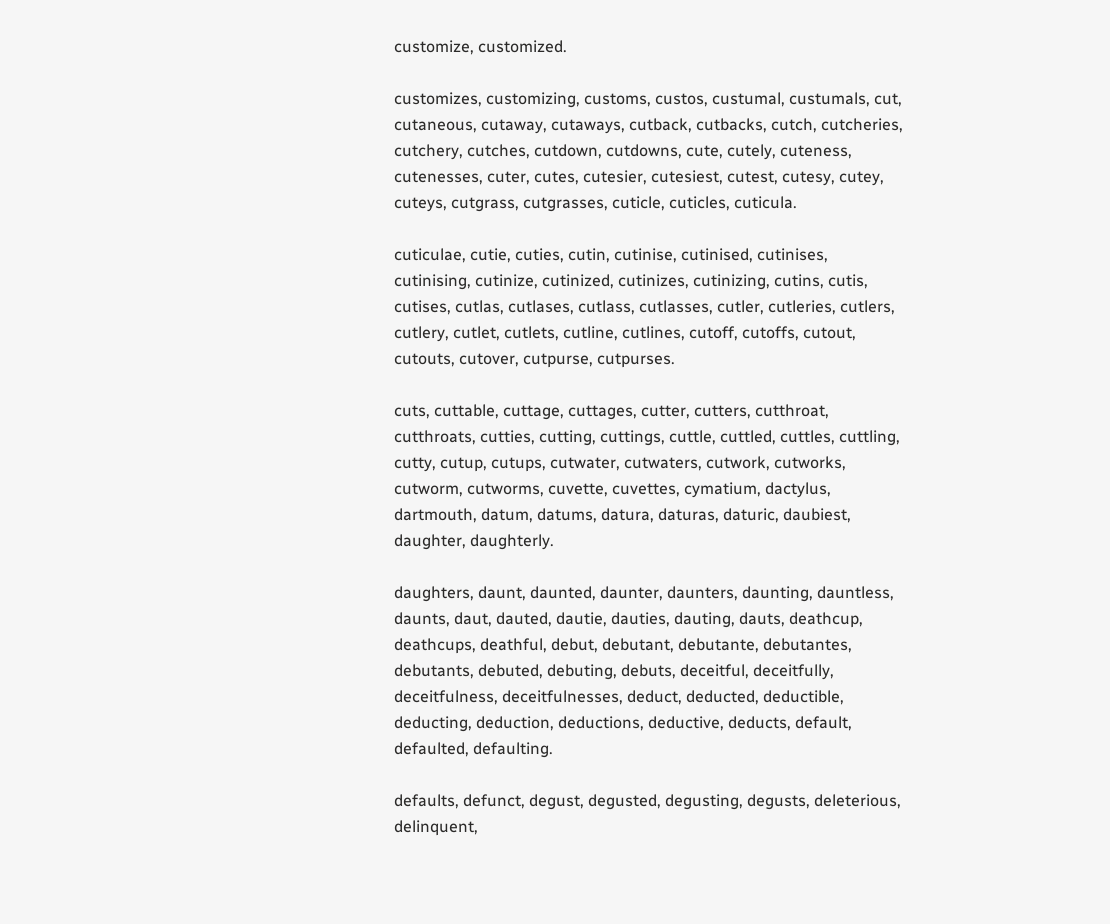customize, customized.

customizes, customizing, customs, custos, custumal, custumals, cut, cutaneous, cutaway, cutaways, cutback, cutbacks, cutch, cutcheries, cutchery, cutches, cutdown, cutdowns, cute, cutely, cuteness, cutenesses, cuter, cutes, cutesier, cutesiest, cutest, cutesy, cutey, cuteys, cutgrass, cutgrasses, cuticle, cuticles, cuticula.

cuticulae, cutie, cuties, cutin, cutinise, cutinised, cutinises, cutinising, cutinize, cutinized, cutinizes, cutinizing, cutins, cutis, cutises, cutlas, cutlases, cutlass, cutlasses, cutler, cutleries, cutlers, cutlery, cutlet, cutlets, cutline, cutlines, cutoff, cutoffs, cutout, cutouts, cutover, cutpurse, cutpurses.

cuts, cuttable, cuttage, cuttages, cutter, cutters, cutthroat, cutthroats, cutties, cutting, cuttings, cuttle, cuttled, cuttles, cuttling, cutty, cutup, cutups, cutwater, cutwaters, cutwork, cutworks, cutworm, cutworms, cuvette, cuvettes, cymatium, dactylus, dartmouth, datum, datums, datura, daturas, daturic, daubiest, daughter, daughterly.

daughters, daunt, daunted, daunter, daunters, daunting, dauntless, daunts, daut, dauted, dautie, dauties, dauting, dauts, deathcup, deathcups, deathful, debut, debutant, debutante, debutantes, debutants, debuted, debuting, debuts, deceitful, deceitfully, deceitfulness, deceitfulnesses, deduct, deducted, deductible, deducting, deduction, deductions, deductive, deducts, default, defaulted, defaulting.

defaults, defunct, degust, degusted, degusting, degusts, deleterious, delinquent,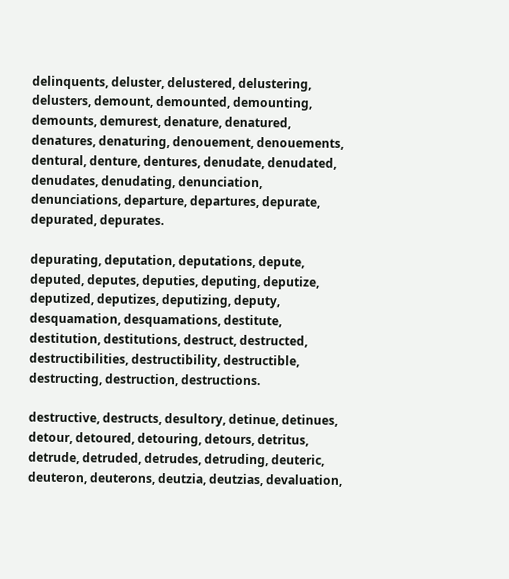delinquents, deluster, delustered, delustering, delusters, demount, demounted, demounting, demounts, demurest, denature, denatured, denatures, denaturing, denouement, denouements, dentural, denture, dentures, denudate, denudated, denudates, denudating, denunciation, denunciations, departure, departures, depurate, depurated, depurates.

depurating, deputation, deputations, depute, deputed, deputes, deputies, deputing, deputize, deputized, deputizes, deputizing, deputy, desquamation, desquamations, destitute, destitution, destitutions, destruct, destructed, destructibilities, destructibility, destructible, destructing, destruction, destructions.

destructive, destructs, desultory, detinue, detinues, detour, detoured, detouring, detours, detritus, detrude, detruded, detrudes, detruding, deuteric, deuteron, deuterons, deutzia, deutzias, devaluation,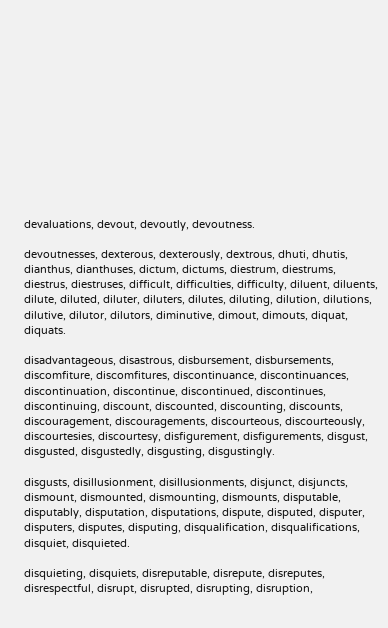devaluations, devout, devoutly, devoutness.

devoutnesses, dexterous, dexterously, dextrous, dhuti, dhutis, dianthus, dianthuses, dictum, dictums, diestrum, diestrums, diestrus, diestruses, difficult, difficulties, difficulty, diluent, diluents, dilute, diluted, diluter, diluters, dilutes, diluting, dilution, dilutions, dilutive, dilutor, dilutors, diminutive, dimout, dimouts, diquat, diquats.

disadvantageous, disastrous, disbursement, disbursements, discomfiture, discomfitures, discontinuance, discontinuances, discontinuation, discontinue, discontinued, discontinues, discontinuing, discount, discounted, discounting, discounts, discouragement, discouragements, discourteous, discourteously, discourtesies, discourtesy, disfigurement, disfigurements, disgust, disgusted, disgustedly, disgusting, disgustingly.

disgusts, disillusionment, disillusionments, disjunct, disjuncts, dismount, dismounted, dismounting, dismounts, disputable, disputably, disputation, disputations, dispute, disputed, disputer, disputers, disputes, disputing, disqualification, disqualifications, disquiet, disquieted.

disquieting, disquiets, disreputable, disrepute, disreputes, disrespectful, disrupt, disrupted, disrupting, disruption,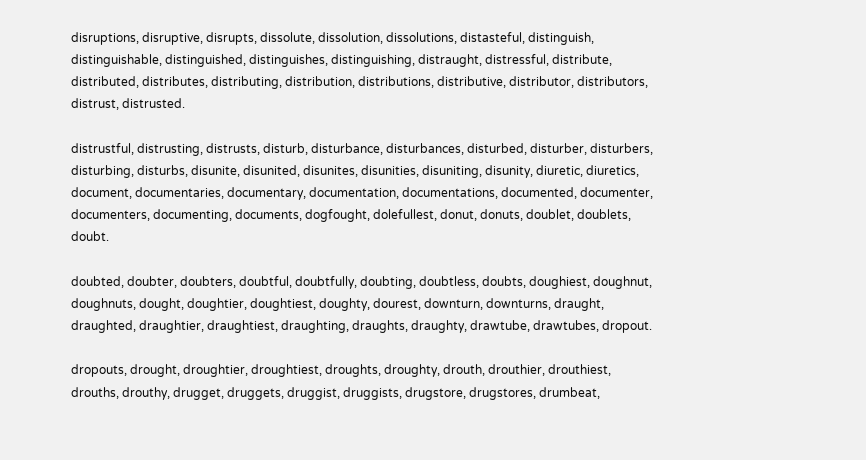disruptions, disruptive, disrupts, dissolute, dissolution, dissolutions, distasteful, distinguish, distinguishable, distinguished, distinguishes, distinguishing, distraught, distressful, distribute, distributed, distributes, distributing, distribution, distributions, distributive, distributor, distributors, distrust, distrusted.

distrustful, distrusting, distrusts, disturb, disturbance, disturbances, disturbed, disturber, disturbers, disturbing, disturbs, disunite, disunited, disunites, disunities, disuniting, disunity, diuretic, diuretics, document, documentaries, documentary, documentation, documentations, documented, documenter, documenters, documenting, documents, dogfought, dolefullest, donut, donuts, doublet, doublets, doubt.

doubted, doubter, doubters, doubtful, doubtfully, doubting, doubtless, doubts, doughiest, doughnut, doughnuts, dought, doughtier, doughtiest, doughty, dourest, downturn, downturns, draught, draughted, draughtier, draughtiest, draughting, draughts, draughty, drawtube, drawtubes, dropout.

dropouts, drought, droughtier, droughtiest, droughts, droughty, drouth, drouthier, drouthiest, drouths, drouthy, drugget, druggets, druggist, druggists, drugstore, drugstores, drumbeat,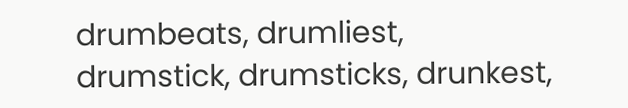drumbeats, drumliest, drumstick, drumsticks, drunkest,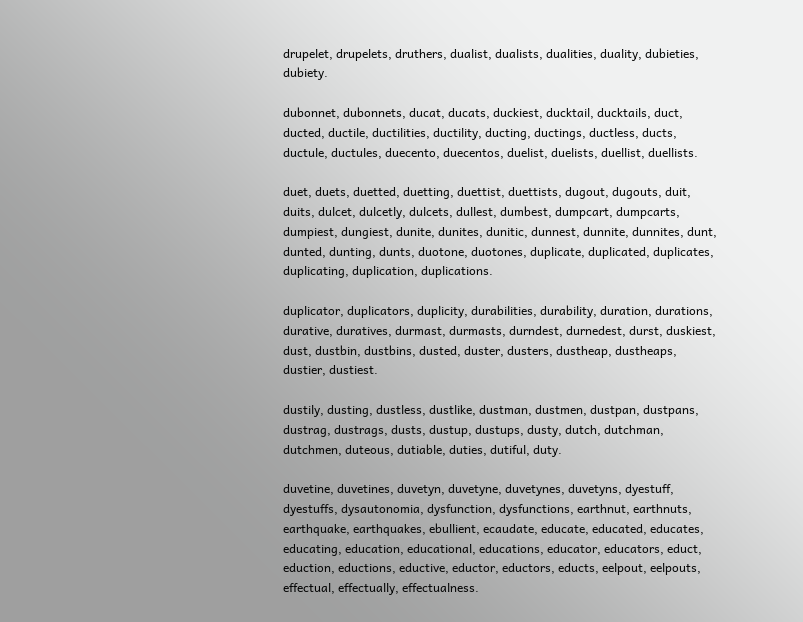drupelet, drupelets, druthers, dualist, dualists, dualities, duality, dubieties, dubiety.

dubonnet, dubonnets, ducat, ducats, duckiest, ducktail, ducktails, duct, ducted, ductile, ductilities, ductility, ducting, ductings, ductless, ducts, ductule, ductules, duecento, duecentos, duelist, duelists, duellist, duellists.

duet, duets, duetted, duetting, duettist, duettists, dugout, dugouts, duit, duits, dulcet, dulcetly, dulcets, dullest, dumbest, dumpcart, dumpcarts, dumpiest, dungiest, dunite, dunites, dunitic, dunnest, dunnite, dunnites, dunt, dunted, dunting, dunts, duotone, duotones, duplicate, duplicated, duplicates, duplicating, duplication, duplications.

duplicator, duplicators, duplicity, durabilities, durability, duration, durations, durative, duratives, durmast, durmasts, durndest, durnedest, durst, duskiest, dust, dustbin, dustbins, dusted, duster, dusters, dustheap, dustheaps, dustier, dustiest.

dustily, dusting, dustless, dustlike, dustman, dustmen, dustpan, dustpans, dustrag, dustrags, dusts, dustup, dustups, dusty, dutch, dutchman, dutchmen, duteous, dutiable, duties, dutiful, duty.

duvetine, duvetines, duvetyn, duvetyne, duvetynes, duvetyns, dyestuff, dyestuffs, dysautonomia, dysfunction, dysfunctions, earthnut, earthnuts, earthquake, earthquakes, ebullient, ecaudate, educate, educated, educates, educating, education, educational, educations, educator, educators, educt, eduction, eductions, eductive, eductor, eductors, educts, eelpout, eelpouts, effectual, effectually, effectualness.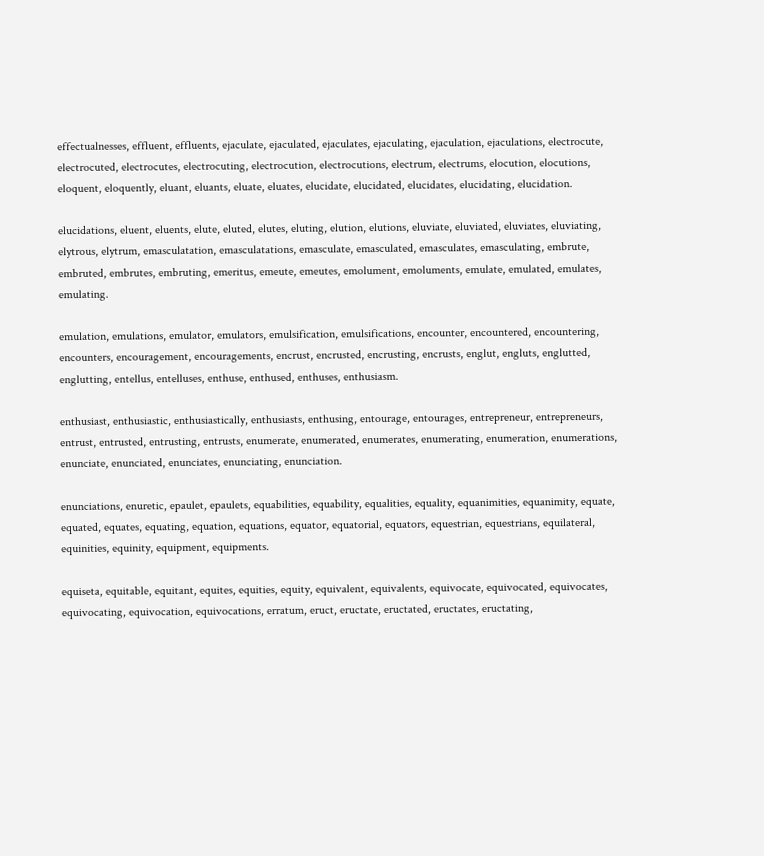effectualnesses, effluent, effluents, ejaculate, ejaculated, ejaculates, ejaculating, ejaculation, ejaculations, electrocute, electrocuted, electrocutes, electrocuting, electrocution, electrocutions, electrum, electrums, elocution, elocutions, eloquent, eloquently, eluant, eluants, eluate, eluates, elucidate, elucidated, elucidates, elucidating, elucidation.

elucidations, eluent, eluents, elute, eluted, elutes, eluting, elution, elutions, eluviate, eluviated, eluviates, eluviating, elytrous, elytrum, emasculatation, emasculatations, emasculate, emasculated, emasculates, emasculating, embrute, embruted, embrutes, embruting, emeritus, emeute, emeutes, emolument, emoluments, emulate, emulated, emulates, emulating.

emulation, emulations, emulator, emulators, emulsification, emulsifications, encounter, encountered, encountering, encounters, encouragement, encouragements, encrust, encrusted, encrusting, encrusts, englut, engluts, englutted, englutting, entellus, entelluses, enthuse, enthused, enthuses, enthusiasm.

enthusiast, enthusiastic, enthusiastically, enthusiasts, enthusing, entourage, entourages, entrepreneur, entrepreneurs, entrust, entrusted, entrusting, entrusts, enumerate, enumerated, enumerates, enumerating, enumeration, enumerations, enunciate, enunciated, enunciates, enunciating, enunciation.

enunciations, enuretic, epaulet, epaulets, equabilities, equability, equalities, equality, equanimities, equanimity, equate, equated, equates, equating, equation, equations, equator, equatorial, equators, equestrian, equestrians, equilateral, equinities, equinity, equipment, equipments.

equiseta, equitable, equitant, equites, equities, equity, equivalent, equivalents, equivocate, equivocated, equivocates, equivocating, equivocation, equivocations, erratum, eruct, eructate, eructated, eructates, eructating,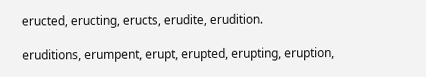eructed, eructing, eructs, erudite, erudition.

eruditions, erumpent, erupt, erupted, erupting, eruption,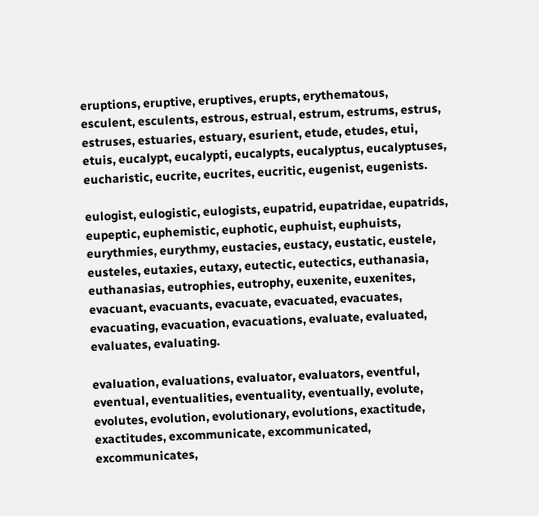eruptions, eruptive, eruptives, erupts, erythematous, esculent, esculents, estrous, estrual, estrum, estrums, estrus, estruses, estuaries, estuary, esurient, etude, etudes, etui, etuis, eucalypt, eucalypti, eucalypts, eucalyptus, eucalyptuses, eucharistic, eucrite, eucrites, eucritic, eugenist, eugenists.

eulogist, eulogistic, eulogists, eupatrid, eupatridae, eupatrids, eupeptic, euphemistic, euphotic, euphuist, euphuists, eurythmies, eurythmy, eustacies, eustacy, eustatic, eustele, eusteles, eutaxies, eutaxy, eutectic, eutectics, euthanasia, euthanasias, eutrophies, eutrophy, euxenite, euxenites, evacuant, evacuants, evacuate, evacuated, evacuates, evacuating, evacuation, evacuations, evaluate, evaluated, evaluates, evaluating.

evaluation, evaluations, evaluator, evaluators, eventful, eventual, eventualities, eventuality, eventually, evolute, evolutes, evolution, evolutionary, evolutions, exactitude, exactitudes, excommunicate, excommunicated, excommunicates,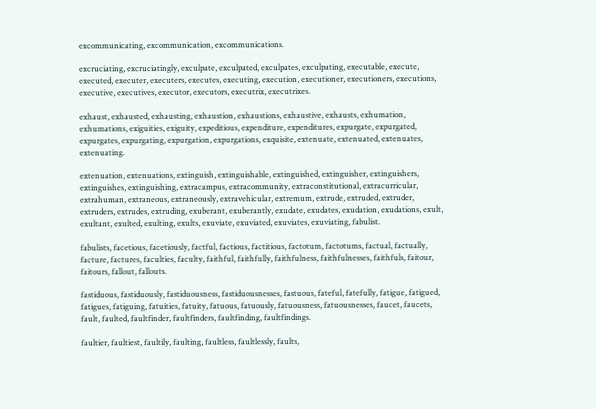excommunicating, excommunication, excommunications.

excruciating, excruciatingly, exculpate, exculpated, exculpates, exculpating, executable, execute, executed, executer, executers, executes, executing, execution, executioner, executioners, executions, executive, executives, executor, executors, executrix, executrixes.

exhaust, exhausted, exhausting, exhaustion, exhaustions, exhaustive, exhausts, exhumation, exhumations, exiguities, exiguity, expeditious, expenditure, expenditures, expurgate, expurgated, expurgates, expurgating, expurgation, expurgations, exquisite, extenuate, extenuated, extenuates, extenuating.

extenuation, extenuations, extinguish, extinguishable, extinguished, extinguisher, extinguishers, extinguishes, extinguishing, extracampus, extracommunity, extraconstitutional, extracurricular, extrahuman, extraneous, extraneously, extravehicular, extremum, extrude, extruded, extruder, extruders, extrudes, extruding, exuberant, exuberantly, exudate, exudates, exudation, exudations, exult, exultant, exulted, exulting, exults, exuviate, exuviated, exuviates, exuviating, fabulist.

fabulists, facetious, facetiously, factful, factious, factitious, factotum, factotums, factual, factually, facture, factures, faculties, faculty, faithful, faithfully, faithfulness, faithfulnesses, faithfuls, faitour, faitours, fallout, fallouts.

fastiduous, fastiduously, fastiduousness, fastiduousnesses, fastuous, fateful, fatefully, fatigue, fatigued, fatigues, fatiguing, fatuities, fatuity, fatuous, fatuously, fatuousness, fatuousnesses, faucet, faucets, fault, faulted, faultfinder, faultfinders, faultfinding, faultfindings.

faultier, faultiest, faultily, faulting, faultless, faultlessly, faults,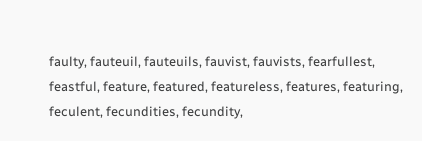faulty, fauteuil, fauteuils, fauvist, fauvists, fearfullest, feastful, feature, featured, featureless, features, featuring, feculent, fecundities, fecundity,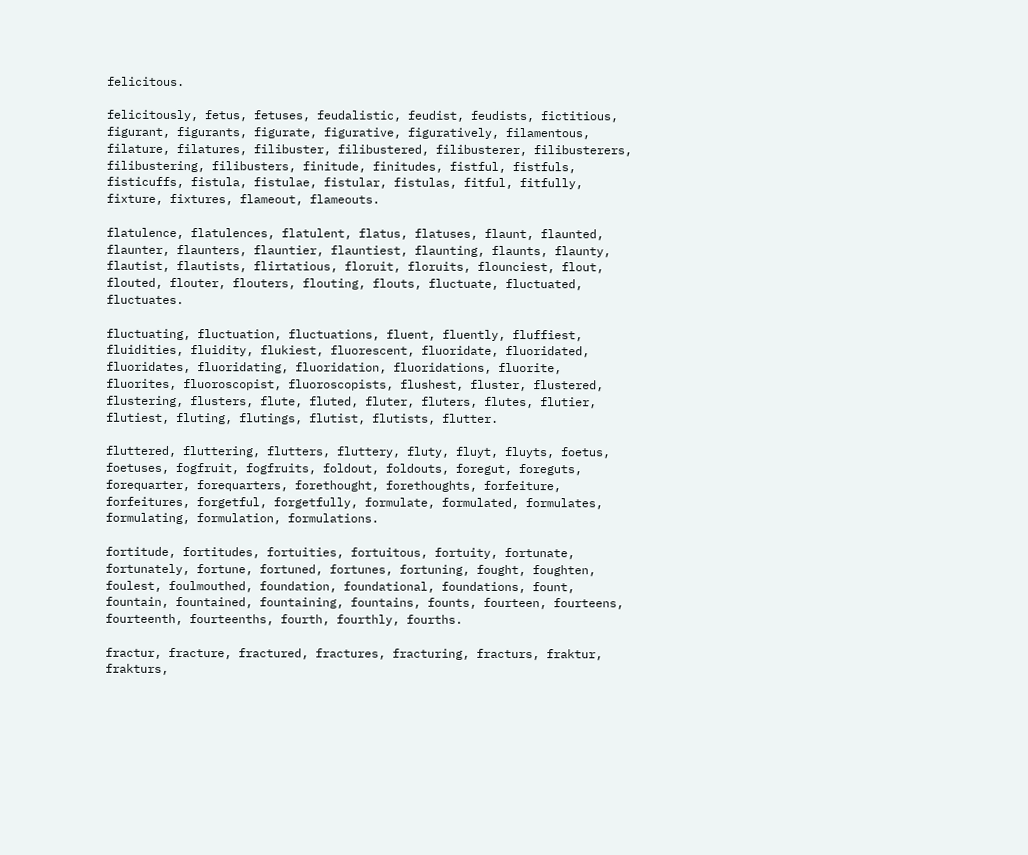felicitous.

felicitously, fetus, fetuses, feudalistic, feudist, feudists, fictitious, figurant, figurants, figurate, figurative, figuratively, filamentous, filature, filatures, filibuster, filibustered, filibusterer, filibusterers, filibustering, filibusters, finitude, finitudes, fistful, fistfuls, fisticuffs, fistula, fistulae, fistular, fistulas, fitful, fitfully, fixture, fixtures, flameout, flameouts.

flatulence, flatulences, flatulent, flatus, flatuses, flaunt, flaunted, flaunter, flaunters, flauntier, flauntiest, flaunting, flaunts, flaunty, flautist, flautists, flirtatious, floruit, floruits, flounciest, flout, flouted, flouter, flouters, flouting, flouts, fluctuate, fluctuated, fluctuates.

fluctuating, fluctuation, fluctuations, fluent, fluently, fluffiest, fluidities, fluidity, flukiest, fluorescent, fluoridate, fluoridated, fluoridates, fluoridating, fluoridation, fluoridations, fluorite, fluorites, fluoroscopist, fluoroscopists, flushest, fluster, flustered, flustering, flusters, flute, fluted, fluter, fluters, flutes, flutier, flutiest, fluting, flutings, flutist, flutists, flutter.

fluttered, fluttering, flutters, fluttery, fluty, fluyt, fluyts, foetus, foetuses, fogfruit, fogfruits, foldout, foldouts, foregut, foreguts, forequarter, forequarters, forethought, forethoughts, forfeiture, forfeitures, forgetful, forgetfully, formulate, formulated, formulates, formulating, formulation, formulations.

fortitude, fortitudes, fortuities, fortuitous, fortuity, fortunate, fortunately, fortune, fortuned, fortunes, fortuning, fought, foughten, foulest, foulmouthed, foundation, foundational, foundations, fount, fountain, fountained, fountaining, fountains, founts, fourteen, fourteens, fourteenth, fourteenths, fourth, fourthly, fourths.

fractur, fracture, fractured, fractures, fracturing, fracturs, fraktur, frakturs,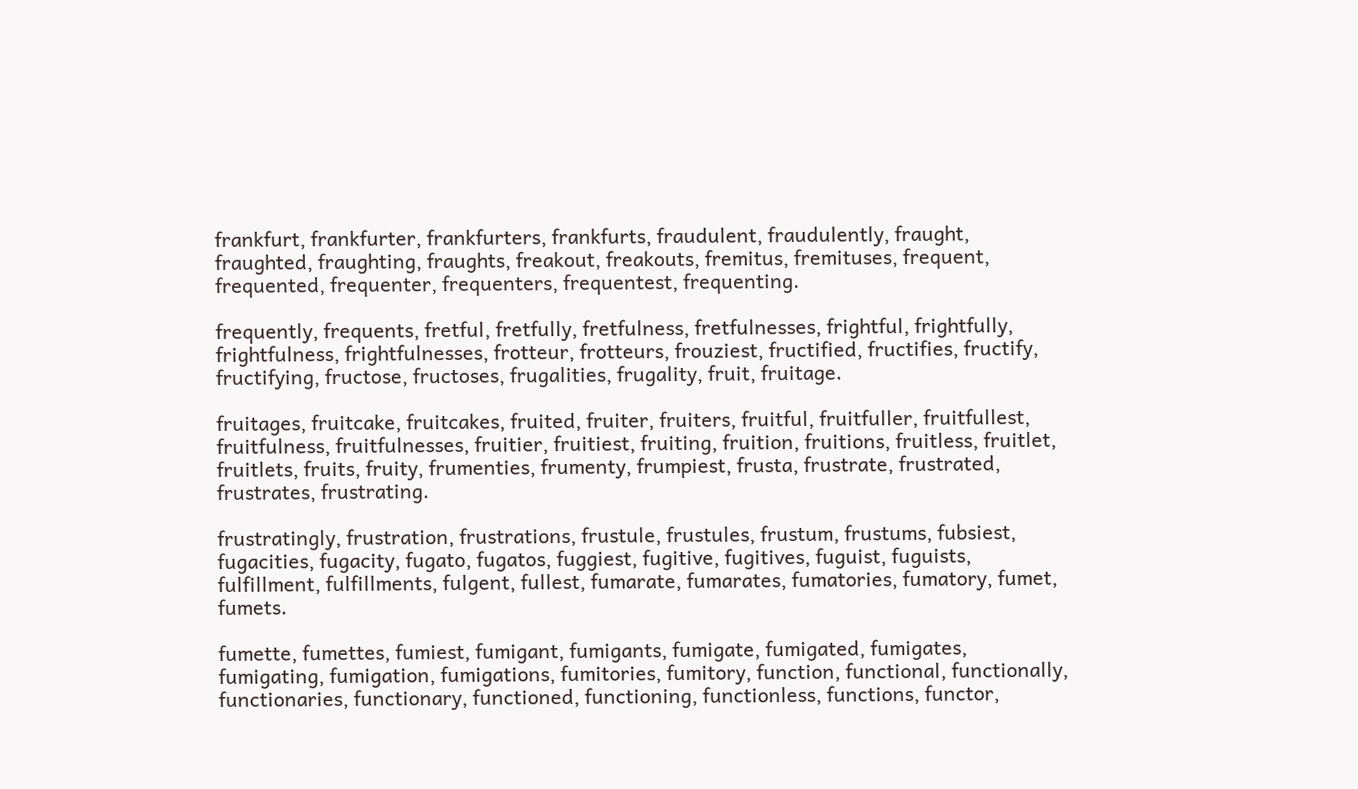frankfurt, frankfurter, frankfurters, frankfurts, fraudulent, fraudulently, fraught, fraughted, fraughting, fraughts, freakout, freakouts, fremitus, fremituses, frequent, frequented, frequenter, frequenters, frequentest, frequenting.

frequently, frequents, fretful, fretfully, fretfulness, fretfulnesses, frightful, frightfully, frightfulness, frightfulnesses, frotteur, frotteurs, frouziest, fructified, fructifies, fructify, fructifying, fructose, fructoses, frugalities, frugality, fruit, fruitage.

fruitages, fruitcake, fruitcakes, fruited, fruiter, fruiters, fruitful, fruitfuller, fruitfullest, fruitfulness, fruitfulnesses, fruitier, fruitiest, fruiting, fruition, fruitions, fruitless, fruitlet, fruitlets, fruits, fruity, frumenties, frumenty, frumpiest, frusta, frustrate, frustrated, frustrates, frustrating.

frustratingly, frustration, frustrations, frustule, frustules, frustum, frustums, fubsiest, fugacities, fugacity, fugato, fugatos, fuggiest, fugitive, fugitives, fuguist, fuguists, fulfillment, fulfillments, fulgent, fullest, fumarate, fumarates, fumatories, fumatory, fumet, fumets.

fumette, fumettes, fumiest, fumigant, fumigants, fumigate, fumigated, fumigates, fumigating, fumigation, fumigations, fumitories, fumitory, function, functional, functionally, functionaries, functionary, functioned, functioning, functionless, functions, functor,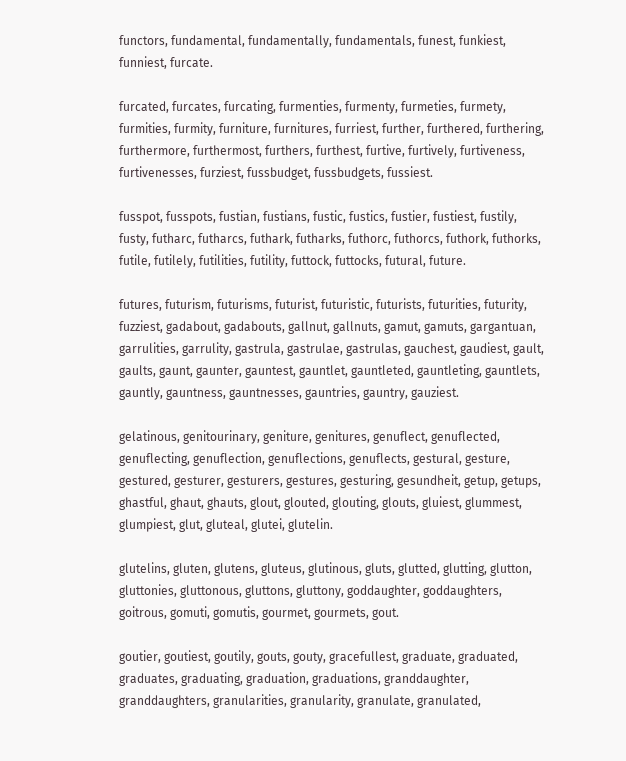functors, fundamental, fundamentally, fundamentals, funest, funkiest, funniest, furcate.

furcated, furcates, furcating, furmenties, furmenty, furmeties, furmety, furmities, furmity, furniture, furnitures, furriest, further, furthered, furthering, furthermore, furthermost, furthers, furthest, furtive, furtively, furtiveness, furtivenesses, furziest, fussbudget, fussbudgets, fussiest.

fusspot, fusspots, fustian, fustians, fustic, fustics, fustier, fustiest, fustily, fusty, futharc, futharcs, futhark, futharks, futhorc, futhorcs, futhork, futhorks, futile, futilely, futilities, futility, futtock, futtocks, futural, future.

futures, futurism, futurisms, futurist, futuristic, futurists, futurities, futurity, fuzziest, gadabout, gadabouts, gallnut, gallnuts, gamut, gamuts, gargantuan, garrulities, garrulity, gastrula, gastrulae, gastrulas, gauchest, gaudiest, gault, gaults, gaunt, gaunter, gauntest, gauntlet, gauntleted, gauntleting, gauntlets, gauntly, gauntness, gauntnesses, gauntries, gauntry, gauziest.

gelatinous, genitourinary, geniture, genitures, genuflect, genuflected, genuflecting, genuflection, genuflections, genuflects, gestural, gesture, gestured, gesturer, gesturers, gestures, gesturing, gesundheit, getup, getups, ghastful, ghaut, ghauts, glout, glouted, glouting, glouts, gluiest, glummest, glumpiest, glut, gluteal, glutei, glutelin.

glutelins, gluten, glutens, gluteus, glutinous, gluts, glutted, glutting, glutton, gluttonies, gluttonous, gluttons, gluttony, goddaughter, goddaughters, goitrous, gomuti, gomutis, gourmet, gourmets, gout.

goutier, goutiest, goutily, gouts, gouty, gracefullest, graduate, graduated, graduates, graduating, graduation, graduations, granddaughter, granddaughters, granularities, granularity, granulate, granulated,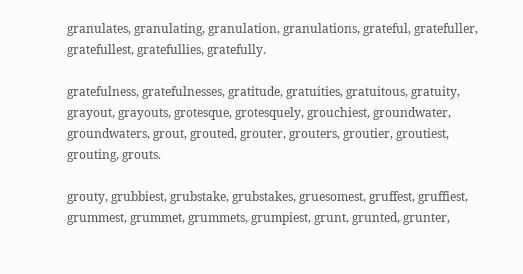granulates, granulating, granulation, granulations, grateful, gratefuller, gratefullest, gratefullies, gratefully.

gratefulness, gratefulnesses, gratitude, gratuities, gratuitous, gratuity, grayout, grayouts, grotesque, grotesquely, grouchiest, groundwater, groundwaters, grout, grouted, grouter, grouters, groutier, groutiest, grouting, grouts.

grouty, grubbiest, grubstake, grubstakes, gruesomest, gruffest, gruffiest, grummest, grummet, grummets, grumpiest, grunt, grunted, grunter,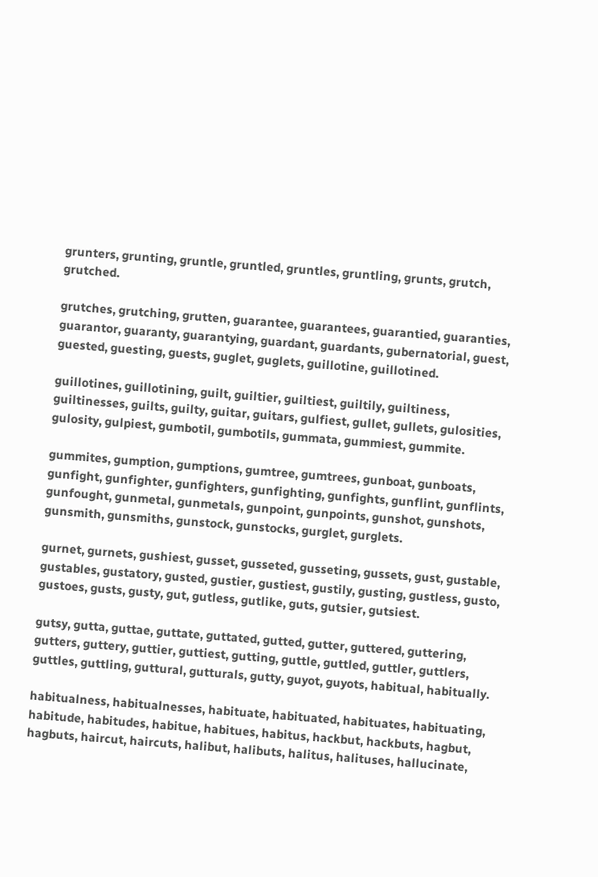grunters, grunting, gruntle, gruntled, gruntles, gruntling, grunts, grutch, grutched.

grutches, grutching, grutten, guarantee, guarantees, guarantied, guaranties, guarantor, guaranty, guarantying, guardant, guardants, gubernatorial, guest, guested, guesting, guests, guglet, guglets, guillotine, guillotined.

guillotines, guillotining, guilt, guiltier, guiltiest, guiltily, guiltiness, guiltinesses, guilts, guilty, guitar, guitars, gulfiest, gullet, gullets, gulosities, gulosity, gulpiest, gumbotil, gumbotils, gummata, gummiest, gummite.

gummites, gumption, gumptions, gumtree, gumtrees, gunboat, gunboats, gunfight, gunfighter, gunfighters, gunfighting, gunfights, gunflint, gunflints, gunfought, gunmetal, gunmetals, gunpoint, gunpoints, gunshot, gunshots, gunsmith, gunsmiths, gunstock, gunstocks, gurglet, gurglets.

gurnet, gurnets, gushiest, gusset, gusseted, gusseting, gussets, gust, gustable, gustables, gustatory, gusted, gustier, gustiest, gustily, gusting, gustless, gusto, gustoes, gusts, gusty, gut, gutless, gutlike, guts, gutsier, gutsiest.

gutsy, gutta, guttae, guttate, guttated, gutted, gutter, guttered, guttering, gutters, guttery, guttier, guttiest, gutting, guttle, guttled, guttler, guttlers, guttles, guttling, guttural, gutturals, gutty, guyot, guyots, habitual, habitually.

habitualness, habitualnesses, habituate, habituated, habituates, habituating, habitude, habitudes, habitue, habitues, habitus, hackbut, hackbuts, hagbut, hagbuts, haircut, haircuts, halibut, halibuts, halitus, halituses, hallucinate,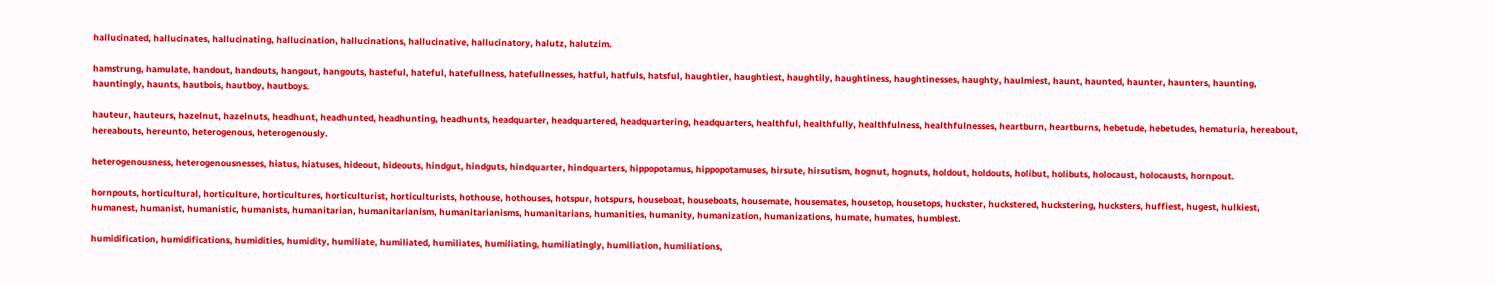hallucinated, hallucinates, hallucinating, hallucination, hallucinations, hallucinative, hallucinatory, halutz, halutzim.

hamstrung, hamulate, handout, handouts, hangout, hangouts, hasteful, hateful, hatefullness, hatefullnesses, hatful, hatfuls, hatsful, haughtier, haughtiest, haughtily, haughtiness, haughtinesses, haughty, haulmiest, haunt, haunted, haunter, haunters, haunting, hauntingly, haunts, hautbois, hautboy, hautboys.

hauteur, hauteurs, hazelnut, hazelnuts, headhunt, headhunted, headhunting, headhunts, headquarter, headquartered, headquartering, headquarters, healthful, healthfully, healthfulness, healthfulnesses, heartburn, heartburns, hebetude, hebetudes, hematuria, hereabout, hereabouts, hereunto, heterogenous, heterogenously.

heterogenousness, heterogenousnesses, hiatus, hiatuses, hideout, hideouts, hindgut, hindguts, hindquarter, hindquarters, hippopotamus, hippopotamuses, hirsute, hirsutism, hognut, hognuts, holdout, holdouts, holibut, holibuts, holocaust, holocausts, hornpout.

hornpouts, horticultural, horticulture, horticultures, horticulturist, horticulturists, hothouse, hothouses, hotspur, hotspurs, houseboat, houseboats, housemate, housemates, housetop, housetops, huckster, huckstered, huckstering, hucksters, huffiest, hugest, hulkiest, humanest, humanist, humanistic, humanists, humanitarian, humanitarianism, humanitarianisms, humanitarians, humanities, humanity, humanization, humanizations, humate, humates, humblest.

humidification, humidifications, humidities, humidity, humiliate, humiliated, humiliates, humiliating, humiliatingly, humiliation, humiliations,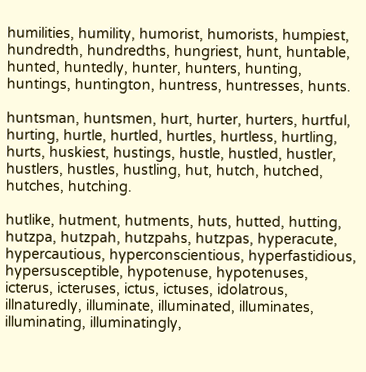humilities, humility, humorist, humorists, humpiest, hundredth, hundredths, hungriest, hunt, huntable, hunted, huntedly, hunter, hunters, hunting, huntings, huntington, huntress, huntresses, hunts.

huntsman, huntsmen, hurt, hurter, hurters, hurtful, hurting, hurtle, hurtled, hurtles, hurtless, hurtling, hurts, huskiest, hustings, hustle, hustled, hustler, hustlers, hustles, hustling, hut, hutch, hutched, hutches, hutching.

hutlike, hutment, hutments, huts, hutted, hutting, hutzpa, hutzpah, hutzpahs, hutzpas, hyperacute, hypercautious, hyperconscientious, hyperfastidious, hypersusceptible, hypotenuse, hypotenuses, icterus, icteruses, ictus, ictuses, idolatrous, illnaturedly, illuminate, illuminated, illuminates, illuminating, illuminatingly,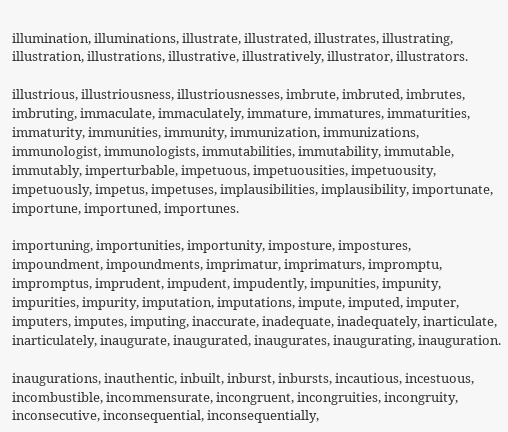illumination, illuminations, illustrate, illustrated, illustrates, illustrating, illustration, illustrations, illustrative, illustratively, illustrator, illustrators.

illustrious, illustriousness, illustriousnesses, imbrute, imbruted, imbrutes, imbruting, immaculate, immaculately, immature, immatures, immaturities, immaturity, immunities, immunity, immunization, immunizations, immunologist, immunologists, immutabilities, immutability, immutable, immutably, imperturbable, impetuous, impetuousities, impetuousity, impetuously, impetus, impetuses, implausibilities, implausibility, importunate, importune, importuned, importunes.

importuning, importunities, importunity, imposture, impostures, impoundment, impoundments, imprimatur, imprimaturs, impromptu, impromptus, imprudent, impudent, impudently, impunities, impunity, impurities, impurity, imputation, imputations, impute, imputed, imputer, imputers, imputes, imputing, inaccurate, inadequate, inadequately, inarticulate, inarticulately, inaugurate, inaugurated, inaugurates, inaugurating, inauguration.

inaugurations, inauthentic, inbuilt, inburst, inbursts, incautious, incestuous, incombustible, incommensurate, incongruent, incongruities, incongruity, inconsecutive, inconsequential, inconsequentially,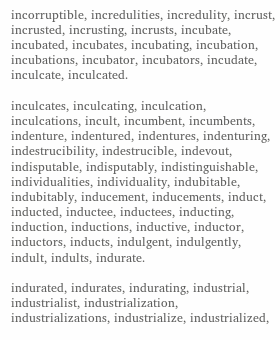incorruptible, incredulities, incredulity, incrust, incrusted, incrusting, incrusts, incubate, incubated, incubates, incubating, incubation, incubations, incubator, incubators, incudate, inculcate, inculcated.

inculcates, inculcating, inculcation, inculcations, incult, incumbent, incumbents, indenture, indentured, indentures, indenturing, indestrucibility, indestrucible, indevout, indisputable, indisputably, indistinguishable, individualities, individuality, indubitable, indubitably, inducement, inducements, induct, inducted, inductee, inductees, inducting, induction, inductions, inductive, inductor, inductors, inducts, indulgent, indulgently, indult, indults, indurate.

indurated, indurates, indurating, industrial, industrialist, industrialization, industrializations, industrialize, industrialized,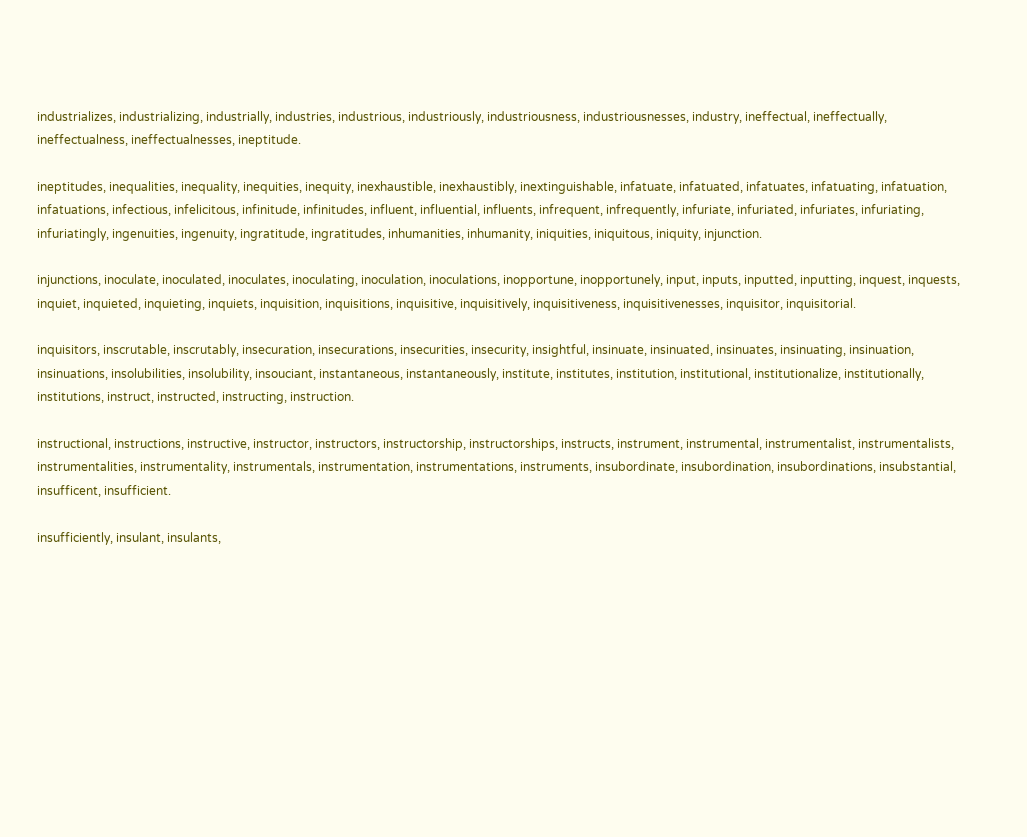industrializes, industrializing, industrially, industries, industrious, industriously, industriousness, industriousnesses, industry, ineffectual, ineffectually, ineffectualness, ineffectualnesses, ineptitude.

ineptitudes, inequalities, inequality, inequities, inequity, inexhaustible, inexhaustibly, inextinguishable, infatuate, infatuated, infatuates, infatuating, infatuation, infatuations, infectious, infelicitous, infinitude, infinitudes, influent, influential, influents, infrequent, infrequently, infuriate, infuriated, infuriates, infuriating, infuriatingly, ingenuities, ingenuity, ingratitude, ingratitudes, inhumanities, inhumanity, iniquities, iniquitous, iniquity, injunction.

injunctions, inoculate, inoculated, inoculates, inoculating, inoculation, inoculations, inopportune, inopportunely, input, inputs, inputted, inputting, inquest, inquests, inquiet, inquieted, inquieting, inquiets, inquisition, inquisitions, inquisitive, inquisitively, inquisitiveness, inquisitivenesses, inquisitor, inquisitorial.

inquisitors, inscrutable, inscrutably, insecuration, insecurations, insecurities, insecurity, insightful, insinuate, insinuated, insinuates, insinuating, insinuation, insinuations, insolubilities, insolubility, insouciant, instantaneous, instantaneously, institute, institutes, institution, institutional, institutionalize, institutionally, institutions, instruct, instructed, instructing, instruction.

instructional, instructions, instructive, instructor, instructors, instructorship, instructorships, instructs, instrument, instrumental, instrumentalist, instrumentalists, instrumentalities, instrumentality, instrumentals, instrumentation, instrumentations, instruments, insubordinate, insubordination, insubordinations, insubstantial, insufficent, insufficient.

insufficiently, insulant, insulants,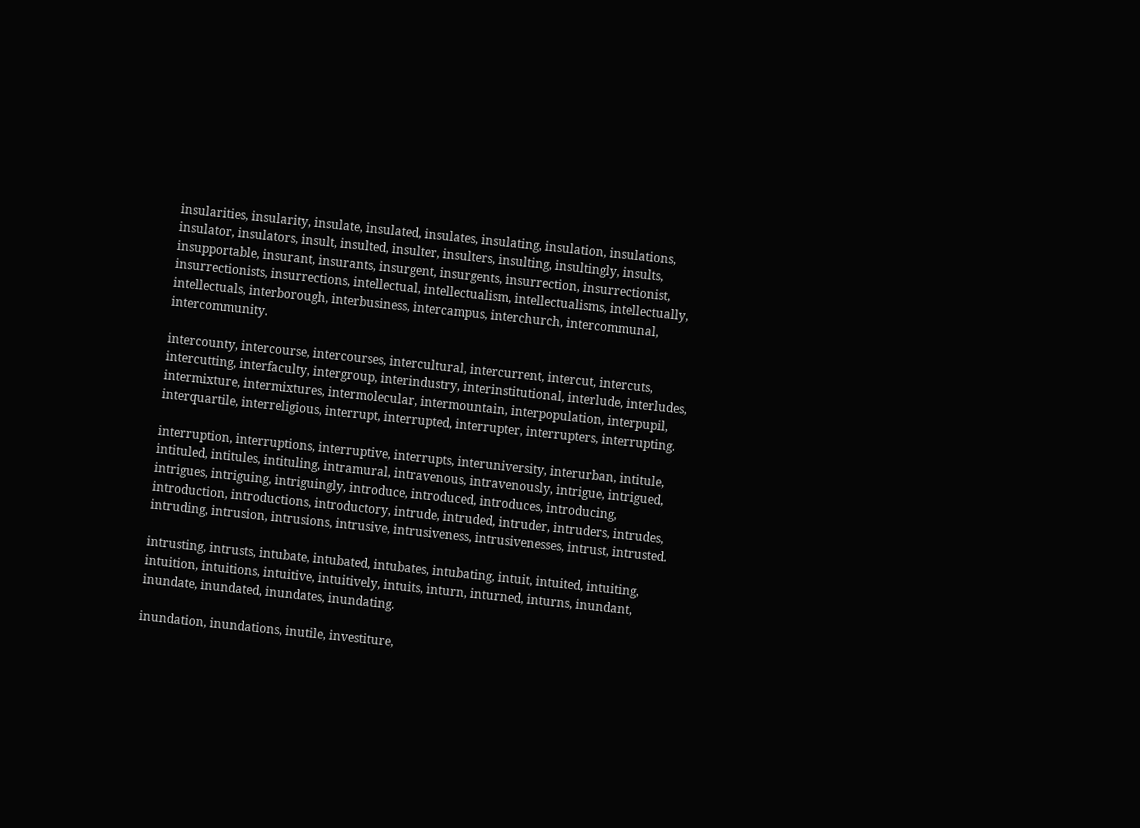insularities, insularity, insulate, insulated, insulates, insulating, insulation, insulations, insulator, insulators, insult, insulted, insulter, insulters, insulting, insultingly, insults, insupportable, insurant, insurants, insurgent, insurgents, insurrection, insurrectionist, insurrectionists, insurrections, intellectual, intellectualism, intellectualisms, intellectually, intellectuals, interborough, interbusiness, intercampus, interchurch, intercommunal, intercommunity.

intercounty, intercourse, intercourses, intercultural, intercurrent, intercut, intercuts, intercutting, interfaculty, intergroup, interindustry, interinstitutional, interlude, interludes, intermixture, intermixtures, intermolecular, intermountain, interpopulation, interpupil, interquartile, interreligious, interrupt, interrupted, interrupter, interrupters, interrupting.

interruption, interruptions, interruptive, interrupts, interuniversity, interurban, intitule, intituled, intitules, intituling, intramural, intravenous, intravenously, intrigue, intrigued, intrigues, intriguing, intriguingly, introduce, introduced, introduces, introducing, introduction, introductions, introductory, intrude, intruded, intruder, intruders, intrudes, intruding, intrusion, intrusions, intrusive, intrusiveness, intrusivenesses, intrust, intrusted.

intrusting, intrusts, intubate, intubated, intubates, intubating, intuit, intuited, intuiting, intuition, intuitions, intuitive, intuitively, intuits, inturn, inturned, inturns, inundant, inundate, inundated, inundates, inundating.

inundation, inundations, inutile, investiture,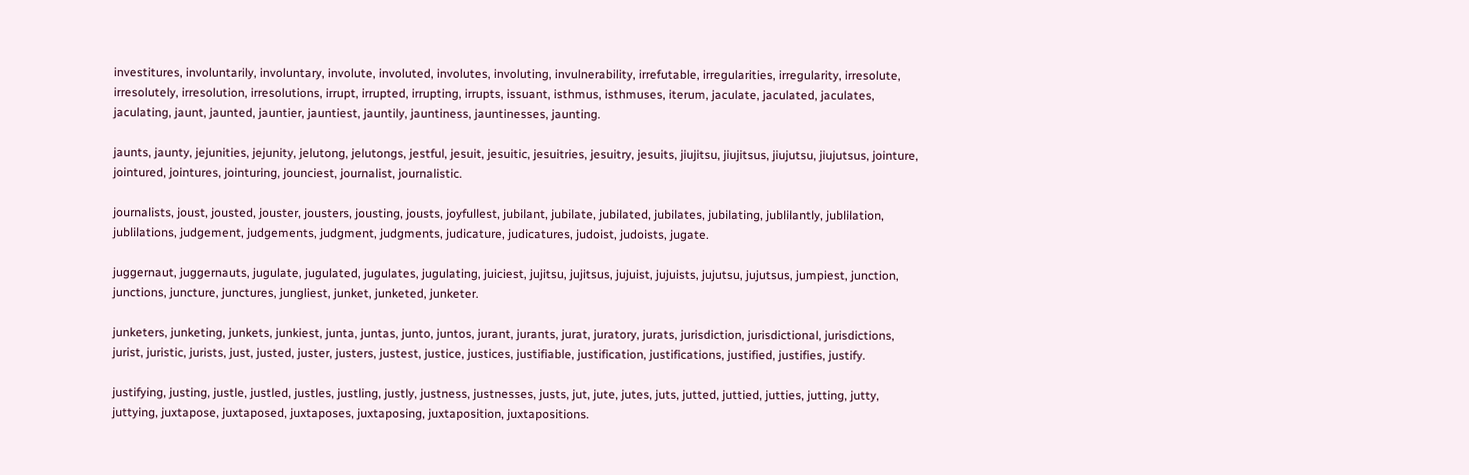investitures, involuntarily, involuntary, involute, involuted, involutes, involuting, invulnerability, irrefutable, irregularities, irregularity, irresolute, irresolutely, irresolution, irresolutions, irrupt, irrupted, irrupting, irrupts, issuant, isthmus, isthmuses, iterum, jaculate, jaculated, jaculates, jaculating, jaunt, jaunted, jauntier, jauntiest, jauntily, jauntiness, jauntinesses, jaunting.

jaunts, jaunty, jejunities, jejunity, jelutong, jelutongs, jestful, jesuit, jesuitic, jesuitries, jesuitry, jesuits, jiujitsu, jiujitsus, jiujutsu, jiujutsus, jointure, jointured, jointures, jointuring, jounciest, journalist, journalistic.

journalists, joust, jousted, jouster, jousters, jousting, jousts, joyfullest, jubilant, jubilate, jubilated, jubilates, jubilating, jublilantly, jublilation, jublilations, judgement, judgements, judgment, judgments, judicature, judicatures, judoist, judoists, jugate.

juggernaut, juggernauts, jugulate, jugulated, jugulates, jugulating, juiciest, jujitsu, jujitsus, jujuist, jujuists, jujutsu, jujutsus, jumpiest, junction, junctions, juncture, junctures, jungliest, junket, junketed, junketer.

junketers, junketing, junkets, junkiest, junta, juntas, junto, juntos, jurant, jurants, jurat, juratory, jurats, jurisdiction, jurisdictional, jurisdictions, jurist, juristic, jurists, just, justed, juster, justers, justest, justice, justices, justifiable, justification, justifications, justified, justifies, justify.

justifying, justing, justle, justled, justles, justling, justly, justness, justnesses, justs, jut, jute, jutes, juts, jutted, juttied, jutties, jutting, jutty, juttying, juxtapose, juxtaposed, juxtaposes, juxtaposing, juxtaposition, juxtapositions.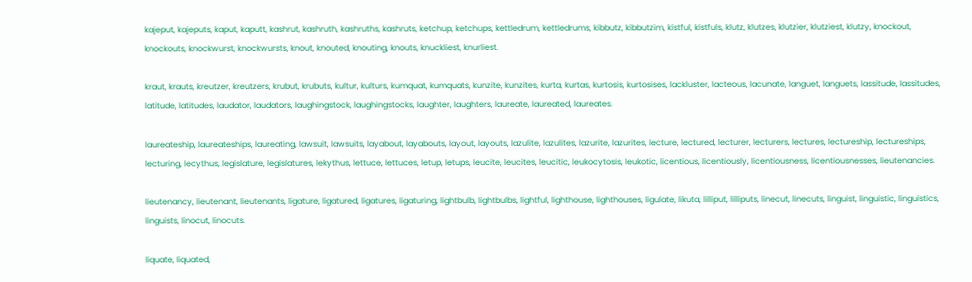kajeput, kajeputs, kaput, kaputt, kashrut, kashruth, kashruths, kashruts, ketchup, ketchups, kettledrum, kettledrums, kibbutz, kibbutzim, kistful, kistfuls, klutz, klutzes, klutzier, klutziest, klutzy, knockout, knockouts, knockwurst, knockwursts, knout, knouted, knouting, knouts, knuckliest, knurliest.

kraut, krauts, kreutzer, kreutzers, krubut, krubuts, kultur, kulturs, kumquat, kumquats, kunzite, kunzites, kurta, kurtas, kurtosis, kurtosises, lackluster, lacteous, lacunate, languet, languets, lassitude, lassitudes, latitude, latitudes, laudator, laudators, laughingstock, laughingstocks, laughter, laughters, laureate, laureated, laureates.

laureateship, laureateships, laureating, lawsuit, lawsuits, layabout, layabouts, layout, layouts, lazulite, lazulites, lazurite, lazurites, lecture, lectured, lecturer, lecturers, lectures, lectureship, lectureships, lecturing, lecythus, legislature, legislatures, lekythus, lettuce, lettuces, letup, letups, leucite, leucites, leucitic, leukocytosis, leukotic, licentious, licentiously, licentiousness, licentiousnesses, lieutenancies.

lieutenancy, lieutenant, lieutenants, ligature, ligatured, ligatures, ligaturing, lightbulb, lightbulbs, lightful, lighthouse, lighthouses, ligulate, likuta, lilliput, lilliputs, linecut, linecuts, linguist, linguistic, linguistics, linguists, linocut, linocuts.

liquate, liquated,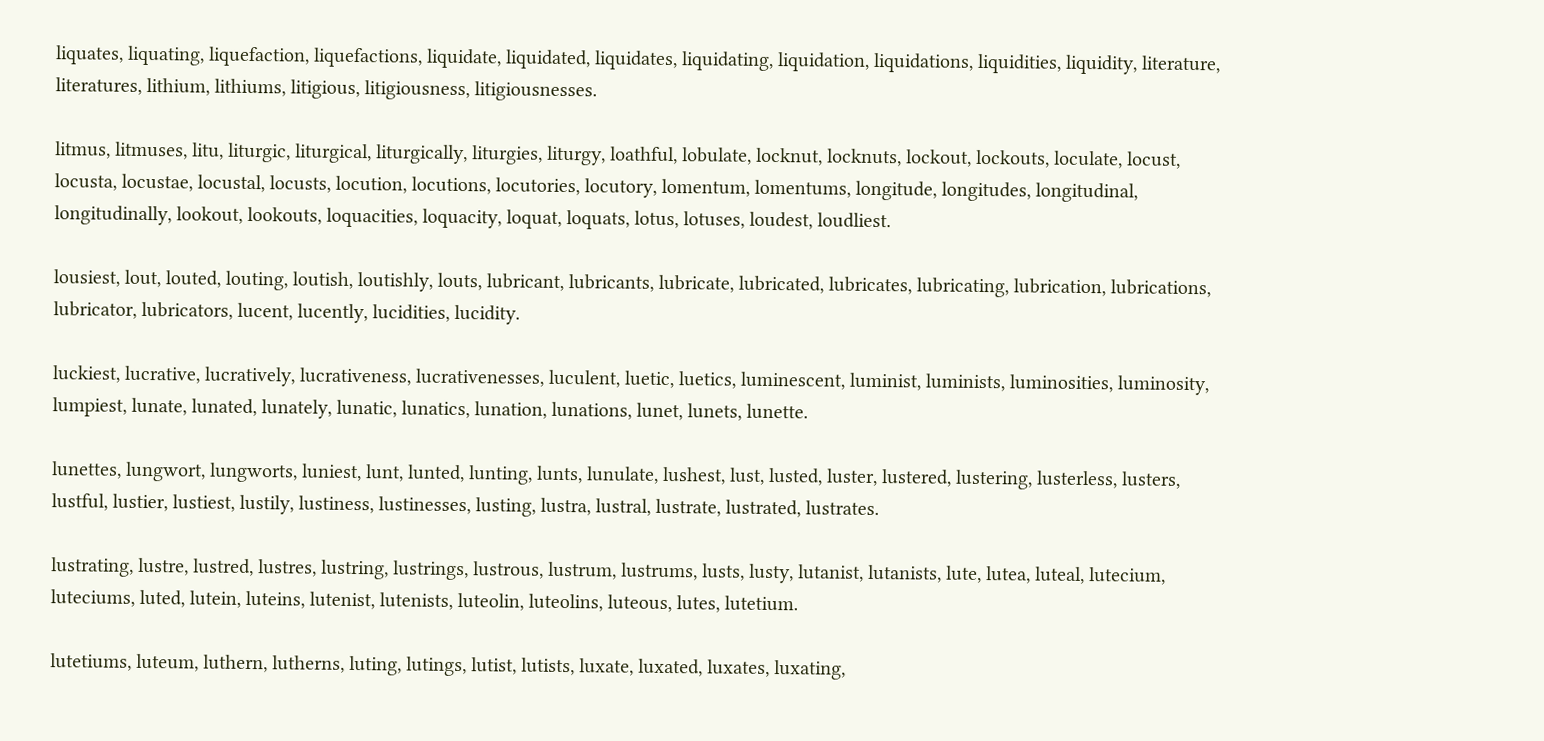liquates, liquating, liquefaction, liquefactions, liquidate, liquidated, liquidates, liquidating, liquidation, liquidations, liquidities, liquidity, literature, literatures, lithium, lithiums, litigious, litigiousness, litigiousnesses.

litmus, litmuses, litu, liturgic, liturgical, liturgically, liturgies, liturgy, loathful, lobulate, locknut, locknuts, lockout, lockouts, loculate, locust, locusta, locustae, locustal, locusts, locution, locutions, locutories, locutory, lomentum, lomentums, longitude, longitudes, longitudinal, longitudinally, lookout, lookouts, loquacities, loquacity, loquat, loquats, lotus, lotuses, loudest, loudliest.

lousiest, lout, louted, louting, loutish, loutishly, louts, lubricant, lubricants, lubricate, lubricated, lubricates, lubricating, lubrication, lubrications, lubricator, lubricators, lucent, lucently, lucidities, lucidity.

luckiest, lucrative, lucratively, lucrativeness, lucrativenesses, luculent, luetic, luetics, luminescent, luminist, luminists, luminosities, luminosity, lumpiest, lunate, lunated, lunately, lunatic, lunatics, lunation, lunations, lunet, lunets, lunette.

lunettes, lungwort, lungworts, luniest, lunt, lunted, lunting, lunts, lunulate, lushest, lust, lusted, luster, lustered, lustering, lusterless, lusters, lustful, lustier, lustiest, lustily, lustiness, lustinesses, lusting, lustra, lustral, lustrate, lustrated, lustrates.

lustrating, lustre, lustred, lustres, lustring, lustrings, lustrous, lustrum, lustrums, lusts, lusty, lutanist, lutanists, lute, lutea, luteal, lutecium, luteciums, luted, lutein, luteins, lutenist, lutenists, luteolin, luteolins, luteous, lutes, lutetium.

lutetiums, luteum, luthern, lutherns, luting, lutings, lutist, lutists, luxate, luxated, luxates, luxating,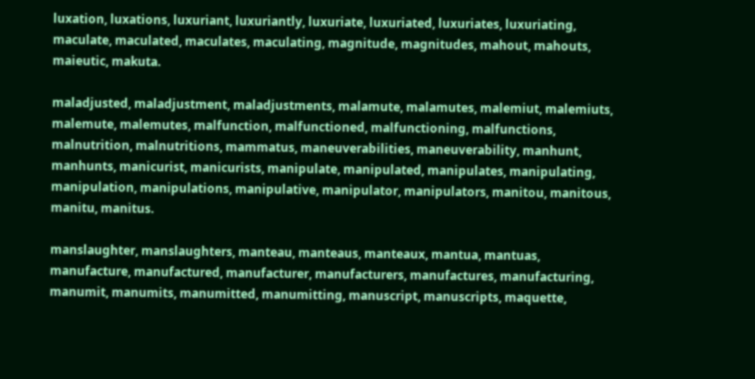luxation, luxations, luxuriant, luxuriantly, luxuriate, luxuriated, luxuriates, luxuriating, maculate, maculated, maculates, maculating, magnitude, magnitudes, mahout, mahouts, maieutic, makuta.

maladjusted, maladjustment, maladjustments, malamute, malamutes, malemiut, malemiuts, malemute, malemutes, malfunction, malfunctioned, malfunctioning, malfunctions, malnutrition, malnutritions, mammatus, maneuverabilities, maneuverability, manhunt, manhunts, manicurist, manicurists, manipulate, manipulated, manipulates, manipulating, manipulation, manipulations, manipulative, manipulator, manipulators, manitou, manitous, manitu, manitus.

manslaughter, manslaughters, manteau, manteaus, manteaux, mantua, mantuas, manufacture, manufactured, manufacturer, manufacturers, manufactures, manufacturing, manumit, manumits, manumitted, manumitting, manuscript, manuscripts, maquette,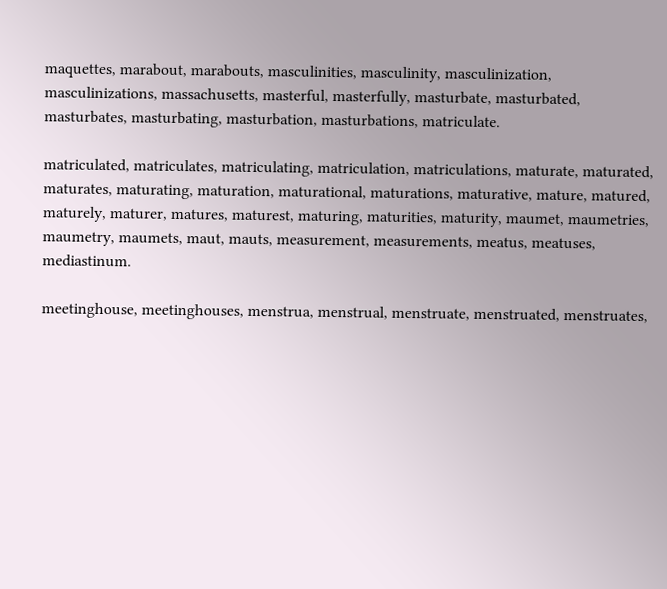maquettes, marabout, marabouts, masculinities, masculinity, masculinization, masculinizations, massachusetts, masterful, masterfully, masturbate, masturbated, masturbates, masturbating, masturbation, masturbations, matriculate.

matriculated, matriculates, matriculating, matriculation, matriculations, maturate, maturated, maturates, maturating, maturation, maturational, maturations, maturative, mature, matured, maturely, maturer, matures, maturest, maturing, maturities, maturity, maumet, maumetries, maumetry, maumets, maut, mauts, measurement, measurements, meatus, meatuses, mediastinum.

meetinghouse, meetinghouses, menstrua, menstrual, menstruate, menstruated, menstruates,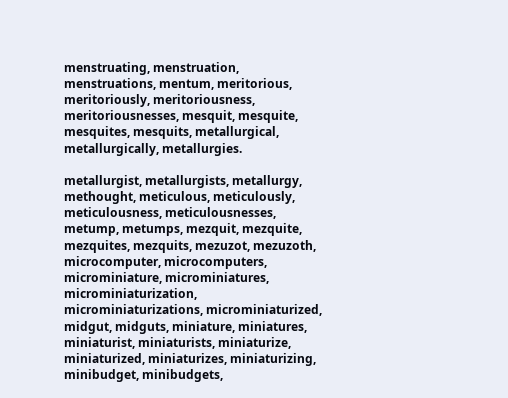menstruating, menstruation, menstruations, mentum, meritorious, meritoriously, meritoriousness, meritoriousnesses, mesquit, mesquite, mesquites, mesquits, metallurgical, metallurgically, metallurgies.

metallurgist, metallurgists, metallurgy, methought, meticulous, meticulously, meticulousness, meticulousnesses, metump, metumps, mezquit, mezquite, mezquites, mezquits, mezuzot, mezuzoth, microcomputer, microcomputers, microminiature, microminiatures, microminiaturization, microminiaturizations, microminiaturized, midgut, midguts, miniature, miniatures, miniaturist, miniaturists, miniaturize, miniaturized, miniaturizes, miniaturizing, minibudget, minibudgets,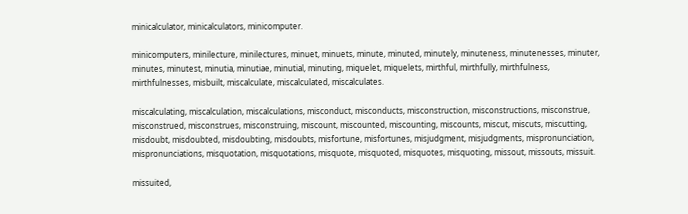minicalculator, minicalculators, minicomputer.

minicomputers, minilecture, minilectures, minuet, minuets, minute, minuted, minutely, minuteness, minutenesses, minuter, minutes, minutest, minutia, minutiae, minutial, minuting, miquelet, miquelets, mirthful, mirthfully, mirthfulness, mirthfulnesses, misbuilt, miscalculate, miscalculated, miscalculates.

miscalculating, miscalculation, miscalculations, misconduct, misconducts, misconstruction, misconstructions, misconstrue, misconstrued, misconstrues, misconstruing, miscount, miscounted, miscounting, miscounts, miscut, miscuts, miscutting, misdoubt, misdoubted, misdoubting, misdoubts, misfortune, misfortunes, misjudgment, misjudgments, mispronunciation, mispronunciations, misquotation, misquotations, misquote, misquoted, misquotes, misquoting, missout, missouts, missuit.

missuited,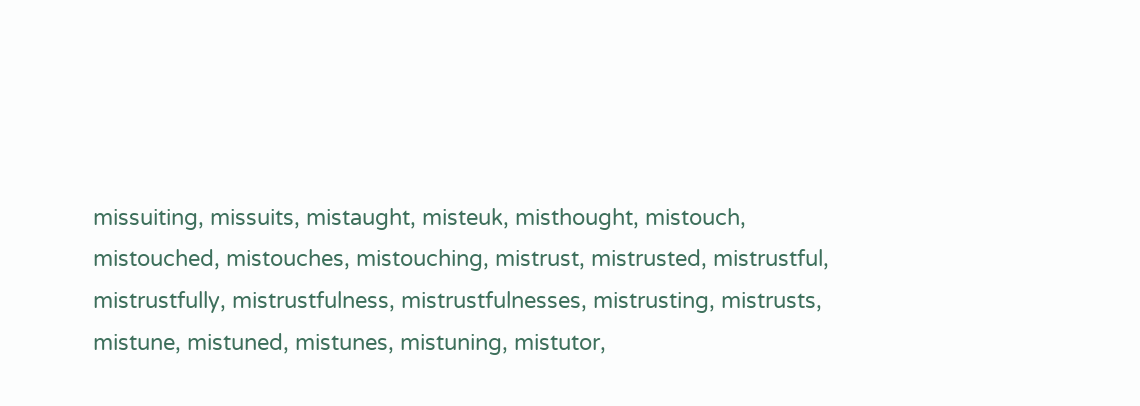missuiting, missuits, mistaught, misteuk, misthought, mistouch, mistouched, mistouches, mistouching, mistrust, mistrusted, mistrustful, mistrustfully, mistrustfulness, mistrustfulnesses, mistrusting, mistrusts, mistune, mistuned, mistunes, mistuning, mistutor,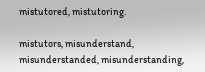mistutored, mistutoring.

mistutors, misunderstand, misunderstanded, misunderstanding,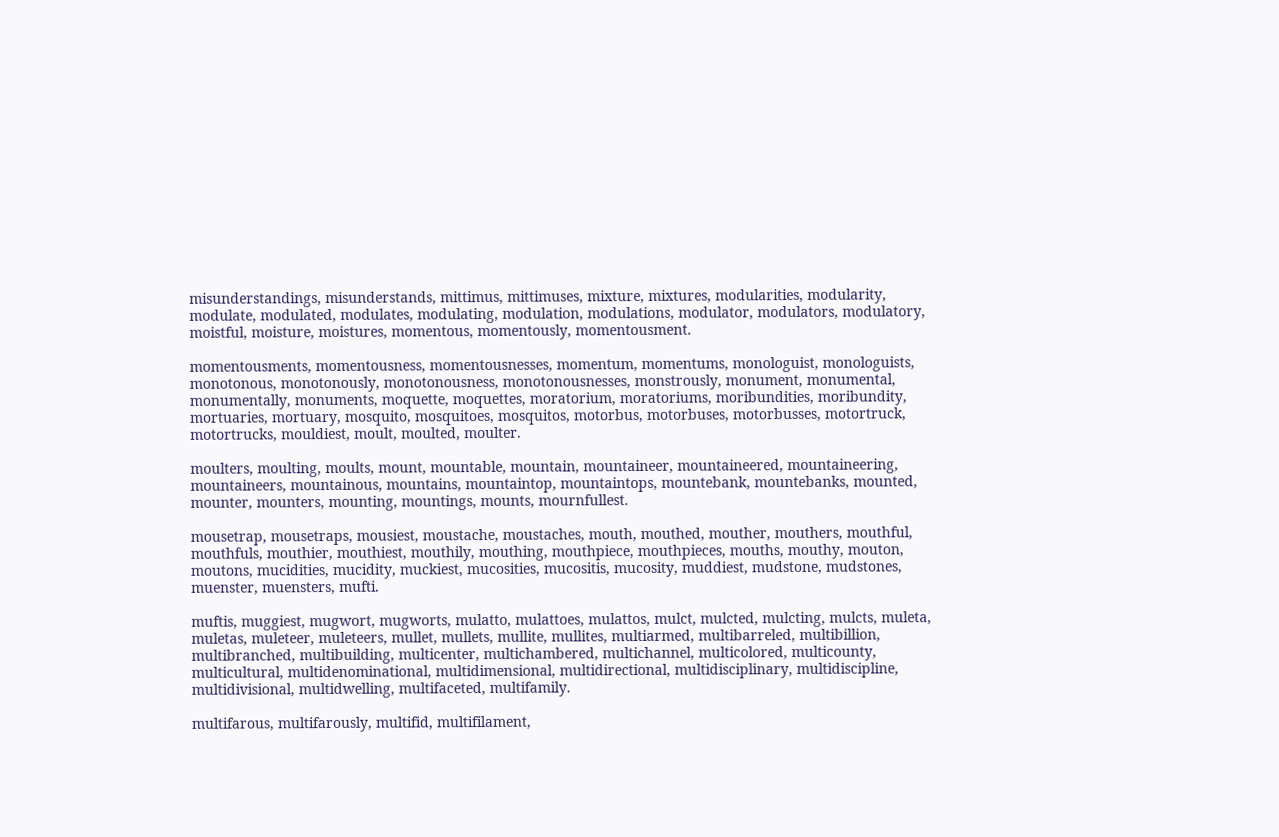misunderstandings, misunderstands, mittimus, mittimuses, mixture, mixtures, modularities, modularity, modulate, modulated, modulates, modulating, modulation, modulations, modulator, modulators, modulatory, moistful, moisture, moistures, momentous, momentously, momentousment.

momentousments, momentousness, momentousnesses, momentum, momentums, monologuist, monologuists, monotonous, monotonously, monotonousness, monotonousnesses, monstrously, monument, monumental, monumentally, monuments, moquette, moquettes, moratorium, moratoriums, moribundities, moribundity, mortuaries, mortuary, mosquito, mosquitoes, mosquitos, motorbus, motorbuses, motorbusses, motortruck, motortrucks, mouldiest, moult, moulted, moulter.

moulters, moulting, moults, mount, mountable, mountain, mountaineer, mountaineered, mountaineering, mountaineers, mountainous, mountains, mountaintop, mountaintops, mountebank, mountebanks, mounted, mounter, mounters, mounting, mountings, mounts, mournfullest.

mousetrap, mousetraps, mousiest, moustache, moustaches, mouth, mouthed, mouther, mouthers, mouthful, mouthfuls, mouthier, mouthiest, mouthily, mouthing, mouthpiece, mouthpieces, mouths, mouthy, mouton, moutons, mucidities, mucidity, muckiest, mucosities, mucositis, mucosity, muddiest, mudstone, mudstones, muenster, muensters, mufti.

muftis, muggiest, mugwort, mugworts, mulatto, mulattoes, mulattos, mulct, mulcted, mulcting, mulcts, muleta, muletas, muleteer, muleteers, mullet, mullets, mullite, mullites, multiarmed, multibarreled, multibillion, multibranched, multibuilding, multicenter, multichambered, multichannel, multicolored, multicounty, multicultural, multidenominational, multidimensional, multidirectional, multidisciplinary, multidiscipline, multidivisional, multidwelling, multifaceted, multifamily.

multifarous, multifarously, multifid, multifilament,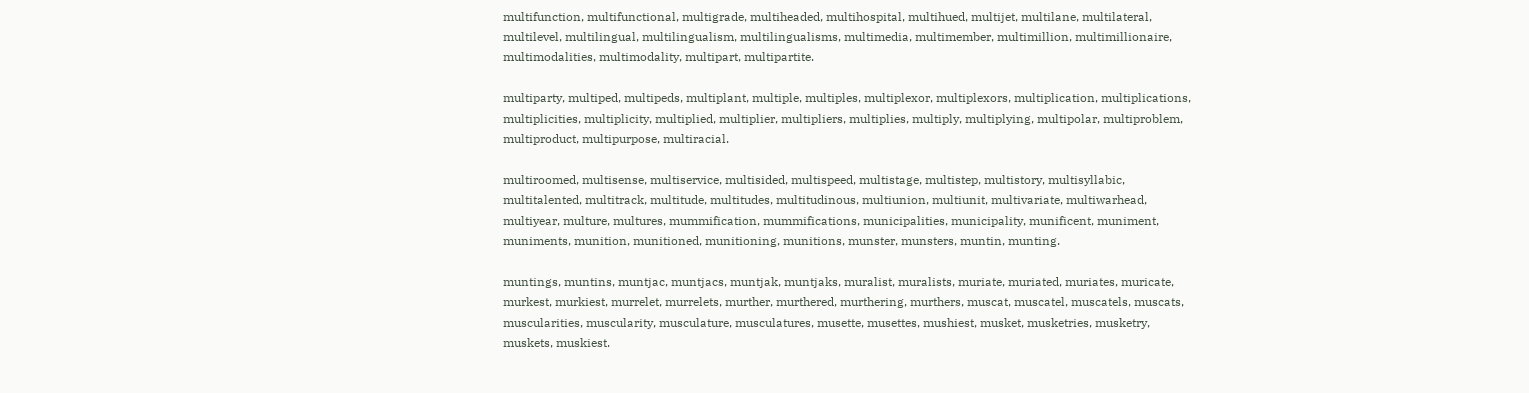multifunction, multifunctional, multigrade, multiheaded, multihospital, multihued, multijet, multilane, multilateral, multilevel, multilingual, multilingualism, multilingualisms, multimedia, multimember, multimillion, multimillionaire, multimodalities, multimodality, multipart, multipartite.

multiparty, multiped, multipeds, multiplant, multiple, multiples, multiplexor, multiplexors, multiplication, multiplications, multiplicities, multiplicity, multiplied, multiplier, multipliers, multiplies, multiply, multiplying, multipolar, multiproblem, multiproduct, multipurpose, multiracial.

multiroomed, multisense, multiservice, multisided, multispeed, multistage, multistep, multistory, multisyllabic, multitalented, multitrack, multitude, multitudes, multitudinous, multiunion, multiunit, multivariate, multiwarhead, multiyear, multure, multures, mummification, mummifications, municipalities, municipality, munificent, muniment, muniments, munition, munitioned, munitioning, munitions, munster, munsters, muntin, munting.

muntings, muntins, muntjac, muntjacs, muntjak, muntjaks, muralist, muralists, muriate, muriated, muriates, muricate, murkest, murkiest, murrelet, murrelets, murther, murthered, murthering, murthers, muscat, muscatel, muscatels, muscats, muscularities, muscularity, musculature, musculatures, musette, musettes, mushiest, musket, musketries, musketry, muskets, muskiest.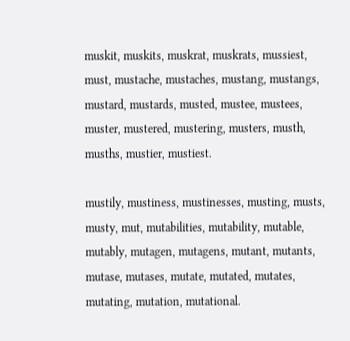muskit, muskits, muskrat, muskrats, mussiest, must, mustache, mustaches, mustang, mustangs, mustard, mustards, musted, mustee, mustees, muster, mustered, mustering, musters, musth, musths, mustier, mustiest.

mustily, mustiness, mustinesses, musting, musts, musty, mut, mutabilities, mutability, mutable, mutably, mutagen, mutagens, mutant, mutants, mutase, mutases, mutate, mutated, mutates, mutating, mutation, mutational.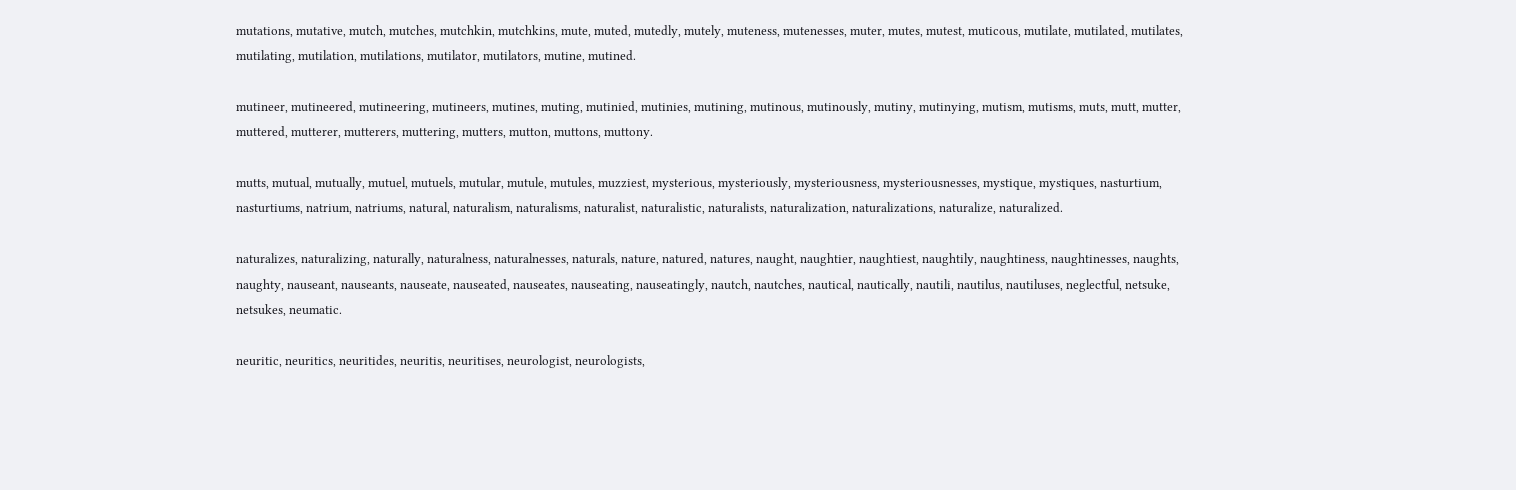mutations, mutative, mutch, mutches, mutchkin, mutchkins, mute, muted, mutedly, mutely, muteness, mutenesses, muter, mutes, mutest, muticous, mutilate, mutilated, mutilates, mutilating, mutilation, mutilations, mutilator, mutilators, mutine, mutined.

mutineer, mutineered, mutineering, mutineers, mutines, muting, mutinied, mutinies, mutining, mutinous, mutinously, mutiny, mutinying, mutism, mutisms, muts, mutt, mutter, muttered, mutterer, mutterers, muttering, mutters, mutton, muttons, muttony.

mutts, mutual, mutually, mutuel, mutuels, mutular, mutule, mutules, muzziest, mysterious, mysteriously, mysteriousness, mysteriousnesses, mystique, mystiques, nasturtium, nasturtiums, natrium, natriums, natural, naturalism, naturalisms, naturalist, naturalistic, naturalists, naturalization, naturalizations, naturalize, naturalized.

naturalizes, naturalizing, naturally, naturalness, naturalnesses, naturals, nature, natured, natures, naught, naughtier, naughtiest, naughtily, naughtiness, naughtinesses, naughts, naughty, nauseant, nauseants, nauseate, nauseated, nauseates, nauseating, nauseatingly, nautch, nautches, nautical, nautically, nautili, nautilus, nautiluses, neglectful, netsuke, netsukes, neumatic.

neuritic, neuritics, neuritides, neuritis, neuritises, neurologist, neurologists,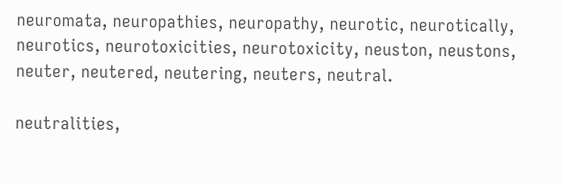neuromata, neuropathies, neuropathy, neurotic, neurotically, neurotics, neurotoxicities, neurotoxicity, neuston, neustons, neuter, neutered, neutering, neuters, neutral.

neutralities,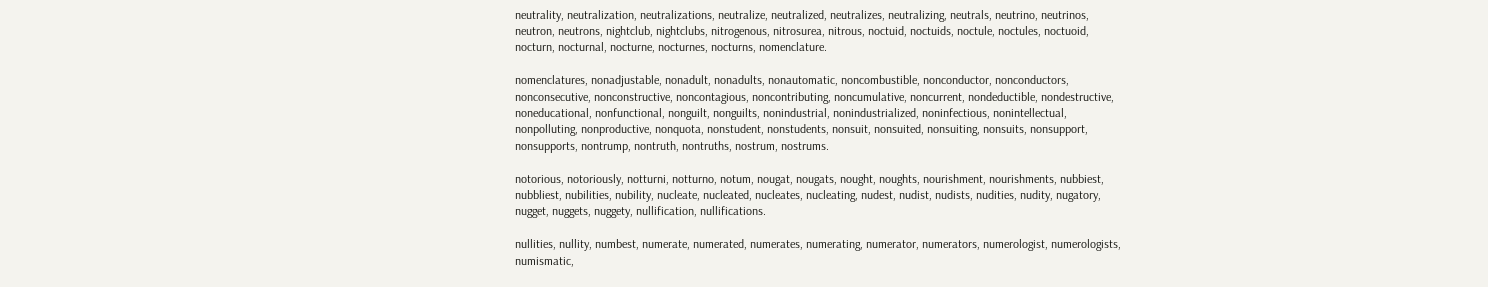neutrality, neutralization, neutralizations, neutralize, neutralized, neutralizes, neutralizing, neutrals, neutrino, neutrinos, neutron, neutrons, nightclub, nightclubs, nitrogenous, nitrosurea, nitrous, noctuid, noctuids, noctule, noctules, noctuoid, nocturn, nocturnal, nocturne, nocturnes, nocturns, nomenclature.

nomenclatures, nonadjustable, nonadult, nonadults, nonautomatic, noncombustible, nonconductor, nonconductors, nonconsecutive, nonconstructive, noncontagious, noncontributing, noncumulative, noncurrent, nondeductible, nondestructive, noneducational, nonfunctional, nonguilt, nonguilts, nonindustrial, nonindustrialized, noninfectious, nonintellectual, nonpolluting, nonproductive, nonquota, nonstudent, nonstudents, nonsuit, nonsuited, nonsuiting, nonsuits, nonsupport, nonsupports, nontrump, nontruth, nontruths, nostrum, nostrums.

notorious, notoriously, notturni, notturno, notum, nougat, nougats, nought, noughts, nourishment, nourishments, nubbiest, nubbliest, nubilities, nubility, nucleate, nucleated, nucleates, nucleating, nudest, nudist, nudists, nudities, nudity, nugatory, nugget, nuggets, nuggety, nullification, nullifications.

nullities, nullity, numbest, numerate, numerated, numerates, numerating, numerator, numerators, numerologist, numerologists, numismatic,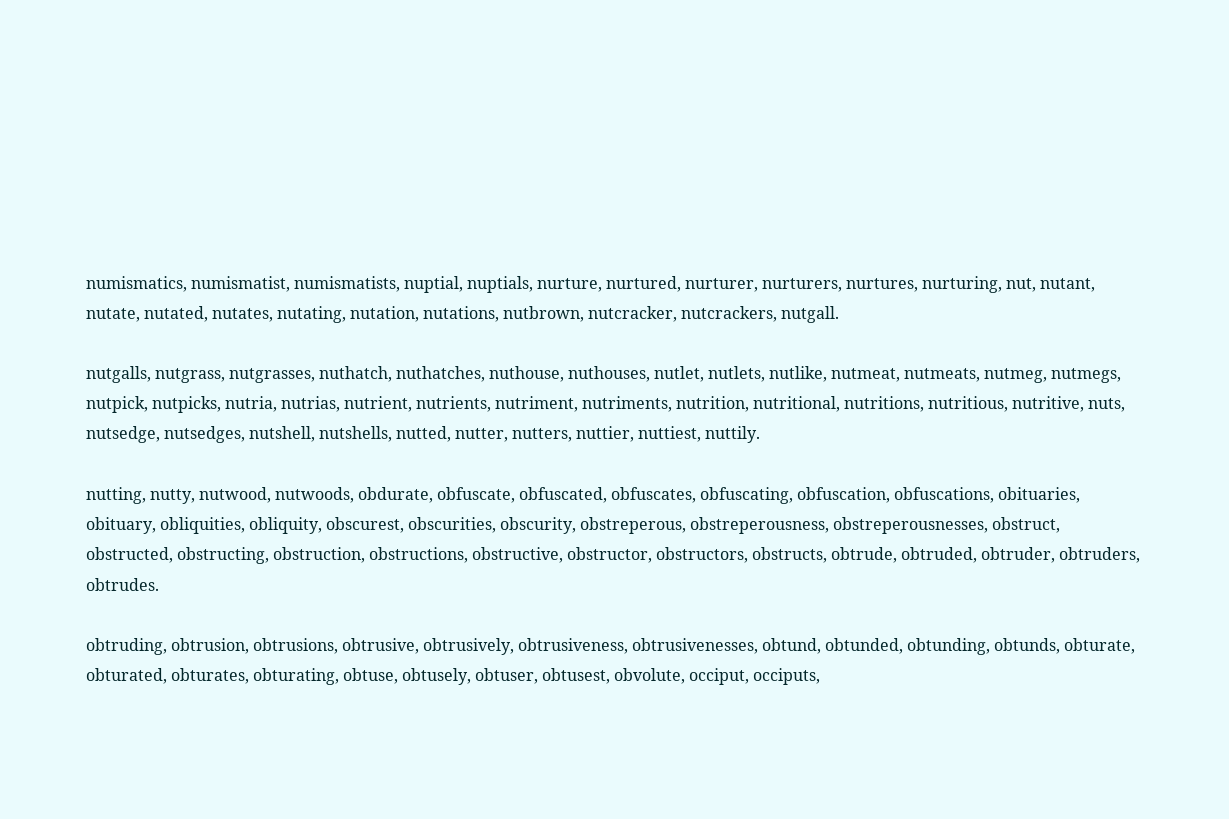numismatics, numismatist, numismatists, nuptial, nuptials, nurture, nurtured, nurturer, nurturers, nurtures, nurturing, nut, nutant, nutate, nutated, nutates, nutating, nutation, nutations, nutbrown, nutcracker, nutcrackers, nutgall.

nutgalls, nutgrass, nutgrasses, nuthatch, nuthatches, nuthouse, nuthouses, nutlet, nutlets, nutlike, nutmeat, nutmeats, nutmeg, nutmegs, nutpick, nutpicks, nutria, nutrias, nutrient, nutrients, nutriment, nutriments, nutrition, nutritional, nutritions, nutritious, nutritive, nuts, nutsedge, nutsedges, nutshell, nutshells, nutted, nutter, nutters, nuttier, nuttiest, nuttily.

nutting, nutty, nutwood, nutwoods, obdurate, obfuscate, obfuscated, obfuscates, obfuscating, obfuscation, obfuscations, obituaries, obituary, obliquities, obliquity, obscurest, obscurities, obscurity, obstreperous, obstreperousness, obstreperousnesses, obstruct, obstructed, obstructing, obstruction, obstructions, obstructive, obstructor, obstructors, obstructs, obtrude, obtruded, obtruder, obtruders, obtrudes.

obtruding, obtrusion, obtrusions, obtrusive, obtrusively, obtrusiveness, obtrusivenesses, obtund, obtunded, obtunding, obtunds, obturate, obturated, obturates, obturating, obtuse, obtusely, obtuser, obtusest, obvolute, occiput, occiputs,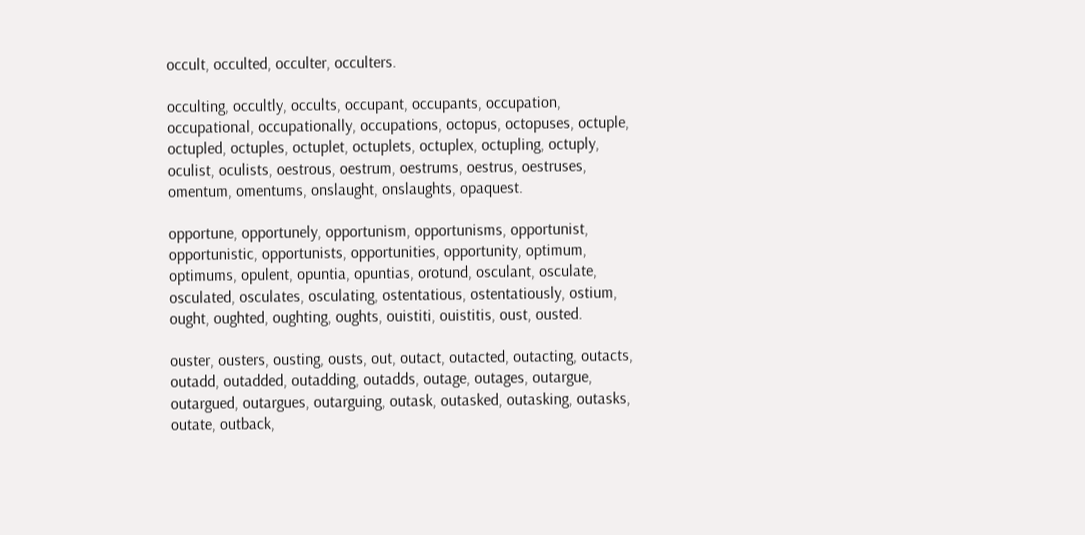occult, occulted, occulter, occulters.

occulting, occultly, occults, occupant, occupants, occupation, occupational, occupationally, occupations, octopus, octopuses, octuple, octupled, octuples, octuplet, octuplets, octuplex, octupling, octuply, oculist, oculists, oestrous, oestrum, oestrums, oestrus, oestruses, omentum, omentums, onslaught, onslaughts, opaquest.

opportune, opportunely, opportunism, opportunisms, opportunist, opportunistic, opportunists, opportunities, opportunity, optimum, optimums, opulent, opuntia, opuntias, orotund, osculant, osculate, osculated, osculates, osculating, ostentatious, ostentatiously, ostium, ought, oughted, oughting, oughts, ouistiti, ouistitis, oust, ousted.

ouster, ousters, ousting, ousts, out, outact, outacted, outacting, outacts, outadd, outadded, outadding, outadds, outage, outages, outargue, outargued, outargues, outarguing, outask, outasked, outasking, outasks, outate, outback,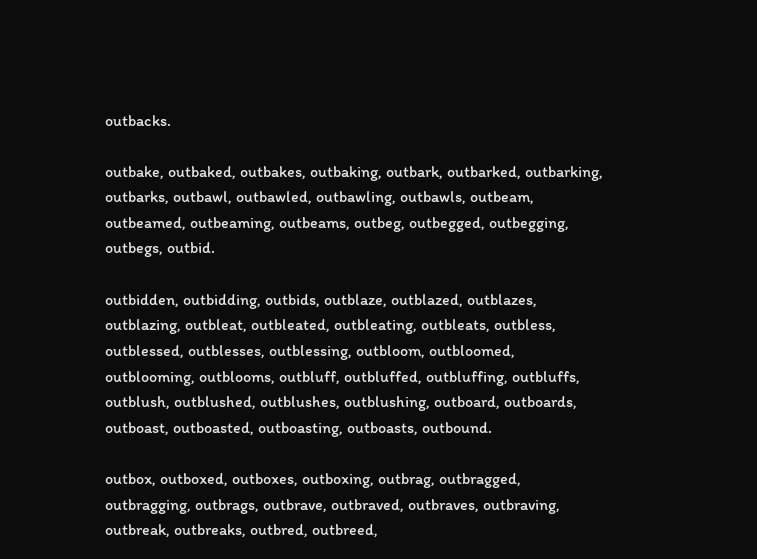outbacks.

outbake, outbaked, outbakes, outbaking, outbark, outbarked, outbarking, outbarks, outbawl, outbawled, outbawling, outbawls, outbeam, outbeamed, outbeaming, outbeams, outbeg, outbegged, outbegging, outbegs, outbid.

outbidden, outbidding, outbids, outblaze, outblazed, outblazes, outblazing, outbleat, outbleated, outbleating, outbleats, outbless, outblessed, outblesses, outblessing, outbloom, outbloomed, outblooming, outblooms, outbluff, outbluffed, outbluffing, outbluffs, outblush, outblushed, outblushes, outblushing, outboard, outboards, outboast, outboasted, outboasting, outboasts, outbound.

outbox, outboxed, outboxes, outboxing, outbrag, outbragged, outbragging, outbrags, outbrave, outbraved, outbraves, outbraving, outbreak, outbreaks, outbred, outbreed,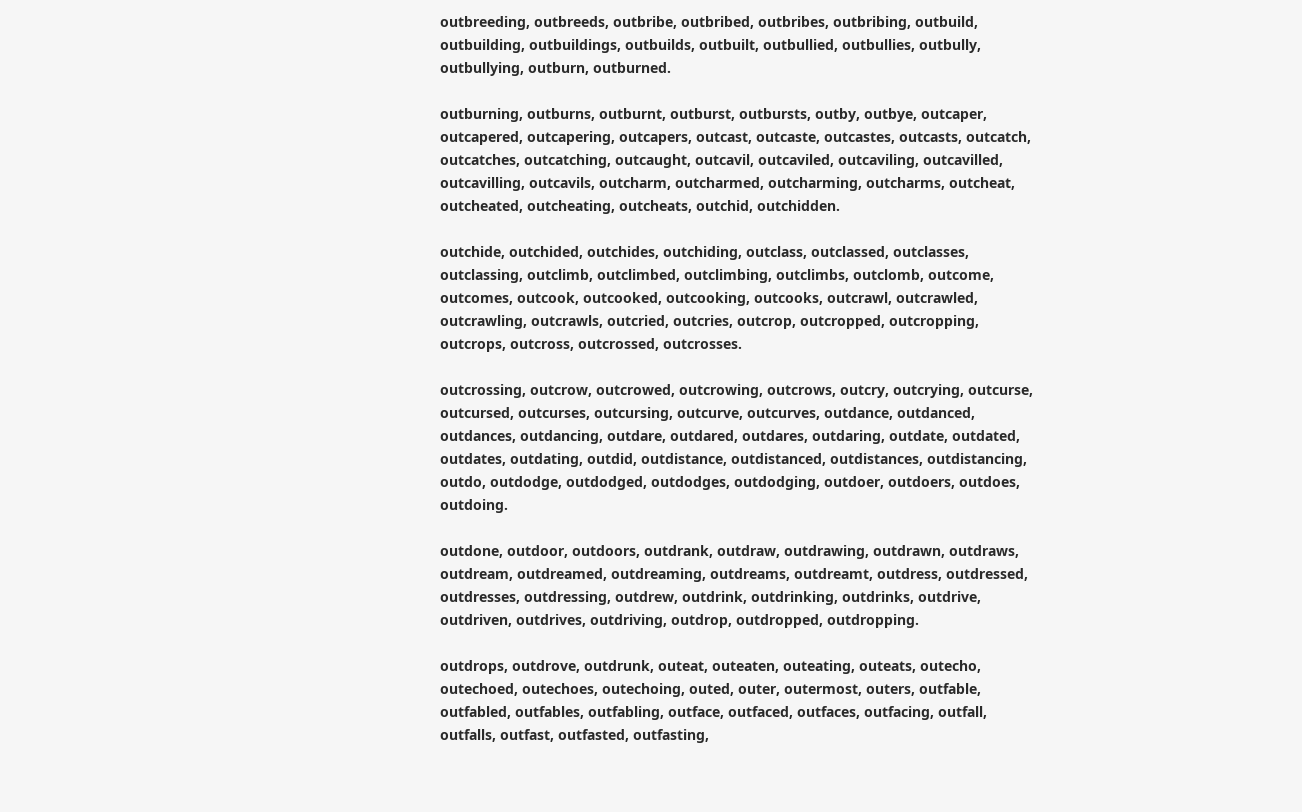outbreeding, outbreeds, outbribe, outbribed, outbribes, outbribing, outbuild, outbuilding, outbuildings, outbuilds, outbuilt, outbullied, outbullies, outbully, outbullying, outburn, outburned.

outburning, outburns, outburnt, outburst, outbursts, outby, outbye, outcaper, outcapered, outcapering, outcapers, outcast, outcaste, outcastes, outcasts, outcatch, outcatches, outcatching, outcaught, outcavil, outcaviled, outcaviling, outcavilled, outcavilling, outcavils, outcharm, outcharmed, outcharming, outcharms, outcheat, outcheated, outcheating, outcheats, outchid, outchidden.

outchide, outchided, outchides, outchiding, outclass, outclassed, outclasses, outclassing, outclimb, outclimbed, outclimbing, outclimbs, outclomb, outcome, outcomes, outcook, outcooked, outcooking, outcooks, outcrawl, outcrawled, outcrawling, outcrawls, outcried, outcries, outcrop, outcropped, outcropping, outcrops, outcross, outcrossed, outcrosses.

outcrossing, outcrow, outcrowed, outcrowing, outcrows, outcry, outcrying, outcurse, outcursed, outcurses, outcursing, outcurve, outcurves, outdance, outdanced, outdances, outdancing, outdare, outdared, outdares, outdaring, outdate, outdated, outdates, outdating, outdid, outdistance, outdistanced, outdistances, outdistancing, outdo, outdodge, outdodged, outdodges, outdodging, outdoer, outdoers, outdoes, outdoing.

outdone, outdoor, outdoors, outdrank, outdraw, outdrawing, outdrawn, outdraws, outdream, outdreamed, outdreaming, outdreams, outdreamt, outdress, outdressed, outdresses, outdressing, outdrew, outdrink, outdrinking, outdrinks, outdrive, outdriven, outdrives, outdriving, outdrop, outdropped, outdropping.

outdrops, outdrove, outdrunk, outeat, outeaten, outeating, outeats, outecho, outechoed, outechoes, outechoing, outed, outer, outermost, outers, outfable, outfabled, outfables, outfabling, outface, outfaced, outfaces, outfacing, outfall, outfalls, outfast, outfasted, outfasting,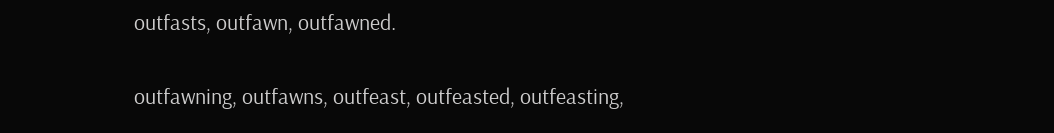outfasts, outfawn, outfawned.

outfawning, outfawns, outfeast, outfeasted, outfeasting,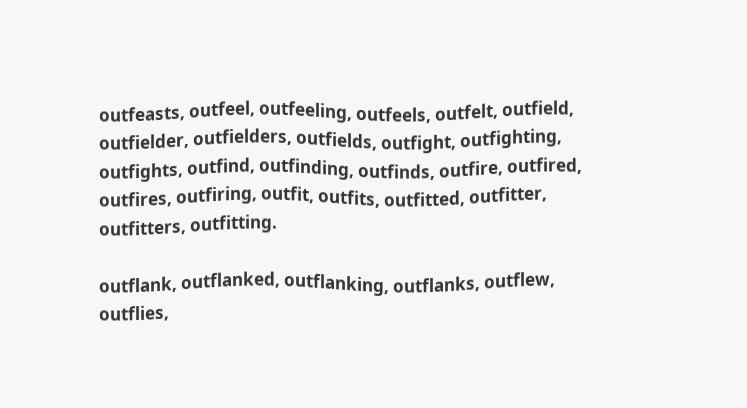outfeasts, outfeel, outfeeling, outfeels, outfelt, outfield, outfielder, outfielders, outfields, outfight, outfighting, outfights, outfind, outfinding, outfinds, outfire, outfired, outfires, outfiring, outfit, outfits, outfitted, outfitter, outfitters, outfitting.

outflank, outflanked, outflanking, outflanks, outflew, outflies,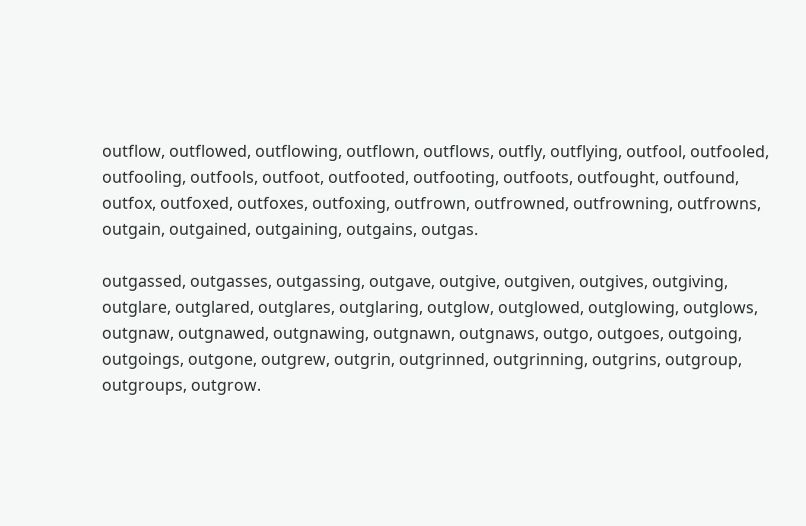outflow, outflowed, outflowing, outflown, outflows, outfly, outflying, outfool, outfooled, outfooling, outfools, outfoot, outfooted, outfooting, outfoots, outfought, outfound, outfox, outfoxed, outfoxes, outfoxing, outfrown, outfrowned, outfrowning, outfrowns, outgain, outgained, outgaining, outgains, outgas.

outgassed, outgasses, outgassing, outgave, outgive, outgiven, outgives, outgiving, outglare, outglared, outglares, outglaring, outglow, outglowed, outglowing, outglows, outgnaw, outgnawed, outgnawing, outgnawn, outgnaws, outgo, outgoes, outgoing, outgoings, outgone, outgrew, outgrin, outgrinned, outgrinning, outgrins, outgroup, outgroups, outgrow.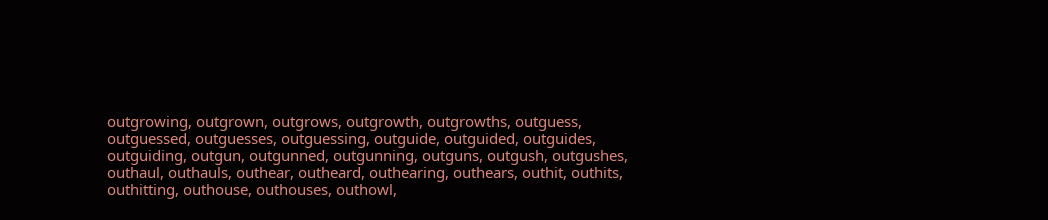outgrowing, outgrown, outgrows, outgrowth, outgrowths, outguess, outguessed, outguesses, outguessing, outguide, outguided, outguides, outguiding, outgun, outgunned, outgunning, outguns, outgush, outgushes, outhaul, outhauls, outhear, outheard, outhearing, outhears, outhit, outhits, outhitting, outhouse, outhouses, outhowl,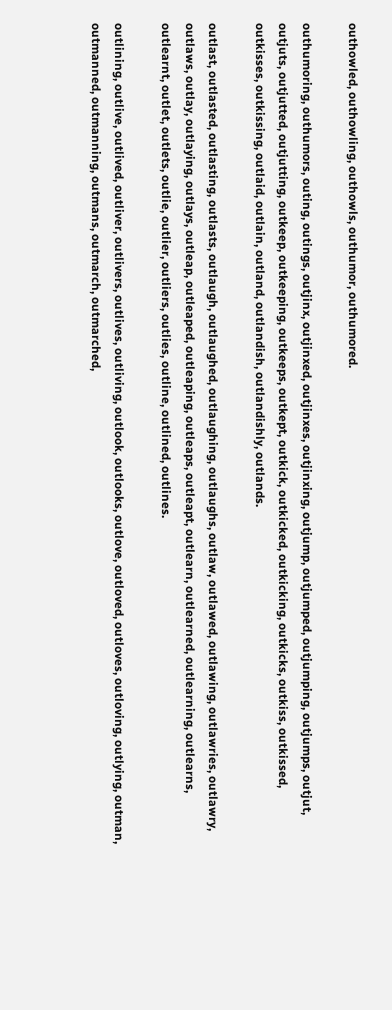outhowled, outhowling, outhowls, outhumor, outhumored.

outhumoring, outhumors, outing, outings, outjinx, outjinxed, outjinxes, outjinxing, outjump, outjumped, outjumping, outjumps, outjut, outjuts, outjutted, outjutting, outkeep, outkeeping, outkeeps, outkept, outkick, outkicked, outkicking, outkicks, outkiss, outkissed, outkisses, outkissing, outlaid, outlain, outland, outlandish, outlandishly, outlands.

outlast, outlasted, outlasting, outlasts, outlaugh, outlaughed, outlaughing, outlaughs, outlaw, outlawed, outlawing, outlawries, outlawry, outlaws, outlay, outlaying, outlays, outleap, outleaped, outleaping, outleaps, outleapt, outlearn, outlearned, outlearning, outlearns, outlearnt, outlet, outlets, outlie, outlier, outliers, outlies, outline, outlined, outlines.

outlining, outlive, outlived, outliver, outlivers, outlives, outliving, outlook, outlooks, outlove, outloved, outloves, outloving, outlying, outman, outmanned, outmanning, outmans, outmarch, outmarched,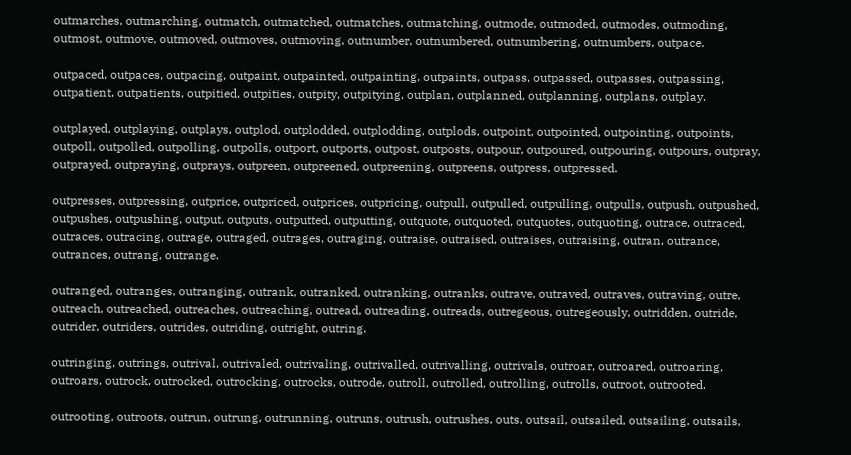outmarches, outmarching, outmatch, outmatched, outmatches, outmatching, outmode, outmoded, outmodes, outmoding, outmost, outmove, outmoved, outmoves, outmoving, outnumber, outnumbered, outnumbering, outnumbers, outpace.

outpaced, outpaces, outpacing, outpaint, outpainted, outpainting, outpaints, outpass, outpassed, outpasses, outpassing, outpatient, outpatients, outpitied, outpities, outpity, outpitying, outplan, outplanned, outplanning, outplans, outplay.

outplayed, outplaying, outplays, outplod, outplodded, outplodding, outplods, outpoint, outpointed, outpointing, outpoints, outpoll, outpolled, outpolling, outpolls, outport, outports, outpost, outposts, outpour, outpoured, outpouring, outpours, outpray, outprayed, outpraying, outprays, outpreen, outpreened, outpreening, outpreens, outpress, outpressed.

outpresses, outpressing, outprice, outpriced, outprices, outpricing, outpull, outpulled, outpulling, outpulls, outpush, outpushed, outpushes, outpushing, output, outputs, outputted, outputting, outquote, outquoted, outquotes, outquoting, outrace, outraced, outraces, outracing, outrage, outraged, outrages, outraging, outraise, outraised, outraises, outraising, outran, outrance, outrances, outrang, outrange.

outranged, outranges, outranging, outrank, outranked, outranking, outranks, outrave, outraved, outraves, outraving, outre, outreach, outreached, outreaches, outreaching, outread, outreading, outreads, outregeous, outregeously, outridden, outride, outrider, outriders, outrides, outriding, outright, outring.

outringing, outrings, outrival, outrivaled, outrivaling, outrivalled, outrivalling, outrivals, outroar, outroared, outroaring, outroars, outrock, outrocked, outrocking, outrocks, outrode, outroll, outrolled, outrolling, outrolls, outroot, outrooted.

outrooting, outroots, outrun, outrung, outrunning, outruns, outrush, outrushes, outs, outsail, outsailed, outsailing, outsails,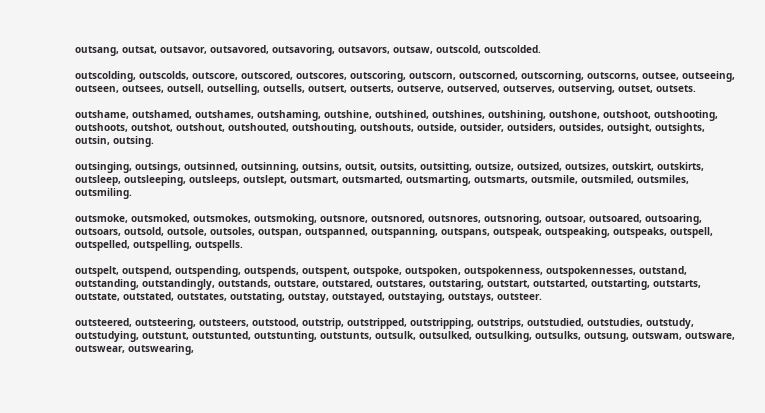outsang, outsat, outsavor, outsavored, outsavoring, outsavors, outsaw, outscold, outscolded.

outscolding, outscolds, outscore, outscored, outscores, outscoring, outscorn, outscorned, outscorning, outscorns, outsee, outseeing, outseen, outsees, outsell, outselling, outsells, outsert, outserts, outserve, outserved, outserves, outserving, outset, outsets.

outshame, outshamed, outshames, outshaming, outshine, outshined, outshines, outshining, outshone, outshoot, outshooting, outshoots, outshot, outshout, outshouted, outshouting, outshouts, outside, outsider, outsiders, outsides, outsight, outsights, outsin, outsing.

outsinging, outsings, outsinned, outsinning, outsins, outsit, outsits, outsitting, outsize, outsized, outsizes, outskirt, outskirts, outsleep, outsleeping, outsleeps, outslept, outsmart, outsmarted, outsmarting, outsmarts, outsmile, outsmiled, outsmiles, outsmiling.

outsmoke, outsmoked, outsmokes, outsmoking, outsnore, outsnored, outsnores, outsnoring, outsoar, outsoared, outsoaring, outsoars, outsold, outsole, outsoles, outspan, outspanned, outspanning, outspans, outspeak, outspeaking, outspeaks, outspell, outspelled, outspelling, outspells.

outspelt, outspend, outspending, outspends, outspent, outspoke, outspoken, outspokenness, outspokennesses, outstand, outstanding, outstandingly, outstands, outstare, outstared, outstares, outstaring, outstart, outstarted, outstarting, outstarts, outstate, outstated, outstates, outstating, outstay, outstayed, outstaying, outstays, outsteer.

outsteered, outsteering, outsteers, outstood, outstrip, outstripped, outstripping, outstrips, outstudied, outstudies, outstudy, outstudying, outstunt, outstunted, outstunting, outstunts, outsulk, outsulked, outsulking, outsulks, outsung, outswam, outsware, outswear, outswearing,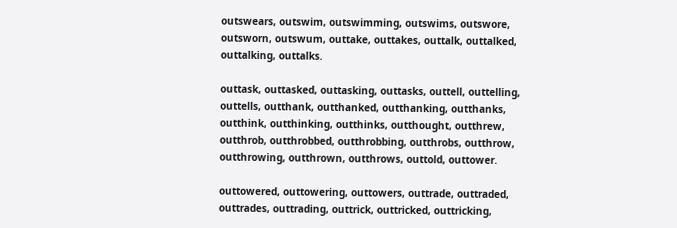outswears, outswim, outswimming, outswims, outswore, outsworn, outswum, outtake, outtakes, outtalk, outtalked, outtalking, outtalks.

outtask, outtasked, outtasking, outtasks, outtell, outtelling, outtells, outthank, outthanked, outthanking, outthanks, outthink, outthinking, outthinks, outthought, outthrew, outthrob, outthrobbed, outthrobbing, outthrobs, outthrow, outthrowing, outthrown, outthrows, outtold, outtower.

outtowered, outtowering, outtowers, outtrade, outtraded, outtrades, outtrading, outtrick, outtricked, outtricking,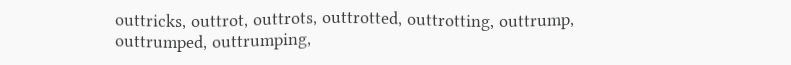outtricks, outtrot, outtrots, outtrotted, outtrotting, outtrump, outtrumped, outtrumping,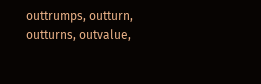outtrumps, outturn, outturns, outvalue,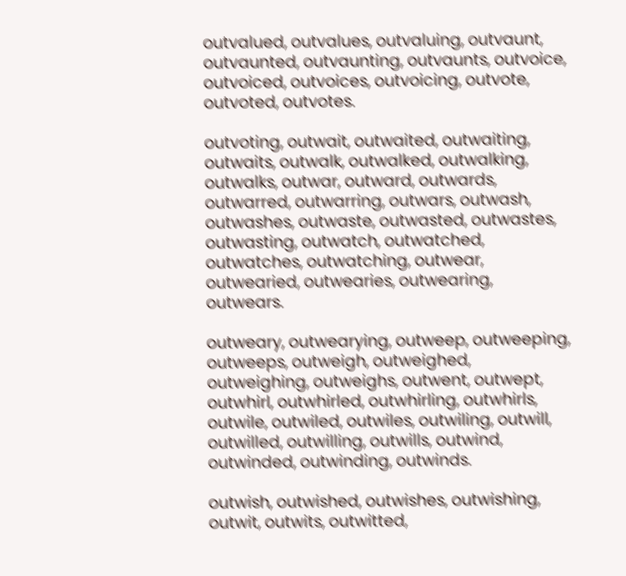outvalued, outvalues, outvaluing, outvaunt, outvaunted, outvaunting, outvaunts, outvoice, outvoiced, outvoices, outvoicing, outvote, outvoted, outvotes.

outvoting, outwait, outwaited, outwaiting, outwaits, outwalk, outwalked, outwalking, outwalks, outwar, outward, outwards, outwarred, outwarring, outwars, outwash, outwashes, outwaste, outwasted, outwastes, outwasting, outwatch, outwatched, outwatches, outwatching, outwear, outwearied, outwearies, outwearing, outwears.

outweary, outwearying, outweep, outweeping, outweeps, outweigh, outweighed, outweighing, outweighs, outwent, outwept, outwhirl, outwhirled, outwhirling, outwhirls, outwile, outwiled, outwiles, outwiling, outwill, outwilled, outwilling, outwills, outwind, outwinded, outwinding, outwinds.

outwish, outwished, outwishes, outwishing, outwit, outwits, outwitted,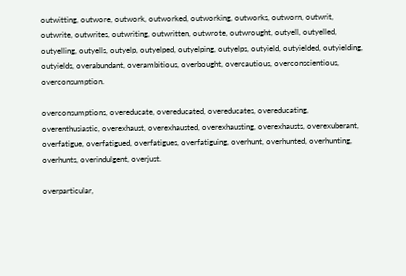outwitting, outwore, outwork, outworked, outworking, outworks, outworn, outwrit, outwrite, outwrites, outwriting, outwritten, outwrote, outwrought, outyell, outyelled, outyelling, outyells, outyelp, outyelped, outyelping, outyelps, outyield, outyielded, outyielding, outyields, overabundant, overambitious, overbought, overcautious, overconscientious, overconsumption.

overconsumptions, overeducate, overeducated, overeducates, overeducating, overenthusiastic, overexhaust, overexhausted, overexhausting, overexhausts, overexuberant, overfatigue, overfatigued, overfatigues, overfatiguing, overhunt, overhunted, overhunting, overhunts, overindulgent, overjust.

overparticular,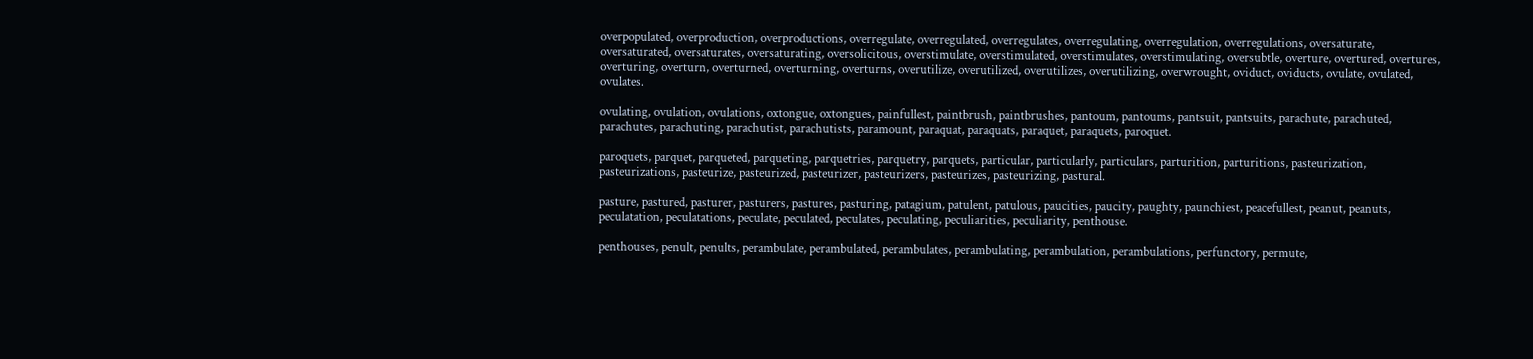overpopulated, overproduction, overproductions, overregulate, overregulated, overregulates, overregulating, overregulation, overregulations, oversaturate, oversaturated, oversaturates, oversaturating, oversolicitous, overstimulate, overstimulated, overstimulates, overstimulating, oversubtle, overture, overtured, overtures, overturing, overturn, overturned, overturning, overturns, overutilize, overutilized, overutilizes, overutilizing, overwrought, oviduct, oviducts, ovulate, ovulated, ovulates.

ovulating, ovulation, ovulations, oxtongue, oxtongues, painfullest, paintbrush, paintbrushes, pantoum, pantoums, pantsuit, pantsuits, parachute, parachuted, parachutes, parachuting, parachutist, parachutists, paramount, paraquat, paraquats, paraquet, paraquets, paroquet.

paroquets, parquet, parqueted, parqueting, parquetries, parquetry, parquets, particular, particularly, particulars, parturition, parturitions, pasteurization, pasteurizations, pasteurize, pasteurized, pasteurizer, pasteurizers, pasteurizes, pasteurizing, pastural.

pasture, pastured, pasturer, pasturers, pastures, pasturing, patagium, patulent, patulous, paucities, paucity, paughty, paunchiest, peacefullest, peanut, peanuts, peculatation, peculatations, peculate, peculated, peculates, peculating, peculiarities, peculiarity, penthouse.

penthouses, penult, penults, perambulate, perambulated, perambulates, perambulating, perambulation, perambulations, perfunctory, permute,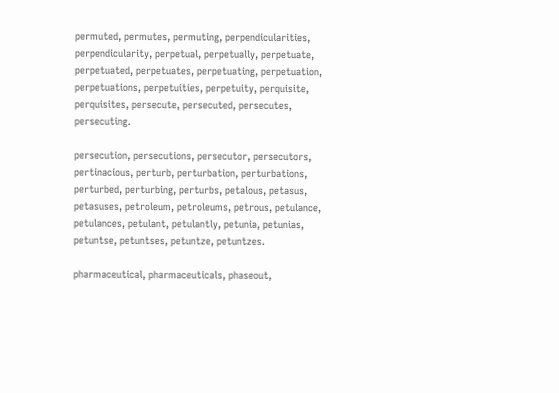permuted, permutes, permuting, perpendicularities, perpendicularity, perpetual, perpetually, perpetuate, perpetuated, perpetuates, perpetuating, perpetuation, perpetuations, perpetuities, perpetuity, perquisite, perquisites, persecute, persecuted, persecutes, persecuting.

persecution, persecutions, persecutor, persecutors, pertinacious, perturb, perturbation, perturbations, perturbed, perturbing, perturbs, petalous, petasus, petasuses, petroleum, petroleums, petrous, petulance, petulances, petulant, petulantly, petunia, petunias, petuntse, petuntses, petuntze, petuntzes.

pharmaceutical, pharmaceuticals, phaseout,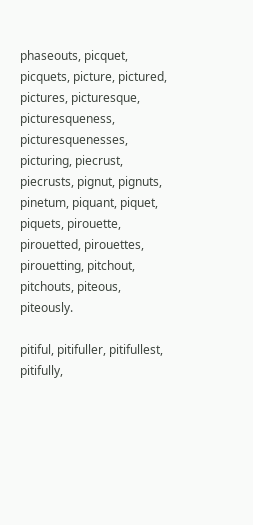phaseouts, picquet, picquets, picture, pictured, pictures, picturesque, picturesqueness, picturesquenesses, picturing, piecrust, piecrusts, pignut, pignuts, pinetum, piquant, piquet, piquets, pirouette, pirouetted, pirouettes, pirouetting, pitchout, pitchouts, piteous, piteously.

pitiful, pitifuller, pitifullest, pitifully,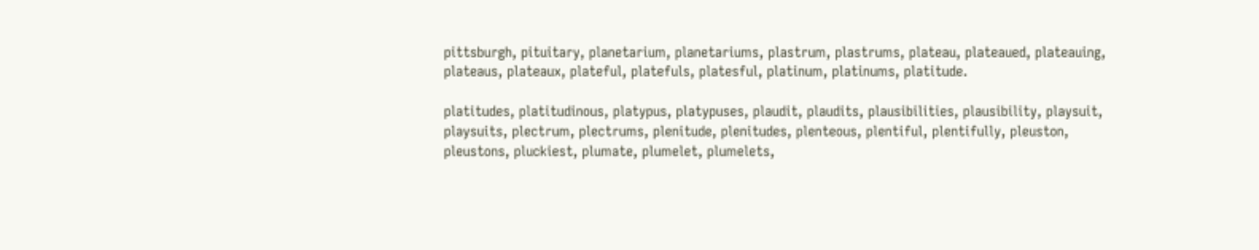pittsburgh, pituitary, planetarium, planetariums, plastrum, plastrums, plateau, plateaued, plateauing, plateaus, plateaux, plateful, platefuls, platesful, platinum, platinums, platitude.

platitudes, platitudinous, platypus, platypuses, plaudit, plaudits, plausibilities, plausibility, playsuit, playsuits, plectrum, plectrums, plenitude, plenitudes, plenteous, plentiful, plentifully, pleuston, pleustons, pluckiest, plumate, plumelet, plumelets,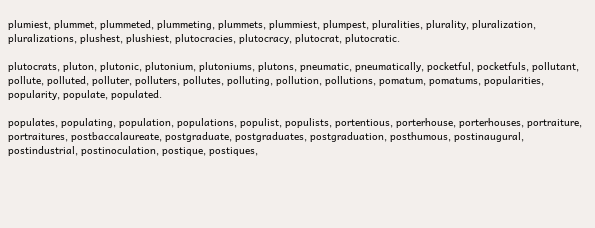plumiest, plummet, plummeted, plummeting, plummets, plummiest, plumpest, pluralities, plurality, pluralization, pluralizations, plushest, plushiest, plutocracies, plutocracy, plutocrat, plutocratic.

plutocrats, pluton, plutonic, plutonium, plutoniums, plutons, pneumatic, pneumatically, pocketful, pocketfuls, pollutant, pollute, polluted, polluter, polluters, pollutes, polluting, pollution, pollutions, pomatum, pomatums, popularities, popularity, populate, populated.

populates, populating, population, populations, populist, populists, portentious, porterhouse, porterhouses, portraiture, portraitures, postbaccalaureate, postgraduate, postgraduates, postgraduation, posthumous, postinaugural, postindustrial, postinoculation, postique, postiques,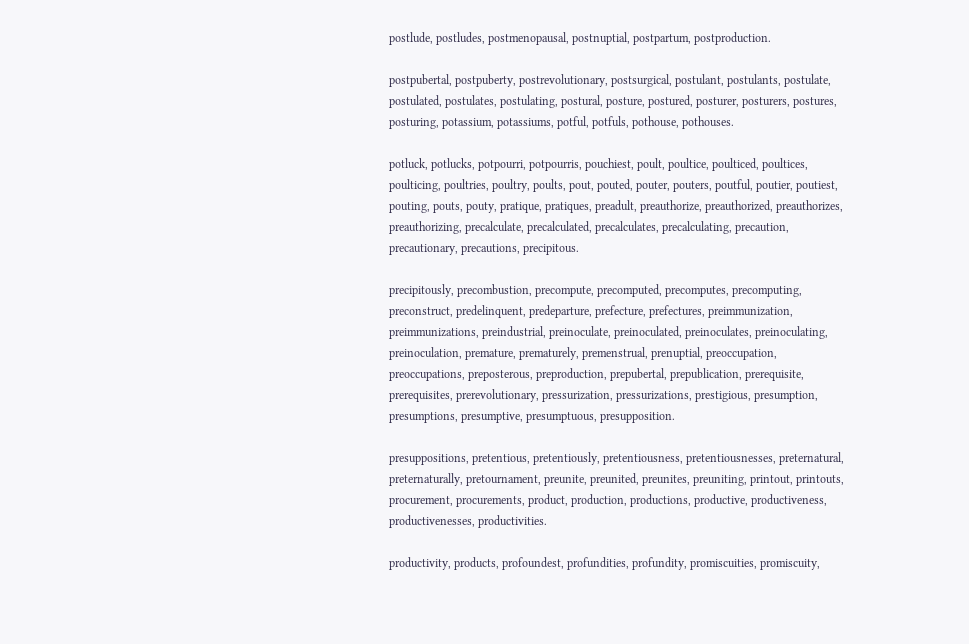postlude, postludes, postmenopausal, postnuptial, postpartum, postproduction.

postpubertal, postpuberty, postrevolutionary, postsurgical, postulant, postulants, postulate, postulated, postulates, postulating, postural, posture, postured, posturer, posturers, postures, posturing, potassium, potassiums, potful, potfuls, pothouse, pothouses.

potluck, potlucks, potpourri, potpourris, pouchiest, poult, poultice, poulticed, poultices, poulticing, poultries, poultry, poults, pout, pouted, pouter, pouters, poutful, poutier, poutiest, pouting, pouts, pouty, pratique, pratiques, preadult, preauthorize, preauthorized, preauthorizes, preauthorizing, precalculate, precalculated, precalculates, precalculating, precaution, precautionary, precautions, precipitous.

precipitously, precombustion, precompute, precomputed, precomputes, precomputing, preconstruct, predelinquent, predeparture, prefecture, prefectures, preimmunization, preimmunizations, preindustrial, preinoculate, preinoculated, preinoculates, preinoculating, preinoculation, premature, prematurely, premenstrual, prenuptial, preoccupation, preoccupations, preposterous, preproduction, prepubertal, prepublication, prerequisite, prerequisites, prerevolutionary, pressurization, pressurizations, prestigious, presumption, presumptions, presumptive, presumptuous, presupposition.

presuppositions, pretentious, pretentiously, pretentiousness, pretentiousnesses, preternatural, preternaturally, pretournament, preunite, preunited, preunites, preuniting, printout, printouts, procurement, procurements, product, production, productions, productive, productiveness, productivenesses, productivities.

productivity, products, profoundest, profundities, profundity, promiscuities, promiscuity,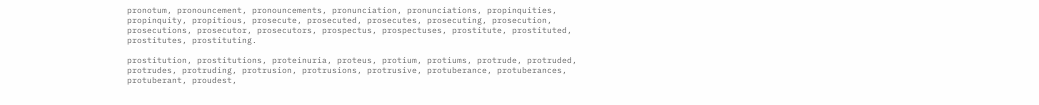pronotum, pronouncement, pronouncements, pronunciation, pronunciations, propinquities, propinquity, propitious, prosecute, prosecuted, prosecutes, prosecuting, prosecution, prosecutions, prosecutor, prosecutors, prospectus, prospectuses, prostitute, prostituted, prostitutes, prostituting.

prostitution, prostitutions, proteinuria, proteus, protium, protiums, protrude, protruded, protrudes, protruding, protrusion, protrusions, protrusive, protuberance, protuberances, protuberant, proudest,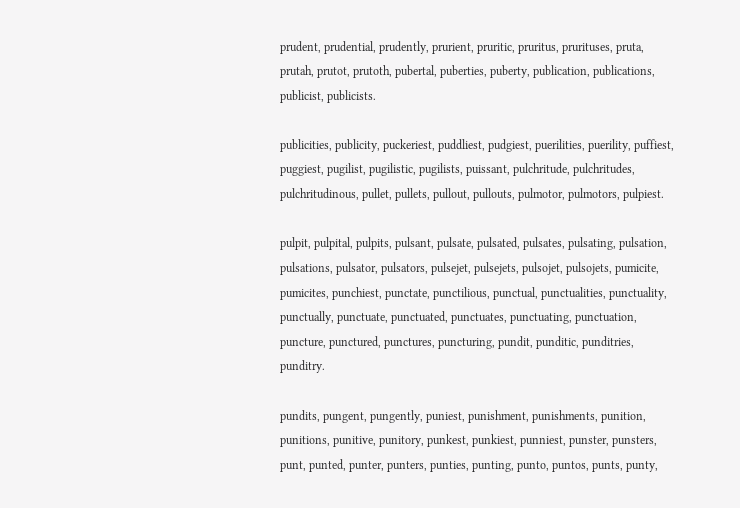prudent, prudential, prudently, prurient, pruritic, pruritus, prurituses, pruta, prutah, prutot, prutoth, pubertal, puberties, puberty, publication, publications, publicist, publicists.

publicities, publicity, puckeriest, puddliest, pudgiest, puerilities, puerility, puffiest, puggiest, pugilist, pugilistic, pugilists, puissant, pulchritude, pulchritudes, pulchritudinous, pullet, pullets, pullout, pullouts, pulmotor, pulmotors, pulpiest.

pulpit, pulpital, pulpits, pulsant, pulsate, pulsated, pulsates, pulsating, pulsation, pulsations, pulsator, pulsators, pulsejet, pulsejets, pulsojet, pulsojets, pumicite, pumicites, punchiest, punctate, punctilious, punctual, punctualities, punctuality, punctually, punctuate, punctuated, punctuates, punctuating, punctuation, puncture, punctured, punctures, puncturing, pundit, punditic, punditries, punditry.

pundits, pungent, pungently, puniest, punishment, punishments, punition, punitions, punitive, punitory, punkest, punkiest, punniest, punster, punsters, punt, punted, punter, punters, punties, punting, punto, puntos, punts, punty,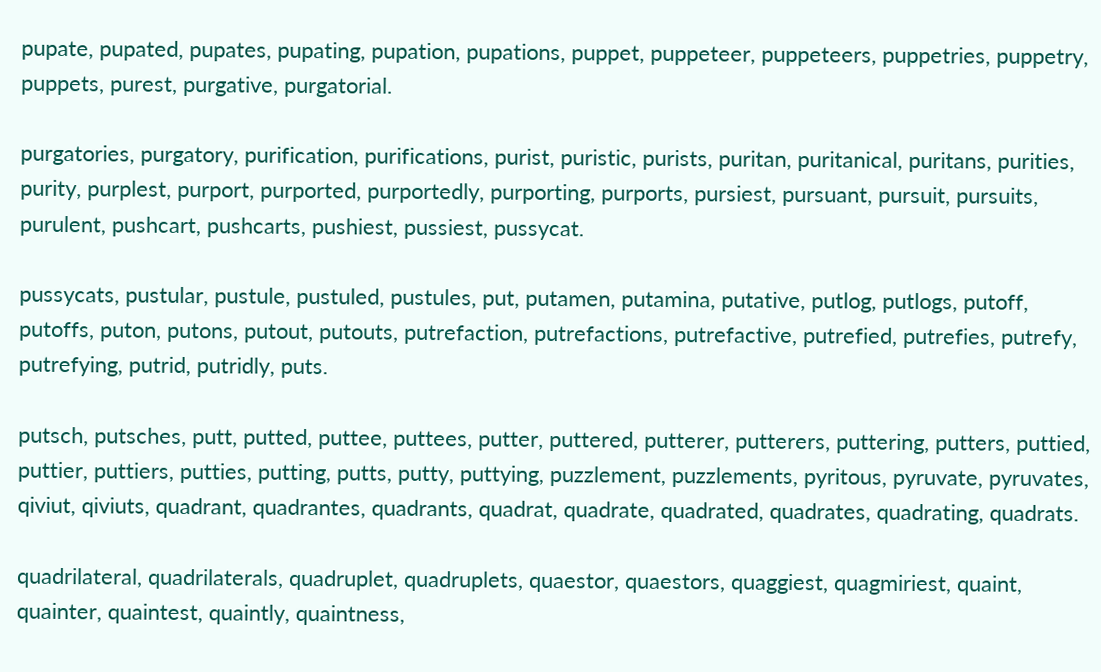pupate, pupated, pupates, pupating, pupation, pupations, puppet, puppeteer, puppeteers, puppetries, puppetry, puppets, purest, purgative, purgatorial.

purgatories, purgatory, purification, purifications, purist, puristic, purists, puritan, puritanical, puritans, purities, purity, purplest, purport, purported, purportedly, purporting, purports, pursiest, pursuant, pursuit, pursuits, purulent, pushcart, pushcarts, pushiest, pussiest, pussycat.

pussycats, pustular, pustule, pustuled, pustules, put, putamen, putamina, putative, putlog, putlogs, putoff, putoffs, puton, putons, putout, putouts, putrefaction, putrefactions, putrefactive, putrefied, putrefies, putrefy, putrefying, putrid, putridly, puts.

putsch, putsches, putt, putted, puttee, puttees, putter, puttered, putterer, putterers, puttering, putters, puttied, puttier, puttiers, putties, putting, putts, putty, puttying, puzzlement, puzzlements, pyritous, pyruvate, pyruvates, qiviut, qiviuts, quadrant, quadrantes, quadrants, quadrat, quadrate, quadrated, quadrates, quadrating, quadrats.

quadrilateral, quadrilaterals, quadruplet, quadruplets, quaestor, quaestors, quaggiest, quagmiriest, quaint, quainter, quaintest, quaintly, quaintness,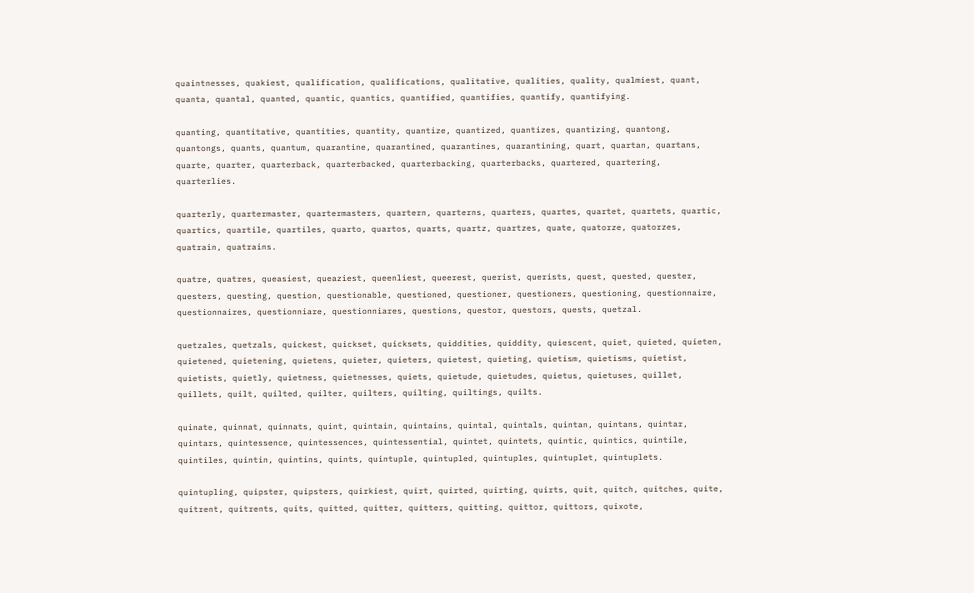quaintnesses, quakiest, qualification, qualifications, qualitative, qualities, quality, qualmiest, quant, quanta, quantal, quanted, quantic, quantics, quantified, quantifies, quantify, quantifying.

quanting, quantitative, quantities, quantity, quantize, quantized, quantizes, quantizing, quantong, quantongs, quants, quantum, quarantine, quarantined, quarantines, quarantining, quart, quartan, quartans, quarte, quarter, quarterback, quarterbacked, quarterbacking, quarterbacks, quartered, quartering, quarterlies.

quarterly, quartermaster, quartermasters, quartern, quarterns, quarters, quartes, quartet, quartets, quartic, quartics, quartile, quartiles, quarto, quartos, quarts, quartz, quartzes, quate, quatorze, quatorzes, quatrain, quatrains.

quatre, quatres, queasiest, queaziest, queenliest, queerest, querist, querists, quest, quested, quester, questers, questing, question, questionable, questioned, questioner, questioners, questioning, questionnaire, questionnaires, questionniare, questionniares, questions, questor, questors, quests, quetzal.

quetzales, quetzals, quickest, quickset, quicksets, quiddities, quiddity, quiescent, quiet, quieted, quieten, quietened, quietening, quietens, quieter, quieters, quietest, quieting, quietism, quietisms, quietist, quietists, quietly, quietness, quietnesses, quiets, quietude, quietudes, quietus, quietuses, quillet, quillets, quilt, quilted, quilter, quilters, quilting, quiltings, quilts.

quinate, quinnat, quinnats, quint, quintain, quintains, quintal, quintals, quintan, quintans, quintar, quintars, quintessence, quintessences, quintessential, quintet, quintets, quintic, quintics, quintile, quintiles, quintin, quintins, quints, quintuple, quintupled, quintuples, quintuplet, quintuplets.

quintupling, quipster, quipsters, quirkiest, quirt, quirted, quirting, quirts, quit, quitch, quitches, quite, quitrent, quitrents, quits, quitted, quitter, quitters, quitting, quittor, quittors, quixote,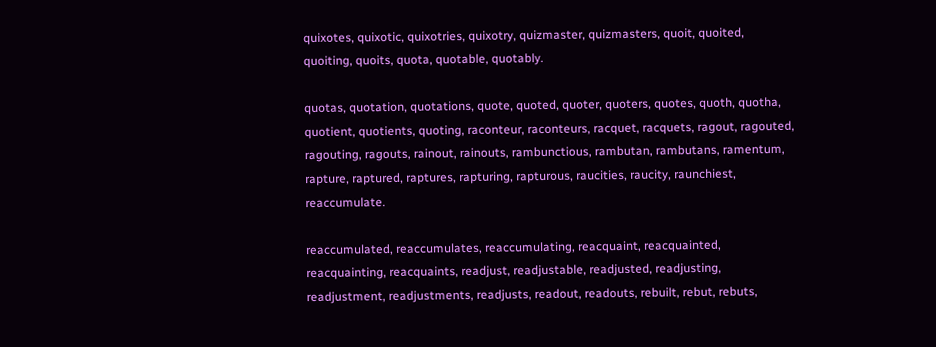quixotes, quixotic, quixotries, quixotry, quizmaster, quizmasters, quoit, quoited, quoiting, quoits, quota, quotable, quotably.

quotas, quotation, quotations, quote, quoted, quoter, quoters, quotes, quoth, quotha, quotient, quotients, quoting, raconteur, raconteurs, racquet, racquets, ragout, ragouted, ragouting, ragouts, rainout, rainouts, rambunctious, rambutan, rambutans, ramentum, rapture, raptured, raptures, rapturing, rapturous, raucities, raucity, raunchiest, reaccumulate.

reaccumulated, reaccumulates, reaccumulating, reacquaint, reacquainted, reacquainting, reacquaints, readjust, readjustable, readjusted, readjusting, readjustment, readjustments, readjusts, readout, readouts, rebuilt, rebut, rebuts,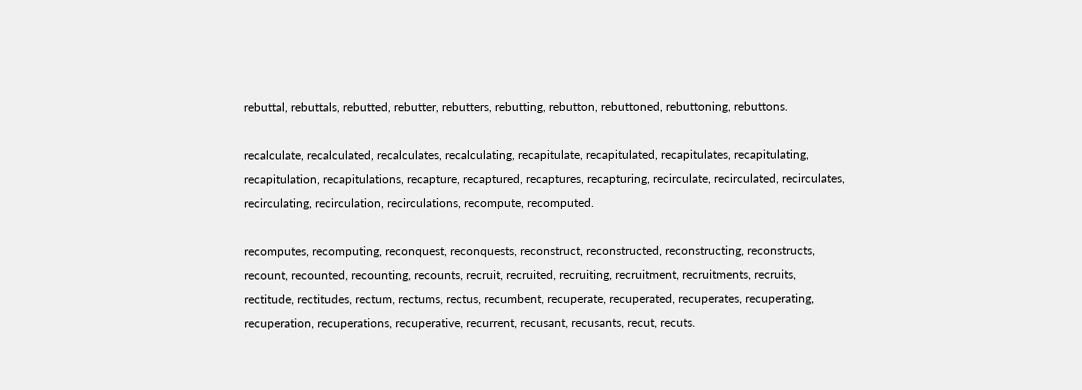rebuttal, rebuttals, rebutted, rebutter, rebutters, rebutting, rebutton, rebuttoned, rebuttoning, rebuttons.

recalculate, recalculated, recalculates, recalculating, recapitulate, recapitulated, recapitulates, recapitulating, recapitulation, recapitulations, recapture, recaptured, recaptures, recapturing, recirculate, recirculated, recirculates, recirculating, recirculation, recirculations, recompute, recomputed.

recomputes, recomputing, reconquest, reconquests, reconstruct, reconstructed, reconstructing, reconstructs, recount, recounted, recounting, recounts, recruit, recruited, recruiting, recruitment, recruitments, recruits, rectitude, rectitudes, rectum, rectums, rectus, recumbent, recuperate, recuperated, recuperates, recuperating, recuperation, recuperations, recuperative, recurrent, recusant, recusants, recut, recuts.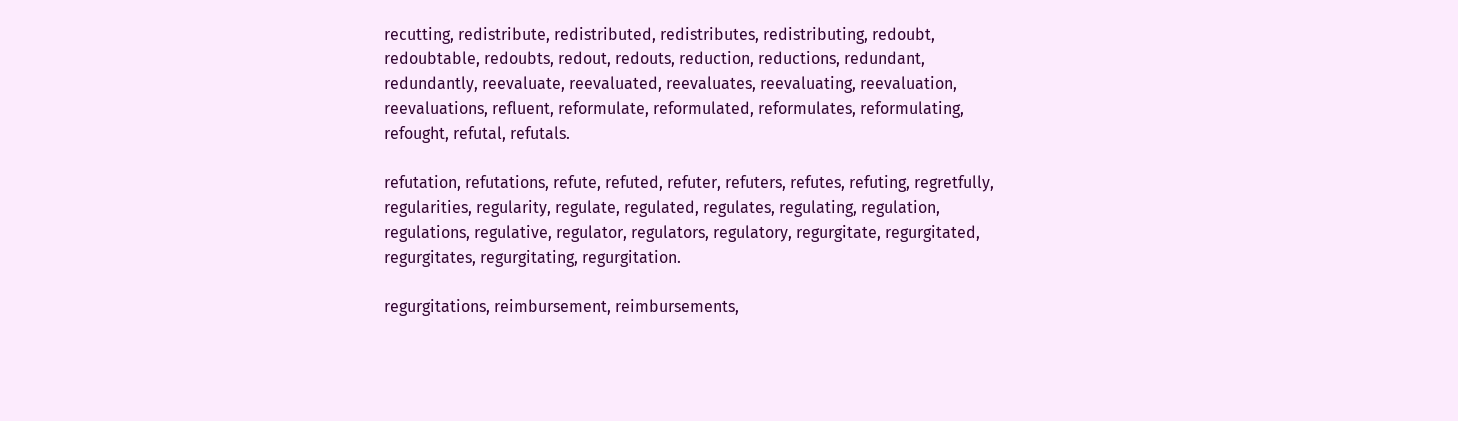recutting, redistribute, redistributed, redistributes, redistributing, redoubt, redoubtable, redoubts, redout, redouts, reduction, reductions, redundant, redundantly, reevaluate, reevaluated, reevaluates, reevaluating, reevaluation, reevaluations, refluent, reformulate, reformulated, reformulates, reformulating, refought, refutal, refutals.

refutation, refutations, refute, refuted, refuter, refuters, refutes, refuting, regretfully, regularities, regularity, regulate, regulated, regulates, regulating, regulation, regulations, regulative, regulator, regulators, regulatory, regurgitate, regurgitated, regurgitates, regurgitating, regurgitation.

regurgitations, reimbursement, reimbursements,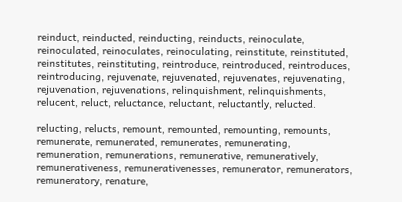reinduct, reinducted, reinducting, reinducts, reinoculate, reinoculated, reinoculates, reinoculating, reinstitute, reinstituted, reinstitutes, reinstituting, reintroduce, reintroduced, reintroduces, reintroducing, rejuvenate, rejuvenated, rejuvenates, rejuvenating, rejuvenation, rejuvenations, relinquishment, relinquishments, relucent, reluct, reluctance, reluctant, reluctantly, relucted.

relucting, relucts, remount, remounted, remounting, remounts, remunerate, remunerated, remunerates, remunerating, remuneration, remunerations, remunerative, remuneratively, remunerativeness, remunerativenesses, remunerator, remunerators, remuneratory, renature,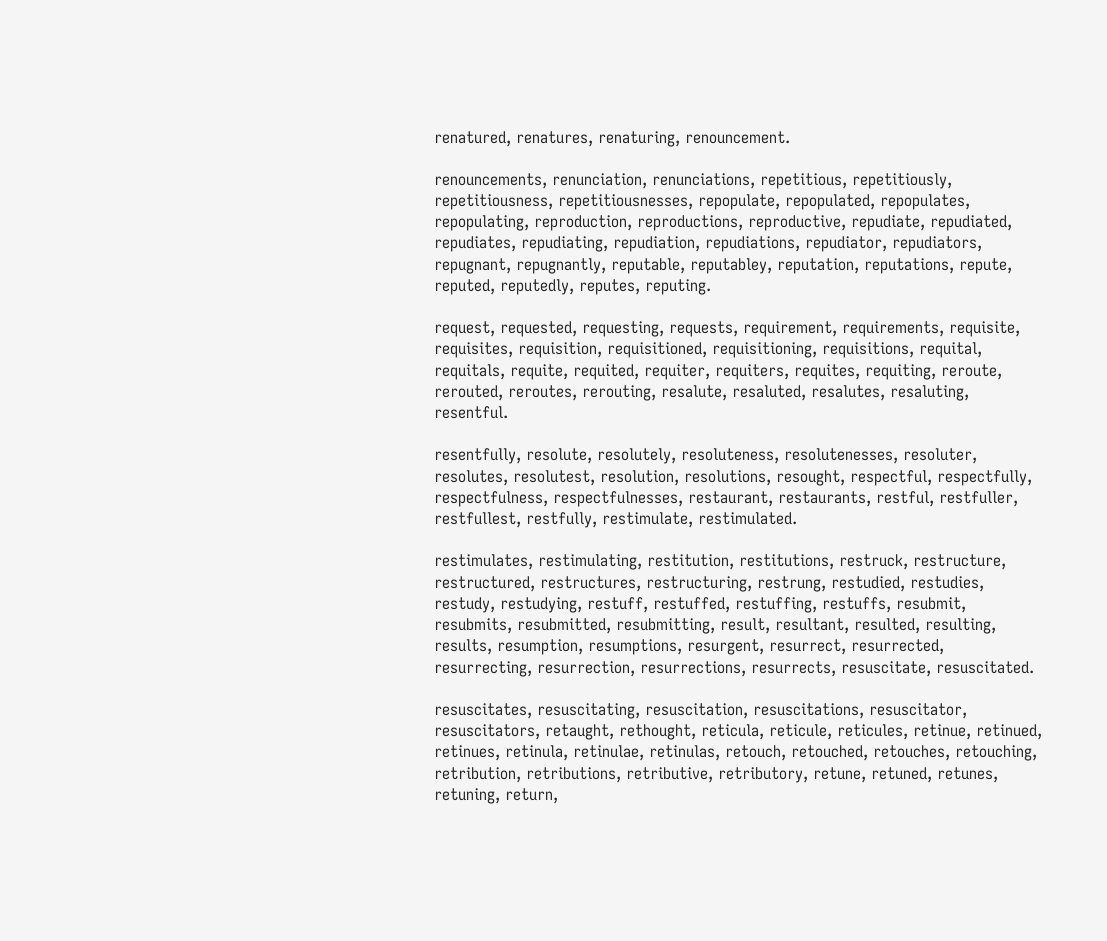renatured, renatures, renaturing, renouncement.

renouncements, renunciation, renunciations, repetitious, repetitiously, repetitiousness, repetitiousnesses, repopulate, repopulated, repopulates, repopulating, reproduction, reproductions, reproductive, repudiate, repudiated, repudiates, repudiating, repudiation, repudiations, repudiator, repudiators, repugnant, repugnantly, reputable, reputabley, reputation, reputations, repute, reputed, reputedly, reputes, reputing.

request, requested, requesting, requests, requirement, requirements, requisite, requisites, requisition, requisitioned, requisitioning, requisitions, requital, requitals, requite, requited, requiter, requiters, requites, requiting, reroute, rerouted, reroutes, rerouting, resalute, resaluted, resalutes, resaluting, resentful.

resentfully, resolute, resolutely, resoluteness, resolutenesses, resoluter, resolutes, resolutest, resolution, resolutions, resought, respectful, respectfully, respectfulness, respectfulnesses, restaurant, restaurants, restful, restfuller, restfullest, restfully, restimulate, restimulated.

restimulates, restimulating, restitution, restitutions, restruck, restructure, restructured, restructures, restructuring, restrung, restudied, restudies, restudy, restudying, restuff, restuffed, restuffing, restuffs, resubmit, resubmits, resubmitted, resubmitting, result, resultant, resulted, resulting, results, resumption, resumptions, resurgent, resurrect, resurrected, resurrecting, resurrection, resurrections, resurrects, resuscitate, resuscitated.

resuscitates, resuscitating, resuscitation, resuscitations, resuscitator, resuscitators, retaught, rethought, reticula, reticule, reticules, retinue, retinued, retinues, retinula, retinulae, retinulas, retouch, retouched, retouches, retouching, retribution, retributions, retributive, retributory, retune, retuned, retunes, retuning, return,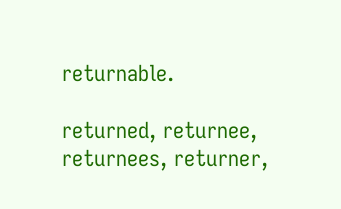returnable.

returned, returnee, returnees, returner,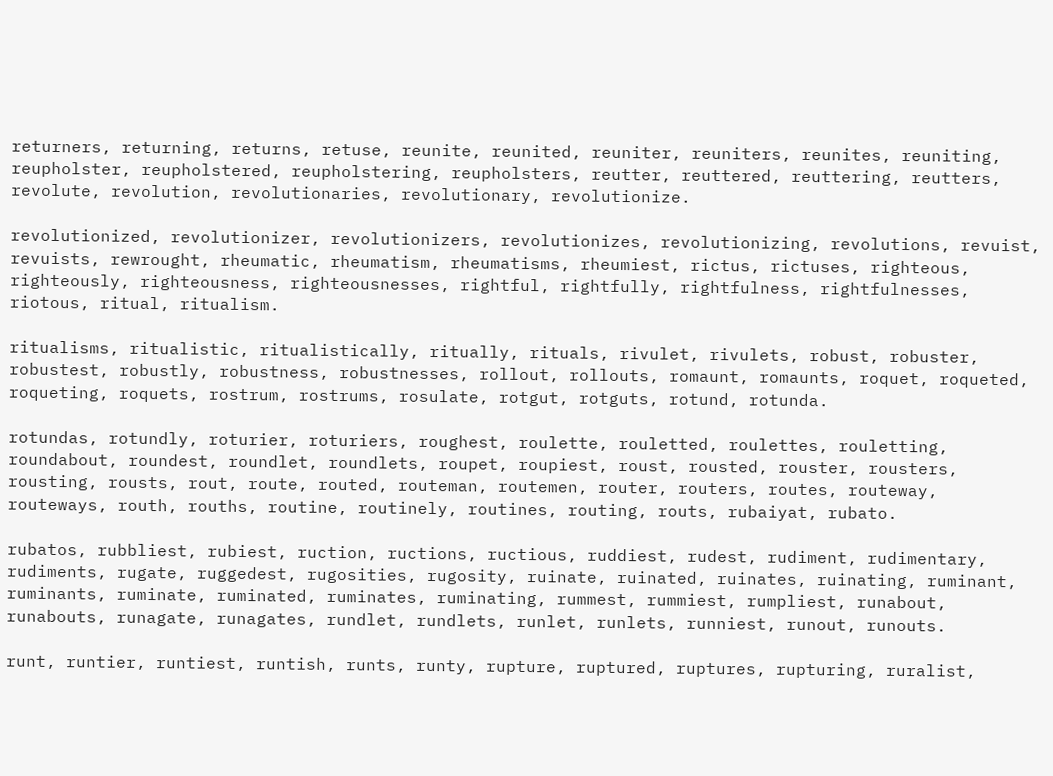returners, returning, returns, retuse, reunite, reunited, reuniter, reuniters, reunites, reuniting, reupholster, reupholstered, reupholstering, reupholsters, reutter, reuttered, reuttering, reutters, revolute, revolution, revolutionaries, revolutionary, revolutionize.

revolutionized, revolutionizer, revolutionizers, revolutionizes, revolutionizing, revolutions, revuist, revuists, rewrought, rheumatic, rheumatism, rheumatisms, rheumiest, rictus, rictuses, righteous, righteously, righteousness, righteousnesses, rightful, rightfully, rightfulness, rightfulnesses, riotous, ritual, ritualism.

ritualisms, ritualistic, ritualistically, ritually, rituals, rivulet, rivulets, robust, robuster, robustest, robustly, robustness, robustnesses, rollout, rollouts, romaunt, romaunts, roquet, roqueted, roqueting, roquets, rostrum, rostrums, rosulate, rotgut, rotguts, rotund, rotunda.

rotundas, rotundly, roturier, roturiers, roughest, roulette, rouletted, roulettes, rouletting, roundabout, roundest, roundlet, roundlets, roupet, roupiest, roust, rousted, rouster, rousters, rousting, rousts, rout, route, routed, routeman, routemen, router, routers, routes, routeway, routeways, routh, rouths, routine, routinely, routines, routing, routs, rubaiyat, rubato.

rubatos, rubbliest, rubiest, ruction, ructions, ructious, ruddiest, rudest, rudiment, rudimentary, rudiments, rugate, ruggedest, rugosities, rugosity, ruinate, ruinated, ruinates, ruinating, ruminant, ruminants, ruminate, ruminated, ruminates, ruminating, rummest, rummiest, rumpliest, runabout, runabouts, runagate, runagates, rundlet, rundlets, runlet, runlets, runniest, runout, runouts.

runt, runtier, runtiest, runtish, runts, runty, rupture, ruptured, ruptures, rupturing, ruralist,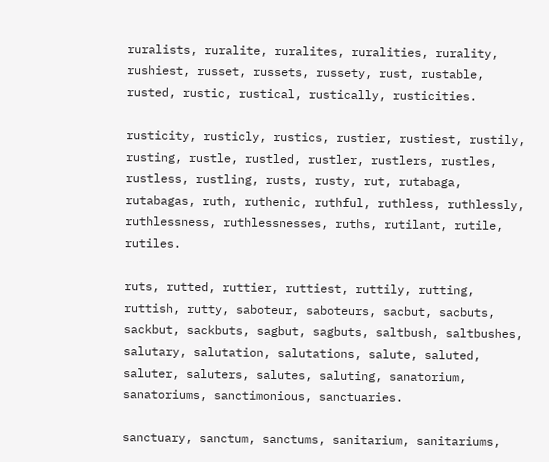ruralists, ruralite, ruralites, ruralities, rurality, rushiest, russet, russets, russety, rust, rustable, rusted, rustic, rustical, rustically, rusticities.

rusticity, rusticly, rustics, rustier, rustiest, rustily, rusting, rustle, rustled, rustler, rustlers, rustles, rustless, rustling, rusts, rusty, rut, rutabaga, rutabagas, ruth, ruthenic, ruthful, ruthless, ruthlessly, ruthlessness, ruthlessnesses, ruths, rutilant, rutile, rutiles.

ruts, rutted, ruttier, ruttiest, ruttily, rutting, ruttish, rutty, saboteur, saboteurs, sacbut, sacbuts, sackbut, sackbuts, sagbut, sagbuts, saltbush, saltbushes, salutary, salutation, salutations, salute, saluted, saluter, saluters, salutes, saluting, sanatorium, sanatoriums, sanctimonious, sanctuaries.

sanctuary, sanctum, sanctums, sanitarium, sanitariums,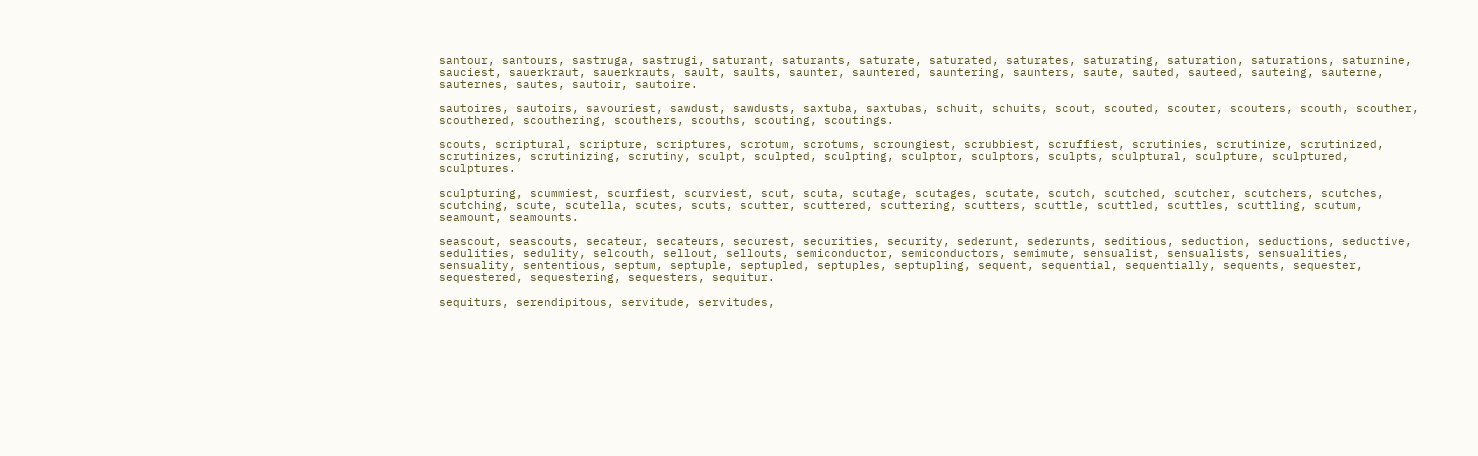santour, santours, sastruga, sastrugi, saturant, saturants, saturate, saturated, saturates, saturating, saturation, saturations, saturnine, sauciest, sauerkraut, sauerkrauts, sault, saults, saunter, sauntered, sauntering, saunters, saute, sauted, sauteed, sauteing, sauterne, sauternes, sautes, sautoir, sautoire.

sautoires, sautoirs, savouriest, sawdust, sawdusts, saxtuba, saxtubas, schuit, schuits, scout, scouted, scouter, scouters, scouth, scouther, scouthered, scouthering, scouthers, scouths, scouting, scoutings.

scouts, scriptural, scripture, scriptures, scrotum, scrotums, scroungiest, scrubbiest, scruffiest, scrutinies, scrutinize, scrutinized, scrutinizes, scrutinizing, scrutiny, sculpt, sculpted, sculpting, sculptor, sculptors, sculpts, sculptural, sculpture, sculptured, sculptures.

sculpturing, scummiest, scurfiest, scurviest, scut, scuta, scutage, scutages, scutate, scutch, scutched, scutcher, scutchers, scutches, scutching, scute, scutella, scutes, scuts, scutter, scuttered, scuttering, scutters, scuttle, scuttled, scuttles, scuttling, scutum, seamount, seamounts.

seascout, seascouts, secateur, secateurs, securest, securities, security, sederunt, sederunts, seditious, seduction, seductions, seductive, sedulities, sedulity, selcouth, sellout, sellouts, semiconductor, semiconductors, semimute, sensualist, sensualists, sensualities, sensuality, sententious, septum, septuple, septupled, septuples, septupling, sequent, sequential, sequentially, sequents, sequester, sequestered, sequestering, sequesters, sequitur.

sequiturs, serendipitous, servitude, servitudes,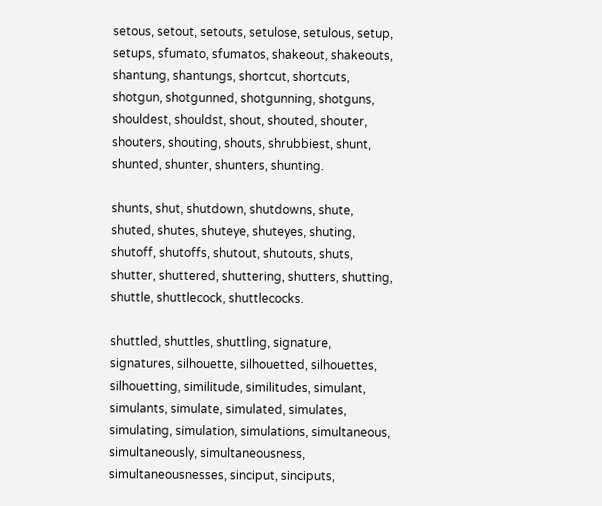setous, setout, setouts, setulose, setulous, setup, setups, sfumato, sfumatos, shakeout, shakeouts, shantung, shantungs, shortcut, shortcuts, shotgun, shotgunned, shotgunning, shotguns, shouldest, shouldst, shout, shouted, shouter, shouters, shouting, shouts, shrubbiest, shunt, shunted, shunter, shunters, shunting.

shunts, shut, shutdown, shutdowns, shute, shuted, shutes, shuteye, shuteyes, shuting, shutoff, shutoffs, shutout, shutouts, shuts, shutter, shuttered, shuttering, shutters, shutting, shuttle, shuttlecock, shuttlecocks.

shuttled, shuttles, shuttling, signature, signatures, silhouette, silhouetted, silhouettes, silhouetting, similitude, similitudes, simulant, simulants, simulate, simulated, simulates, simulating, simulation, simulations, simultaneous, simultaneously, simultaneousness, simultaneousnesses, sinciput, sinciputs,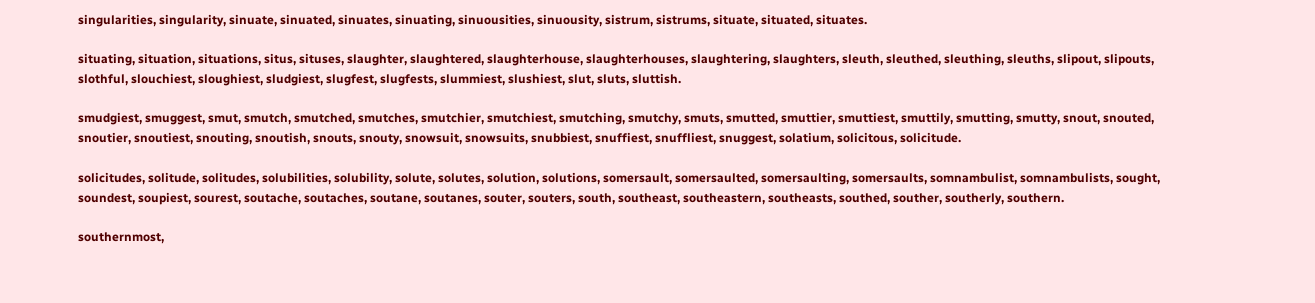singularities, singularity, sinuate, sinuated, sinuates, sinuating, sinuousities, sinuousity, sistrum, sistrums, situate, situated, situates.

situating, situation, situations, situs, situses, slaughter, slaughtered, slaughterhouse, slaughterhouses, slaughtering, slaughters, sleuth, sleuthed, sleuthing, sleuths, slipout, slipouts, slothful, slouchiest, sloughiest, sludgiest, slugfest, slugfests, slummiest, slushiest, slut, sluts, sluttish.

smudgiest, smuggest, smut, smutch, smutched, smutches, smutchier, smutchiest, smutching, smutchy, smuts, smutted, smuttier, smuttiest, smuttily, smutting, smutty, snout, snouted, snoutier, snoutiest, snouting, snoutish, snouts, snouty, snowsuit, snowsuits, snubbiest, snuffiest, snuffliest, snuggest, solatium, solicitous, solicitude.

solicitudes, solitude, solitudes, solubilities, solubility, solute, solutes, solution, solutions, somersault, somersaulted, somersaulting, somersaults, somnambulist, somnambulists, sought, soundest, soupiest, sourest, soutache, soutaches, soutane, soutanes, souter, souters, south, southeast, southeastern, southeasts, southed, souther, southerly, southern.

southernmost,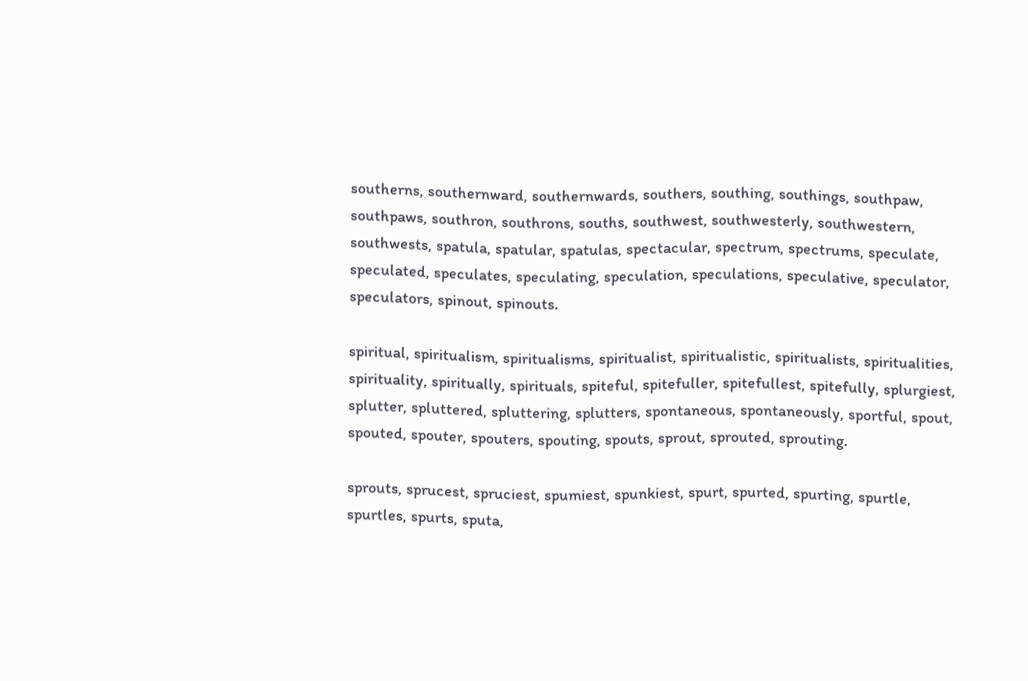southerns, southernward, southernwards, southers, southing, southings, southpaw, southpaws, southron, southrons, souths, southwest, southwesterly, southwestern, southwests, spatula, spatular, spatulas, spectacular, spectrum, spectrums, speculate, speculated, speculates, speculating, speculation, speculations, speculative, speculator, speculators, spinout, spinouts.

spiritual, spiritualism, spiritualisms, spiritualist, spiritualistic, spiritualists, spiritualities, spirituality, spiritually, spirituals, spiteful, spitefuller, spitefullest, spitefully, splurgiest, splutter, spluttered, spluttering, splutters, spontaneous, spontaneously, sportful, spout, spouted, spouter, spouters, spouting, spouts, sprout, sprouted, sprouting.

sprouts, sprucest, spruciest, spumiest, spunkiest, spurt, spurted, spurting, spurtle, spurtles, spurts, sputa,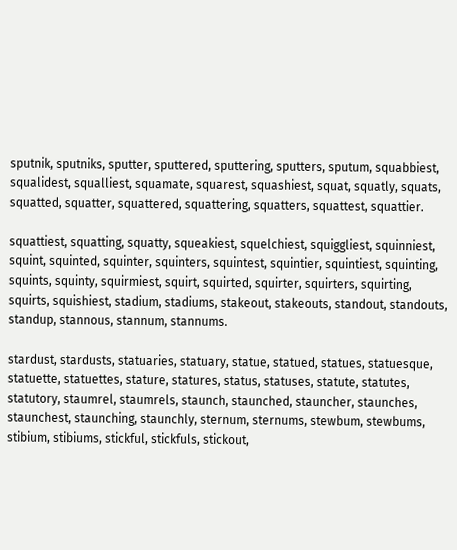sputnik, sputniks, sputter, sputtered, sputtering, sputters, sputum, squabbiest, squalidest, squalliest, squamate, squarest, squashiest, squat, squatly, squats, squatted, squatter, squattered, squattering, squatters, squattest, squattier.

squattiest, squatting, squatty, squeakiest, squelchiest, squiggliest, squinniest, squint, squinted, squinter, squinters, squintest, squintier, squintiest, squinting, squints, squinty, squirmiest, squirt, squirted, squirter, squirters, squirting, squirts, squishiest, stadium, stadiums, stakeout, stakeouts, standout, standouts, standup, stannous, stannum, stannums.

stardust, stardusts, statuaries, statuary, statue, statued, statues, statuesque, statuette, statuettes, stature, statures, status, statuses, statute, statutes, statutory, staumrel, staumrels, staunch, staunched, stauncher, staunches, staunchest, staunching, staunchly, sternum, sternums, stewbum, stewbums, stibium, stibiums, stickful, stickfuls, stickout,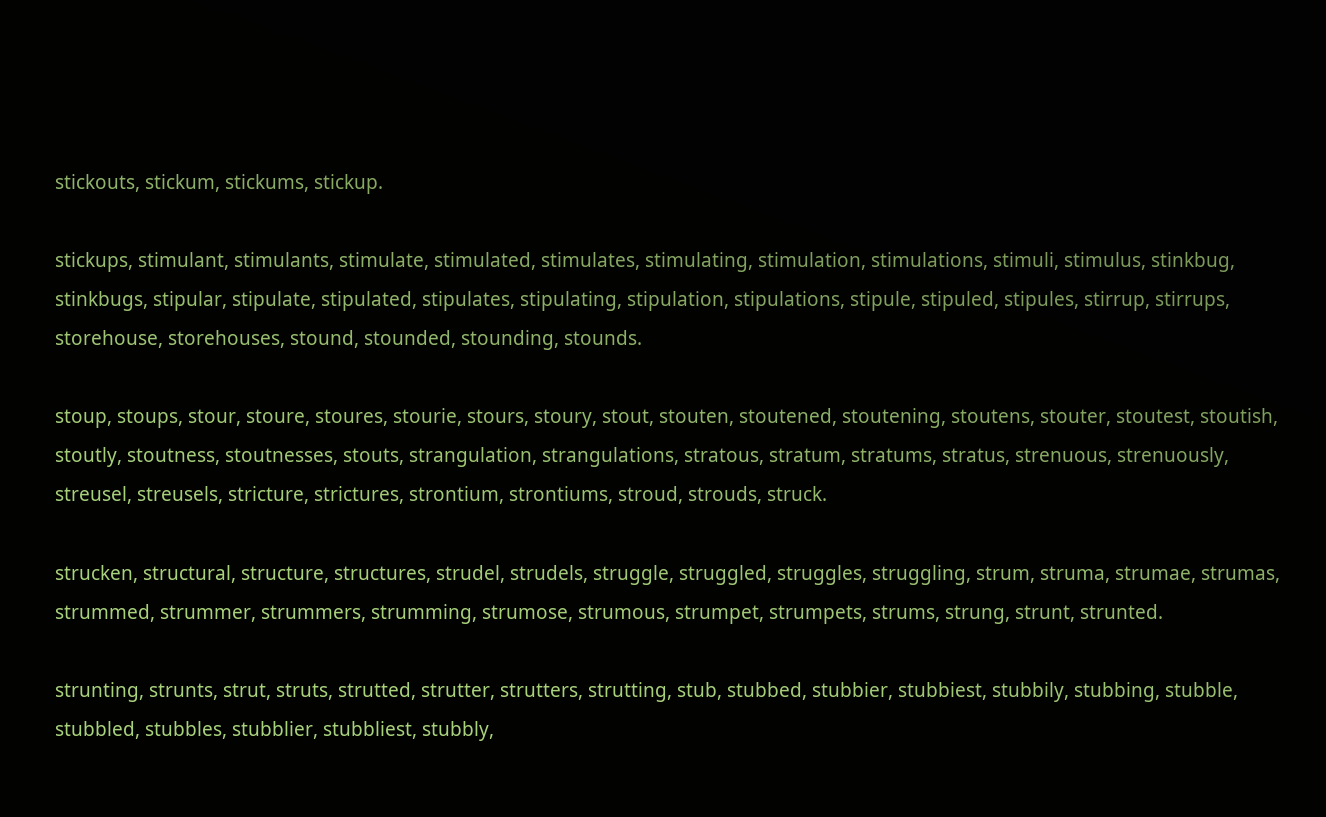stickouts, stickum, stickums, stickup.

stickups, stimulant, stimulants, stimulate, stimulated, stimulates, stimulating, stimulation, stimulations, stimuli, stimulus, stinkbug, stinkbugs, stipular, stipulate, stipulated, stipulates, stipulating, stipulation, stipulations, stipule, stipuled, stipules, stirrup, stirrups, storehouse, storehouses, stound, stounded, stounding, stounds.

stoup, stoups, stour, stoure, stoures, stourie, stours, stoury, stout, stouten, stoutened, stoutening, stoutens, stouter, stoutest, stoutish, stoutly, stoutness, stoutnesses, stouts, strangulation, strangulations, stratous, stratum, stratums, stratus, strenuous, strenuously, streusel, streusels, stricture, strictures, strontium, strontiums, stroud, strouds, struck.

strucken, structural, structure, structures, strudel, strudels, struggle, struggled, struggles, struggling, strum, struma, strumae, strumas, strummed, strummer, strummers, strumming, strumose, strumous, strumpet, strumpets, strums, strung, strunt, strunted.

strunting, strunts, strut, struts, strutted, strutter, strutters, strutting, stub, stubbed, stubbier, stubbiest, stubbily, stubbing, stubble, stubbled, stubbles, stubblier, stubbliest, stubbly,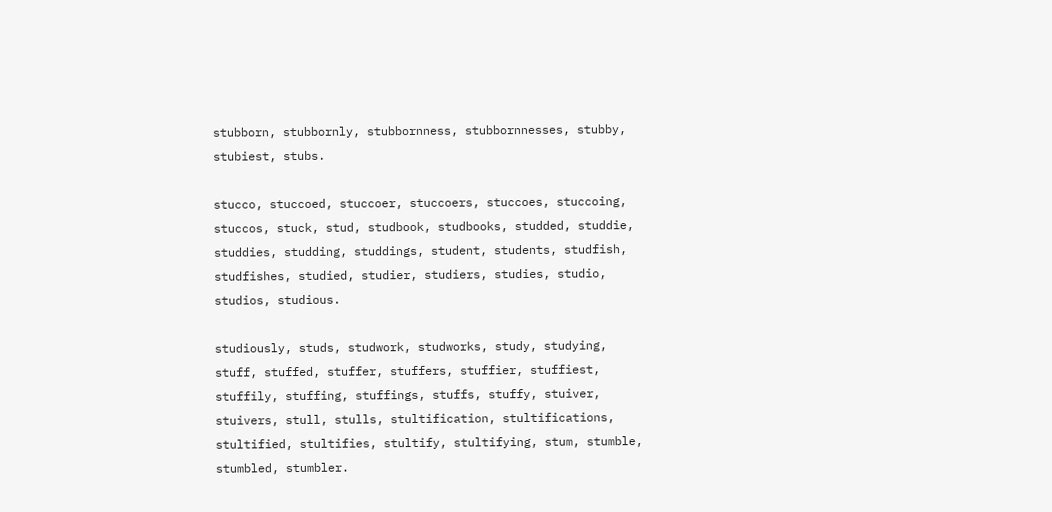stubborn, stubbornly, stubbornness, stubbornnesses, stubby, stubiest, stubs.

stucco, stuccoed, stuccoer, stuccoers, stuccoes, stuccoing, stuccos, stuck, stud, studbook, studbooks, studded, studdie, studdies, studding, studdings, student, students, studfish, studfishes, studied, studier, studiers, studies, studio, studios, studious.

studiously, studs, studwork, studworks, study, studying, stuff, stuffed, stuffer, stuffers, stuffier, stuffiest, stuffily, stuffing, stuffings, stuffs, stuffy, stuiver, stuivers, stull, stulls, stultification, stultifications, stultified, stultifies, stultify, stultifying, stum, stumble, stumbled, stumbler.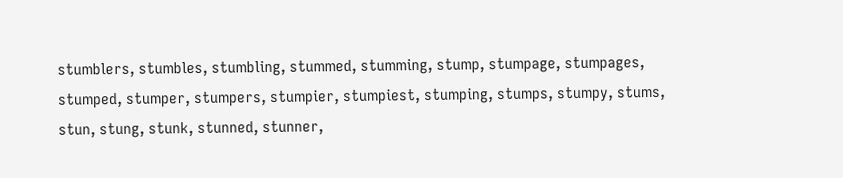stumblers, stumbles, stumbling, stummed, stumming, stump, stumpage, stumpages, stumped, stumper, stumpers, stumpier, stumpiest, stumping, stumps, stumpy, stums, stun, stung, stunk, stunned, stunner,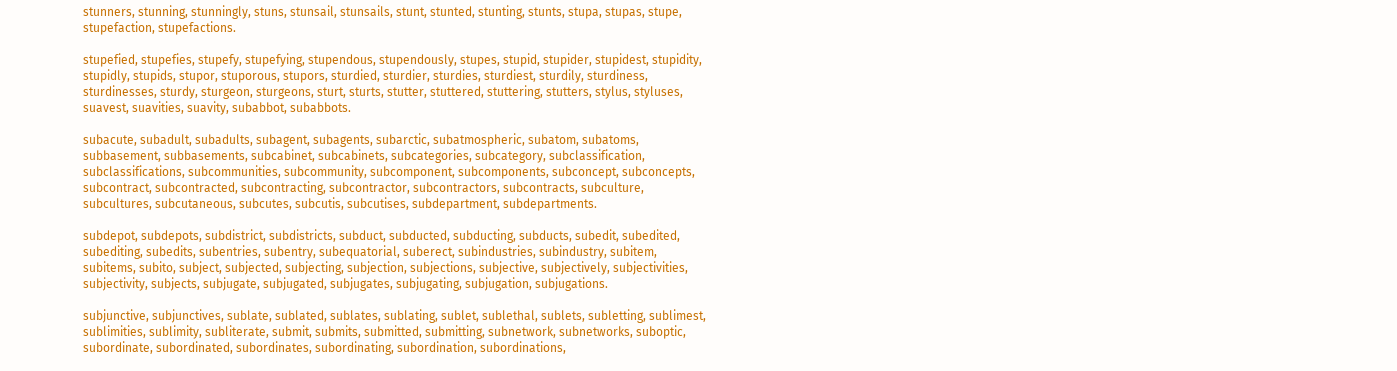stunners, stunning, stunningly, stuns, stunsail, stunsails, stunt, stunted, stunting, stunts, stupa, stupas, stupe, stupefaction, stupefactions.

stupefied, stupefies, stupefy, stupefying, stupendous, stupendously, stupes, stupid, stupider, stupidest, stupidity, stupidly, stupids, stupor, stuporous, stupors, sturdied, sturdier, sturdies, sturdiest, sturdily, sturdiness, sturdinesses, sturdy, sturgeon, sturgeons, sturt, sturts, stutter, stuttered, stuttering, stutters, stylus, styluses, suavest, suavities, suavity, subabbot, subabbots.

subacute, subadult, subadults, subagent, subagents, subarctic, subatmospheric, subatom, subatoms, subbasement, subbasements, subcabinet, subcabinets, subcategories, subcategory, subclassification, subclassifications, subcommunities, subcommunity, subcomponent, subcomponents, subconcept, subconcepts, subcontract, subcontracted, subcontracting, subcontractor, subcontractors, subcontracts, subculture, subcultures, subcutaneous, subcutes, subcutis, subcutises, subdepartment, subdepartments.

subdepot, subdepots, subdistrict, subdistricts, subduct, subducted, subducting, subducts, subedit, subedited, subediting, subedits, subentries, subentry, subequatorial, suberect, subindustries, subindustry, subitem, subitems, subito, subject, subjected, subjecting, subjection, subjections, subjective, subjectively, subjectivities, subjectivity, subjects, subjugate, subjugated, subjugates, subjugating, subjugation, subjugations.

subjunctive, subjunctives, sublate, sublated, sublates, sublating, sublet, sublethal, sublets, subletting, sublimest, sublimities, sublimity, subliterate, submit, submits, submitted, submitting, subnetwork, subnetworks, suboptic, subordinate, subordinated, subordinates, subordinating, subordination, subordinations,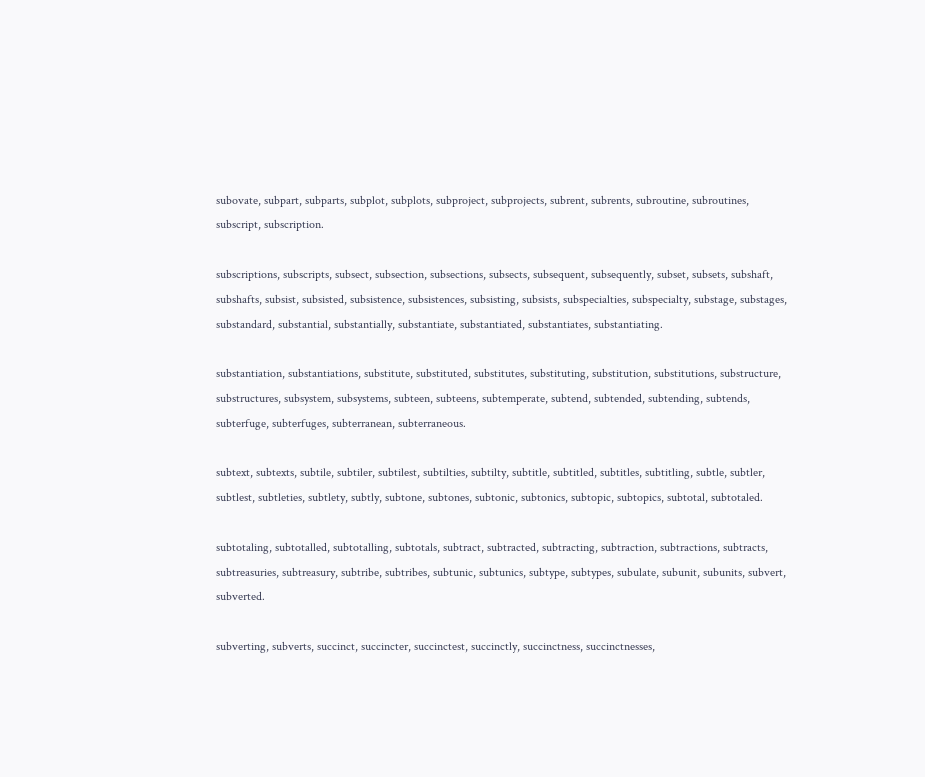subovate, subpart, subparts, subplot, subplots, subproject, subprojects, subrent, subrents, subroutine, subroutines, subscript, subscription.

subscriptions, subscripts, subsect, subsection, subsections, subsects, subsequent, subsequently, subset, subsets, subshaft, subshafts, subsist, subsisted, subsistence, subsistences, subsisting, subsists, subspecialties, subspecialty, substage, substages, substandard, substantial, substantially, substantiate, substantiated, substantiates, substantiating.

substantiation, substantiations, substitute, substituted, substitutes, substituting, substitution, substitutions, substructure, substructures, subsystem, subsystems, subteen, subteens, subtemperate, subtend, subtended, subtending, subtends, subterfuge, subterfuges, subterranean, subterraneous.

subtext, subtexts, subtile, subtiler, subtilest, subtilties, subtilty, subtitle, subtitled, subtitles, subtitling, subtle, subtler, subtlest, subtleties, subtlety, subtly, subtone, subtones, subtonic, subtonics, subtopic, subtopics, subtotal, subtotaled.

subtotaling, subtotalled, subtotalling, subtotals, subtract, subtracted, subtracting, subtraction, subtractions, subtracts, subtreasuries, subtreasury, subtribe, subtribes, subtunic, subtunics, subtype, subtypes, subulate, subunit, subunits, subvert, subverted.

subverting, subverts, succinct, succincter, succinctest, succinctly, succinctness, succinctnesses,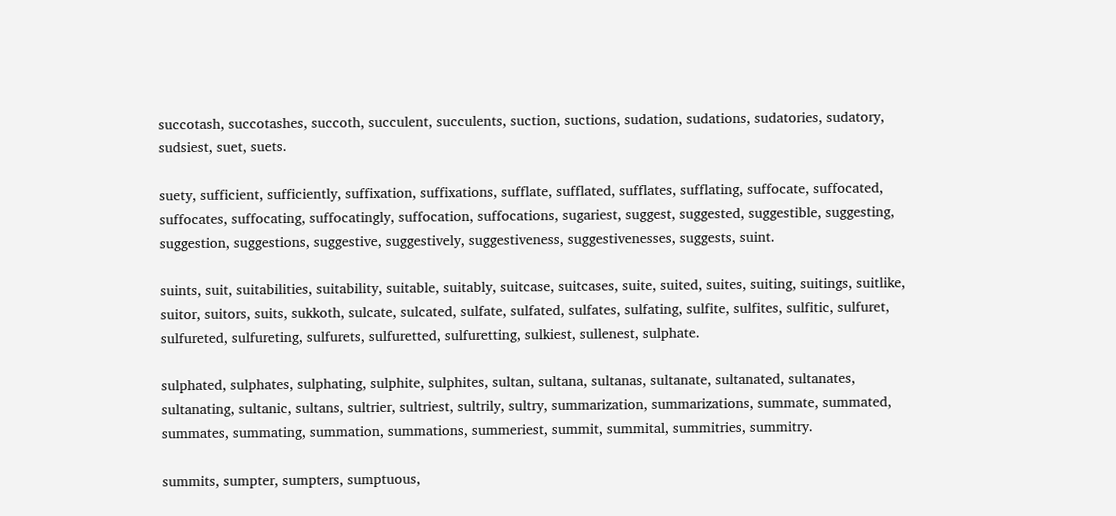succotash, succotashes, succoth, succulent, succulents, suction, suctions, sudation, sudations, sudatories, sudatory, sudsiest, suet, suets.

suety, sufficient, sufficiently, suffixation, suffixations, sufflate, sufflated, sufflates, sufflating, suffocate, suffocated, suffocates, suffocating, suffocatingly, suffocation, suffocations, sugariest, suggest, suggested, suggestible, suggesting, suggestion, suggestions, suggestive, suggestively, suggestiveness, suggestivenesses, suggests, suint.

suints, suit, suitabilities, suitability, suitable, suitably, suitcase, suitcases, suite, suited, suites, suiting, suitings, suitlike, suitor, suitors, suits, sukkoth, sulcate, sulcated, sulfate, sulfated, sulfates, sulfating, sulfite, sulfites, sulfitic, sulfuret, sulfureted, sulfureting, sulfurets, sulfuretted, sulfuretting, sulkiest, sullenest, sulphate.

sulphated, sulphates, sulphating, sulphite, sulphites, sultan, sultana, sultanas, sultanate, sultanated, sultanates, sultanating, sultanic, sultans, sultrier, sultriest, sultrily, sultry, summarization, summarizations, summate, summated, summates, summating, summation, summations, summeriest, summit, summital, summitries, summitry.

summits, sumpter, sumpters, sumptuous,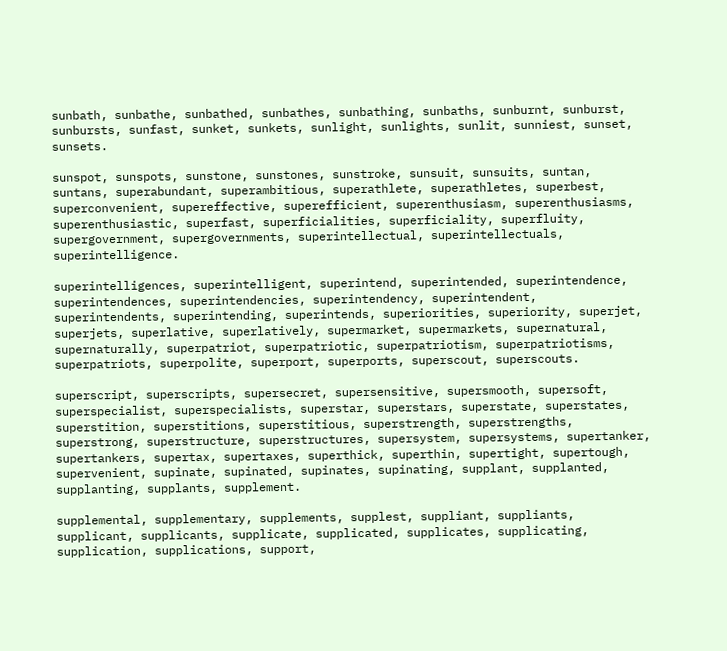sunbath, sunbathe, sunbathed, sunbathes, sunbathing, sunbaths, sunburnt, sunburst, sunbursts, sunfast, sunket, sunkets, sunlight, sunlights, sunlit, sunniest, sunset, sunsets.

sunspot, sunspots, sunstone, sunstones, sunstroke, sunsuit, sunsuits, suntan, suntans, superabundant, superambitious, superathlete, superathletes, superbest, superconvenient, supereffective, superefficient, superenthusiasm, superenthusiasms, superenthusiastic, superfast, superficialities, superficiality, superfluity, supergovernment, supergovernments, superintellectual, superintellectuals, superintelligence.

superintelligences, superintelligent, superintend, superintended, superintendence, superintendences, superintendencies, superintendency, superintendent, superintendents, superintending, superintends, superiorities, superiority, superjet, superjets, superlative, superlatively, supermarket, supermarkets, supernatural, supernaturally, superpatriot, superpatriotic, superpatriotism, superpatriotisms, superpatriots, superpolite, superport, superports, superscout, superscouts.

superscript, superscripts, supersecret, supersensitive, supersmooth, supersoft, superspecialist, superspecialists, superstar, superstars, superstate, superstates, superstition, superstitions, superstitious, superstrength, superstrengths, superstrong, superstructure, superstructures, supersystem, supersystems, supertanker, supertankers, supertax, supertaxes, superthick, superthin, supertight, supertough, supervenient, supinate, supinated, supinates, supinating, supplant, supplanted, supplanting, supplants, supplement.

supplemental, supplementary, supplements, supplest, suppliant, suppliants, supplicant, supplicants, supplicate, supplicated, supplicates, supplicating, supplication, supplications, support,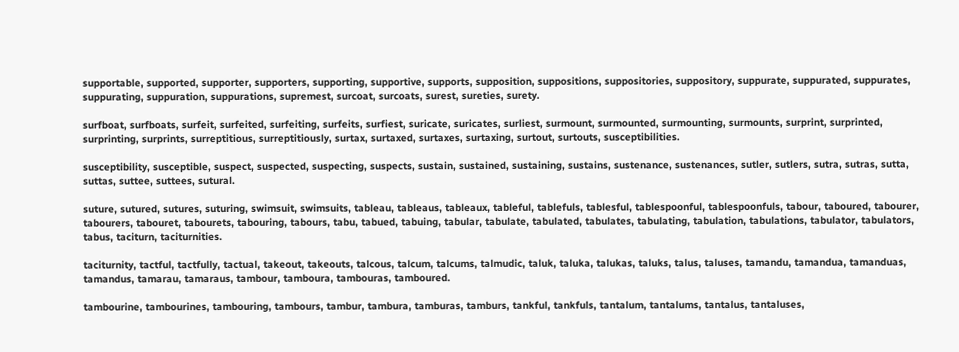supportable, supported, supporter, supporters, supporting, supportive, supports, supposition, suppositions, suppositories, suppository, suppurate, suppurated, suppurates, suppurating, suppuration, suppurations, supremest, surcoat, surcoats, surest, sureties, surety.

surfboat, surfboats, surfeit, surfeited, surfeiting, surfeits, surfiest, suricate, suricates, surliest, surmount, surmounted, surmounting, surmounts, surprint, surprinted, surprinting, surprints, surreptitious, surreptitiously, surtax, surtaxed, surtaxes, surtaxing, surtout, surtouts, susceptibilities.

susceptibility, susceptible, suspect, suspected, suspecting, suspects, sustain, sustained, sustaining, sustains, sustenance, sustenances, sutler, sutlers, sutra, sutras, sutta, suttas, suttee, suttees, sutural.

suture, sutured, sutures, suturing, swimsuit, swimsuits, tableau, tableaus, tableaux, tableful, tablefuls, tablesful, tablespoonful, tablespoonfuls, tabour, taboured, tabourer, tabourers, tabouret, tabourets, tabouring, tabours, tabu, tabued, tabuing, tabular, tabulate, tabulated, tabulates, tabulating, tabulation, tabulations, tabulator, tabulators, tabus, taciturn, taciturnities.

taciturnity, tactful, tactfully, tactual, takeout, takeouts, talcous, talcum, talcums, talmudic, taluk, taluka, talukas, taluks, talus, taluses, tamandu, tamandua, tamanduas, tamandus, tamarau, tamaraus, tambour, tamboura, tambouras, tamboured.

tambourine, tambourines, tambouring, tambours, tambur, tambura, tamburas, tamburs, tankful, tankfuls, tantalum, tantalums, tantalus, tantaluses,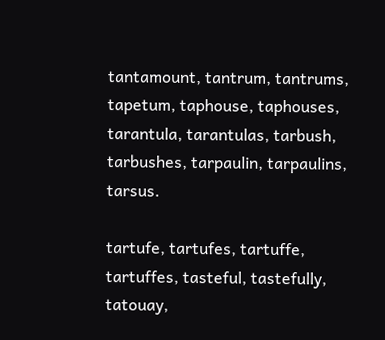tantamount, tantrum, tantrums, tapetum, taphouse, taphouses, tarantula, tarantulas, tarbush, tarbushes, tarpaulin, tarpaulins, tarsus.

tartufe, tartufes, tartuffe, tartuffes, tasteful, tastefully, tatouay,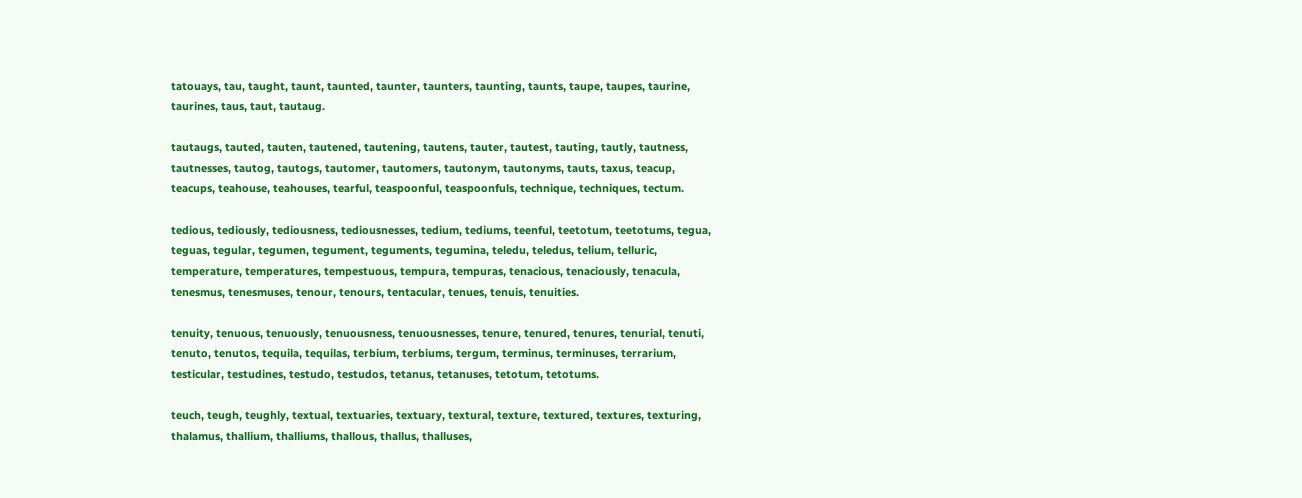tatouays, tau, taught, taunt, taunted, taunter, taunters, taunting, taunts, taupe, taupes, taurine, taurines, taus, taut, tautaug.

tautaugs, tauted, tauten, tautened, tautening, tautens, tauter, tautest, tauting, tautly, tautness, tautnesses, tautog, tautogs, tautomer, tautomers, tautonym, tautonyms, tauts, taxus, teacup, teacups, teahouse, teahouses, tearful, teaspoonful, teaspoonfuls, technique, techniques, tectum.

tedious, tediously, tediousness, tediousnesses, tedium, tediums, teenful, teetotum, teetotums, tegua, teguas, tegular, tegumen, tegument, teguments, tegumina, teledu, teledus, telium, telluric, temperature, temperatures, tempestuous, tempura, tempuras, tenacious, tenaciously, tenacula, tenesmus, tenesmuses, tenour, tenours, tentacular, tenues, tenuis, tenuities.

tenuity, tenuous, tenuously, tenuousness, tenuousnesses, tenure, tenured, tenures, tenurial, tenuti, tenuto, tenutos, tequila, tequilas, terbium, terbiums, tergum, terminus, terminuses, terrarium, testicular, testudines, testudo, testudos, tetanus, tetanuses, tetotum, tetotums.

teuch, teugh, teughly, textual, textuaries, textuary, textural, texture, textured, textures, texturing, thalamus, thallium, thalliums, thallous, thallus, thalluses,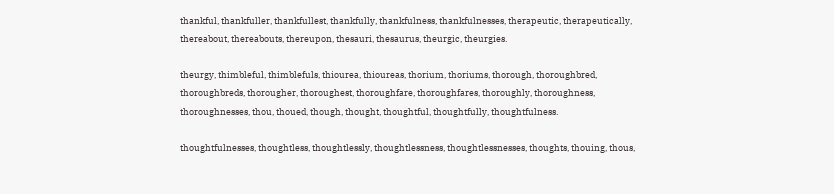thankful, thankfuller, thankfullest, thankfully, thankfulness, thankfulnesses, therapeutic, therapeutically, thereabout, thereabouts, thereupon, thesauri, thesaurus, theurgic, theurgies.

theurgy, thimbleful, thimblefuls, thiourea, thioureas, thorium, thoriums, thorough, thoroughbred, thoroughbreds, thorougher, thoroughest, thoroughfare, thoroughfares, thoroughly, thoroughness, thoroughnesses, thou, thoued, though, thought, thoughtful, thoughtfully, thoughtfulness.

thoughtfulnesses, thoughtless, thoughtlessly, thoughtlessness, thoughtlessnesses, thoughts, thouing, thous,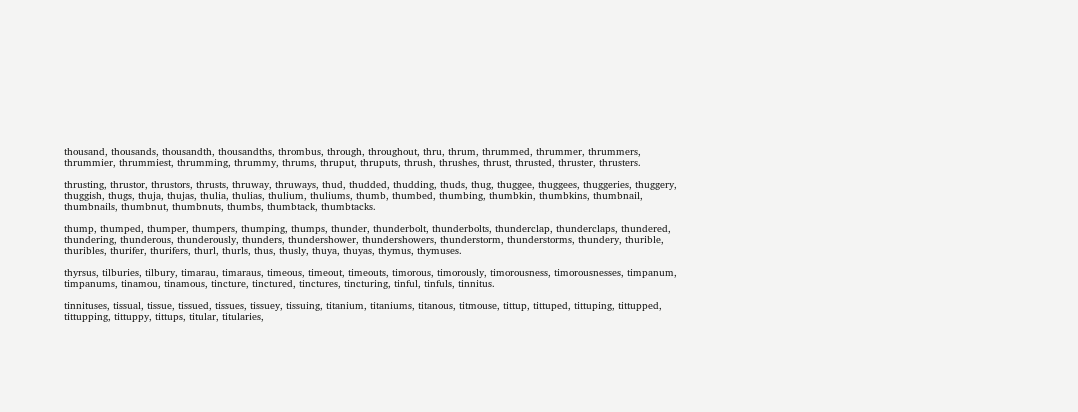thousand, thousands, thousandth, thousandths, thrombus, through, throughout, thru, thrum, thrummed, thrummer, thrummers, thrummier, thrummiest, thrumming, thrummy, thrums, thruput, thruputs, thrush, thrushes, thrust, thrusted, thruster, thrusters.

thrusting, thrustor, thrustors, thrusts, thruway, thruways, thud, thudded, thudding, thuds, thug, thuggee, thuggees, thuggeries, thuggery, thuggish, thugs, thuja, thujas, thulia, thulias, thulium, thuliums, thumb, thumbed, thumbing, thumbkin, thumbkins, thumbnail, thumbnails, thumbnut, thumbnuts, thumbs, thumbtack, thumbtacks.

thump, thumped, thumper, thumpers, thumping, thumps, thunder, thunderbolt, thunderbolts, thunderclap, thunderclaps, thundered, thundering, thunderous, thunderously, thunders, thundershower, thundershowers, thunderstorm, thunderstorms, thundery, thurible, thuribles, thurifer, thurifers, thurl, thurls, thus, thusly, thuya, thuyas, thymus, thymuses.

thyrsus, tilburies, tilbury, timarau, timaraus, timeous, timeout, timeouts, timorous, timorously, timorousness, timorousnesses, timpanum, timpanums, tinamou, tinamous, tincture, tinctured, tinctures, tincturing, tinful, tinfuls, tinnitus.

tinnituses, tissual, tissue, tissued, tissues, tissuey, tissuing, titanium, titaniums, titanous, titmouse, tittup, tittuped, tittuping, tittupped, tittupping, tittuppy, tittups, titular, titularies,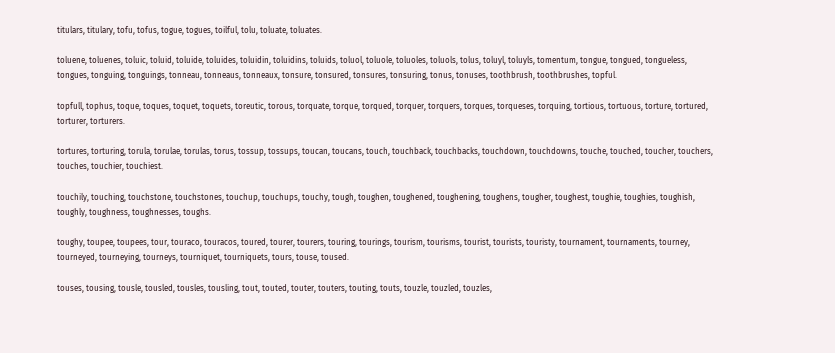titulars, titulary, tofu, tofus, togue, togues, toilful, tolu, toluate, toluates.

toluene, toluenes, toluic, toluid, toluide, toluides, toluidin, toluidins, toluids, toluol, toluole, toluoles, toluols, tolus, toluyl, toluyls, tomentum, tongue, tongued, tongueless, tongues, tonguing, tonguings, tonneau, tonneaus, tonneaux, tonsure, tonsured, tonsures, tonsuring, tonus, tonuses, toothbrush, toothbrushes, topful.

topfull, tophus, toque, toques, toquet, toquets, toreutic, torous, torquate, torque, torqued, torquer, torquers, torques, torqueses, torquing, tortious, tortuous, torture, tortured, torturer, torturers.

tortures, torturing, torula, torulae, torulas, torus, tossup, tossups, toucan, toucans, touch, touchback, touchbacks, touchdown, touchdowns, touche, touched, toucher, touchers, touches, touchier, touchiest.

touchily, touching, touchstone, touchstones, touchup, touchups, touchy, tough, toughen, toughened, toughening, toughens, tougher, toughest, toughie, toughies, toughish, toughly, toughness, toughnesses, toughs.

toughy, toupee, toupees, tour, touraco, touracos, toured, tourer, tourers, touring, tourings, tourism, tourisms, tourist, tourists, touristy, tournament, tournaments, tourney, tourneyed, tourneying, tourneys, tourniquet, tourniquets, tours, touse, toused.

touses, tousing, tousle, tousled, tousles, tousling, tout, touted, touter, touters, touting, touts, touzle, touzled, touzles,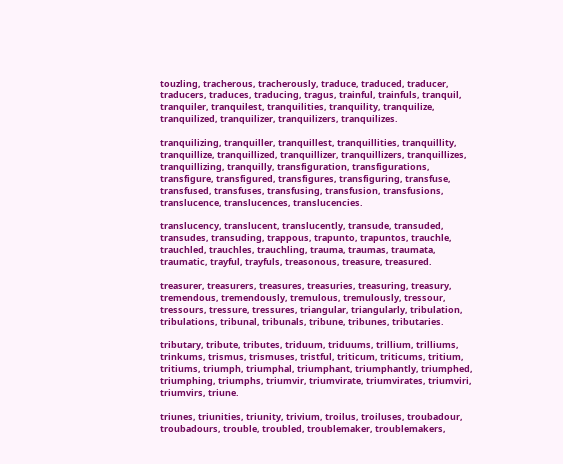touzling, tracherous, tracherously, traduce, traduced, traducer, traducers, traduces, traducing, tragus, trainful, trainfuls, tranquil, tranquiler, tranquilest, tranquilities, tranquility, tranquilize, tranquilized, tranquilizer, tranquilizers, tranquilizes.

tranquilizing, tranquiller, tranquillest, tranquillities, tranquillity, tranquillize, tranquillized, tranquillizer, tranquillizers, tranquillizes, tranquillizing, tranquilly, transfiguration, transfigurations, transfigure, transfigured, transfigures, transfiguring, transfuse, transfused, transfuses, transfusing, transfusion, transfusions, translucence, translucences, translucencies.

translucency, translucent, translucently, transude, transuded, transudes, transuding, trappous, trapunto, trapuntos, trauchle, trauchled, trauchles, trauchling, trauma, traumas, traumata, traumatic, trayful, trayfuls, treasonous, treasure, treasured.

treasurer, treasurers, treasures, treasuries, treasuring, treasury, tremendous, tremendously, tremulous, tremulously, tressour, tressours, tressure, tressures, triangular, triangularly, tribulation, tribulations, tribunal, tribunals, tribune, tribunes, tributaries.

tributary, tribute, tributes, triduum, triduums, trillium, trilliums, trinkums, trismus, trismuses, tristful, triticum, triticums, tritium, tritiums, triumph, triumphal, triumphant, triumphantly, triumphed, triumphing, triumphs, triumvir, triumvirate, triumvirates, triumviri, triumvirs, triune.

triunes, triunities, triunity, trivium, troilus, troiluses, troubadour, troubadours, trouble, troubled, troublemaker, troublemakers,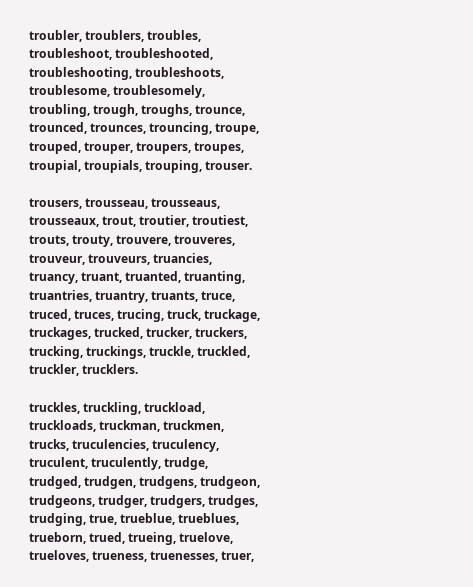troubler, troublers, troubles, troubleshoot, troubleshooted, troubleshooting, troubleshoots, troublesome, troublesomely, troubling, trough, troughs, trounce, trounced, trounces, trouncing, troupe, trouped, trouper, troupers, troupes, troupial, troupials, trouping, trouser.

trousers, trousseau, trousseaus, trousseaux, trout, troutier, troutiest, trouts, trouty, trouvere, trouveres, trouveur, trouveurs, truancies, truancy, truant, truanted, truanting, truantries, truantry, truants, truce, truced, truces, trucing, truck, truckage, truckages, trucked, trucker, truckers, trucking, truckings, truckle, truckled, truckler, trucklers.

truckles, truckling, truckload, truckloads, truckman, truckmen, trucks, truculencies, truculency, truculent, truculently, trudge, trudged, trudgen, trudgens, trudgeon, trudgeons, trudger, trudgers, trudges, trudging, true, trueblue, trueblues, trueborn, trued, trueing, truelove, trueloves, trueness, truenesses, truer,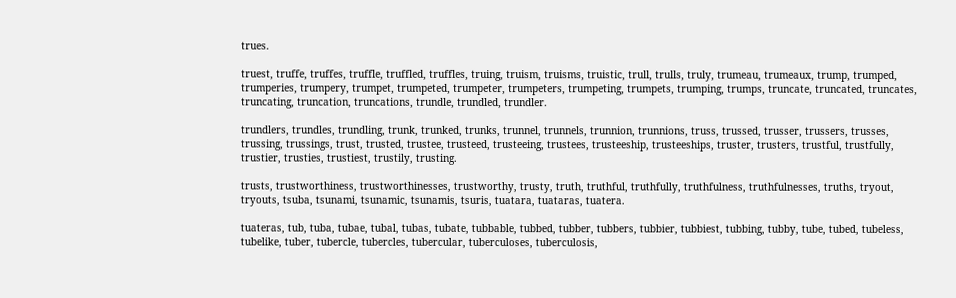trues.

truest, truffe, truffes, truffle, truffled, truffles, truing, truism, truisms, truistic, trull, trulls, truly, trumeau, trumeaux, trump, trumped, trumperies, trumpery, trumpet, trumpeted, trumpeter, trumpeters, trumpeting, trumpets, trumping, trumps, truncate, truncated, truncates, truncating, truncation, truncations, trundle, trundled, trundler.

trundlers, trundles, trundling, trunk, trunked, trunks, trunnel, trunnels, trunnion, trunnions, truss, trussed, trusser, trussers, trusses, trussing, trussings, trust, trusted, trustee, trusteed, trusteeing, trustees, trusteeship, trusteeships, truster, trusters, trustful, trustfully, trustier, trusties, trustiest, trustily, trusting.

trusts, trustworthiness, trustworthinesses, trustworthy, trusty, truth, truthful, truthfully, truthfulness, truthfulnesses, truths, tryout, tryouts, tsuba, tsunami, tsunamic, tsunamis, tsuris, tuatara, tuataras, tuatera.

tuateras, tub, tuba, tubae, tubal, tubas, tubate, tubbable, tubbed, tubber, tubbers, tubbier, tubbiest, tubbing, tubby, tube, tubed, tubeless, tubelike, tuber, tubercle, tubercles, tubercular, tuberculoses, tuberculosis,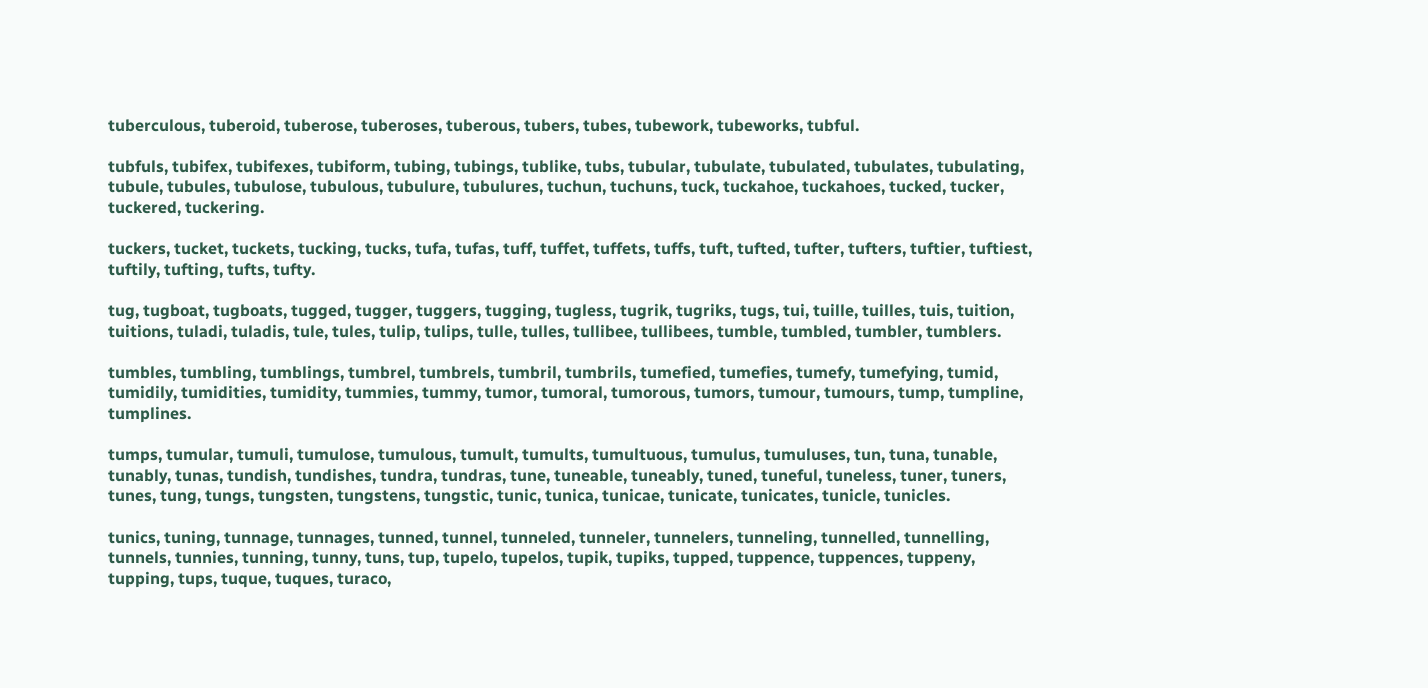tuberculous, tuberoid, tuberose, tuberoses, tuberous, tubers, tubes, tubework, tubeworks, tubful.

tubfuls, tubifex, tubifexes, tubiform, tubing, tubings, tublike, tubs, tubular, tubulate, tubulated, tubulates, tubulating, tubule, tubules, tubulose, tubulous, tubulure, tubulures, tuchun, tuchuns, tuck, tuckahoe, tuckahoes, tucked, tucker, tuckered, tuckering.

tuckers, tucket, tuckets, tucking, tucks, tufa, tufas, tuff, tuffet, tuffets, tuffs, tuft, tufted, tufter, tufters, tuftier, tuftiest, tuftily, tufting, tufts, tufty.

tug, tugboat, tugboats, tugged, tugger, tuggers, tugging, tugless, tugrik, tugriks, tugs, tui, tuille, tuilles, tuis, tuition, tuitions, tuladi, tuladis, tule, tules, tulip, tulips, tulle, tulles, tullibee, tullibees, tumble, tumbled, tumbler, tumblers.

tumbles, tumbling, tumblings, tumbrel, tumbrels, tumbril, tumbrils, tumefied, tumefies, tumefy, tumefying, tumid, tumidily, tumidities, tumidity, tummies, tummy, tumor, tumoral, tumorous, tumors, tumour, tumours, tump, tumpline, tumplines.

tumps, tumular, tumuli, tumulose, tumulous, tumult, tumults, tumultuous, tumulus, tumuluses, tun, tuna, tunable, tunably, tunas, tundish, tundishes, tundra, tundras, tune, tuneable, tuneably, tuned, tuneful, tuneless, tuner, tuners, tunes, tung, tungs, tungsten, tungstens, tungstic, tunic, tunica, tunicae, tunicate, tunicates, tunicle, tunicles.

tunics, tuning, tunnage, tunnages, tunned, tunnel, tunneled, tunneler, tunnelers, tunneling, tunnelled, tunnelling, tunnels, tunnies, tunning, tunny, tuns, tup, tupelo, tupelos, tupik, tupiks, tupped, tuppence, tuppences, tuppeny, tupping, tups, tuque, tuques, turaco,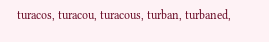turacos, turacou, turacous, turban, turbaned,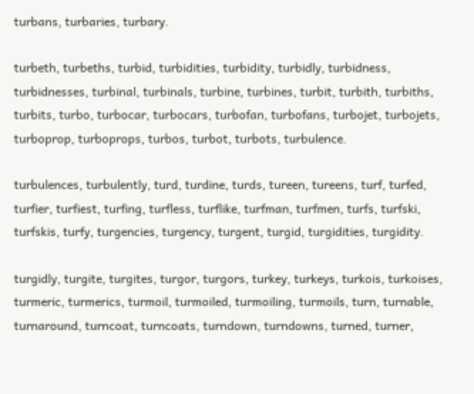turbans, turbaries, turbary.

turbeth, turbeths, turbid, turbidities, turbidity, turbidly, turbidness, turbidnesses, turbinal, turbinals, turbine, turbines, turbit, turbith, turbiths, turbits, turbo, turbocar, turbocars, turbofan, turbofans, turbojet, turbojets, turboprop, turboprops, turbos, turbot, turbots, turbulence.

turbulences, turbulently, turd, turdine, turds, tureen, tureens, turf, turfed, turfier, turfiest, turfing, turfless, turflike, turfman, turfmen, turfs, turfski, turfskis, turfy, turgencies, turgency, turgent, turgid, turgidities, turgidity.

turgidly, turgite, turgites, turgor, turgors, turkey, turkeys, turkois, turkoises, turmeric, turmerics, turmoil, turmoiled, turmoiling, turmoils, turn, turnable, turnaround, turncoat, turncoats, turndown, turndowns, turned, turner,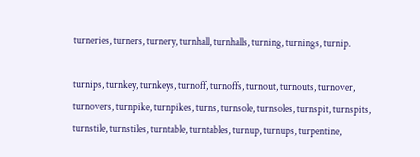turneries, turners, turnery, turnhall, turnhalls, turning, turnings, turnip.

turnips, turnkey, turnkeys, turnoff, turnoffs, turnout, turnouts, turnover, turnovers, turnpike, turnpikes, turns, turnsole, turnsoles, turnspit, turnspits, turnstile, turnstiles, turntable, turntables, turnup, turnups, turpentine,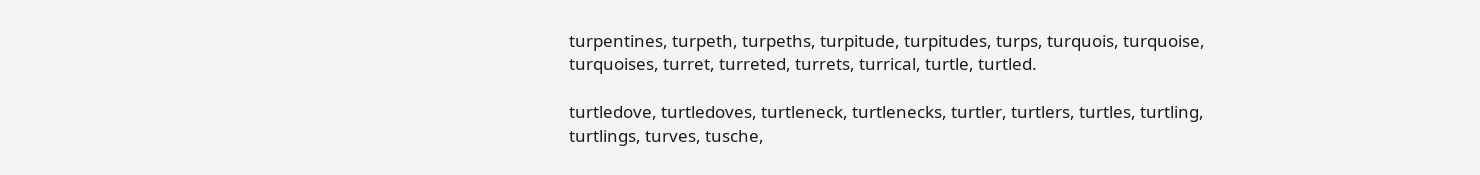turpentines, turpeth, turpeths, turpitude, turpitudes, turps, turquois, turquoise, turquoises, turret, turreted, turrets, turrical, turtle, turtled.

turtledove, turtledoves, turtleneck, turtlenecks, turtler, turtlers, turtles, turtling, turtlings, turves, tusche,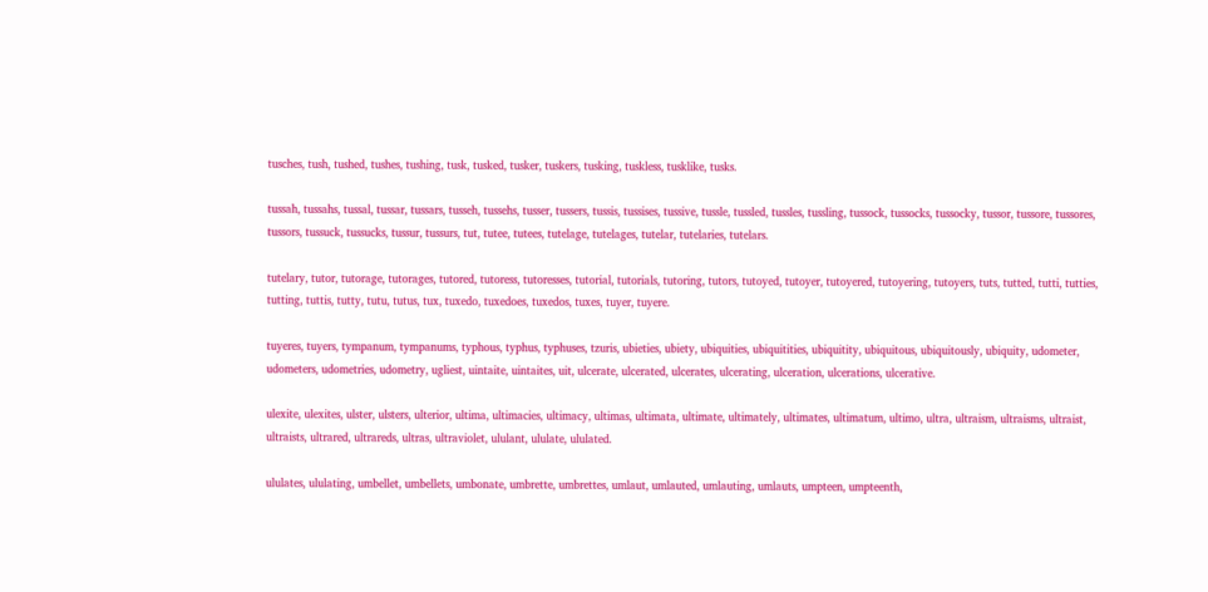tusches, tush, tushed, tushes, tushing, tusk, tusked, tusker, tuskers, tusking, tuskless, tusklike, tusks.

tussah, tussahs, tussal, tussar, tussars, tusseh, tussehs, tusser, tussers, tussis, tussises, tussive, tussle, tussled, tussles, tussling, tussock, tussocks, tussocky, tussor, tussore, tussores, tussors, tussuck, tussucks, tussur, tussurs, tut, tutee, tutees, tutelage, tutelages, tutelar, tutelaries, tutelars.

tutelary, tutor, tutorage, tutorages, tutored, tutoress, tutoresses, tutorial, tutorials, tutoring, tutors, tutoyed, tutoyer, tutoyered, tutoyering, tutoyers, tuts, tutted, tutti, tutties, tutting, tuttis, tutty, tutu, tutus, tux, tuxedo, tuxedoes, tuxedos, tuxes, tuyer, tuyere.

tuyeres, tuyers, tympanum, tympanums, typhous, typhus, typhuses, tzuris, ubieties, ubiety, ubiquities, ubiquitities, ubiquitity, ubiquitous, ubiquitously, ubiquity, udometer, udometers, udometries, udometry, ugliest, uintaite, uintaites, uit, ulcerate, ulcerated, ulcerates, ulcerating, ulceration, ulcerations, ulcerative.

ulexite, ulexites, ulster, ulsters, ulterior, ultima, ultimacies, ultimacy, ultimas, ultimata, ultimate, ultimately, ultimates, ultimatum, ultimo, ultra, ultraism, ultraisms, ultraist, ultraists, ultrared, ultrareds, ultras, ultraviolet, ululant, ululate, ululated.

ululates, ululating, umbellet, umbellets, umbonate, umbrette, umbrettes, umlaut, umlauted, umlauting, umlauts, umpteen, umpteenth,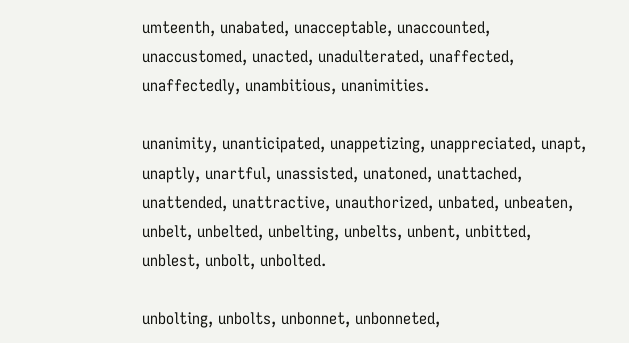umteenth, unabated, unacceptable, unaccounted, unaccustomed, unacted, unadulterated, unaffected, unaffectedly, unambitious, unanimities.

unanimity, unanticipated, unappetizing, unappreciated, unapt, unaptly, unartful, unassisted, unatoned, unattached, unattended, unattractive, unauthorized, unbated, unbeaten, unbelt, unbelted, unbelting, unbelts, unbent, unbitted, unblest, unbolt, unbolted.

unbolting, unbolts, unbonnet, unbonneted,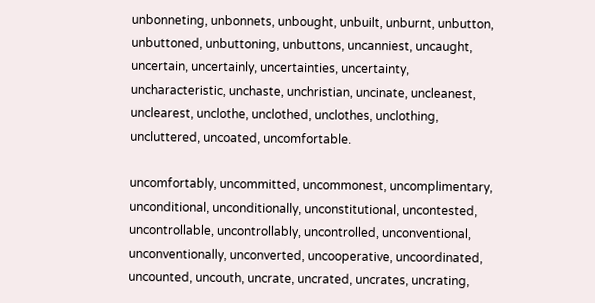unbonneting, unbonnets, unbought, unbuilt, unburnt, unbutton, unbuttoned, unbuttoning, unbuttons, uncanniest, uncaught, uncertain, uncertainly, uncertainties, uncertainty, uncharacteristic, unchaste, unchristian, uncinate, uncleanest, unclearest, unclothe, unclothed, unclothes, unclothing, uncluttered, uncoated, uncomfortable.

uncomfortably, uncommitted, uncommonest, uncomplimentary, unconditional, unconditionally, unconstitutional, uncontested, uncontrollable, uncontrollably, uncontrolled, unconventional, unconventionally, unconverted, uncooperative, uncoordinated, uncounted, uncouth, uncrate, uncrated, uncrates, uncrating,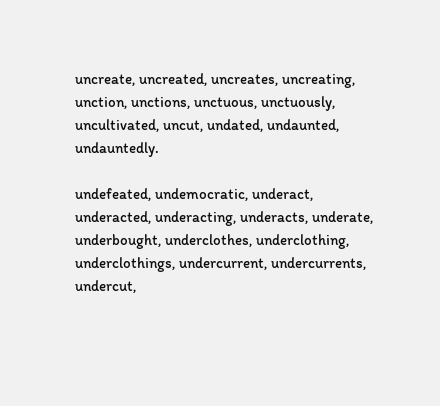uncreate, uncreated, uncreates, uncreating, unction, unctions, unctuous, unctuously, uncultivated, uncut, undated, undaunted, undauntedly.

undefeated, undemocratic, underact, underacted, underacting, underacts, underate, underbought, underclothes, underclothing, underclothings, undercurrent, undercurrents, undercut,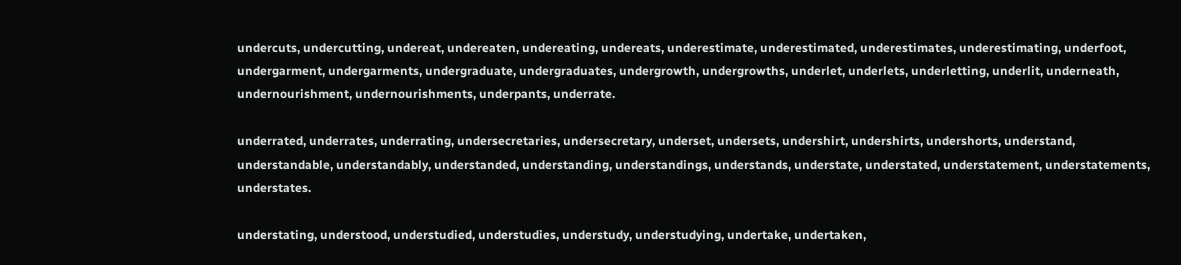undercuts, undercutting, undereat, undereaten, undereating, undereats, underestimate, underestimated, underestimates, underestimating, underfoot, undergarment, undergarments, undergraduate, undergraduates, undergrowth, undergrowths, underlet, underlets, underletting, underlit, underneath, undernourishment, undernourishments, underpants, underrate.

underrated, underrates, underrating, undersecretaries, undersecretary, underset, undersets, undershirt, undershirts, undershorts, understand, understandable, understandably, understanded, understanding, understandings, understands, understate, understated, understatement, understatements, understates.

understating, understood, understudied, understudies, understudy, understudying, undertake, undertaken,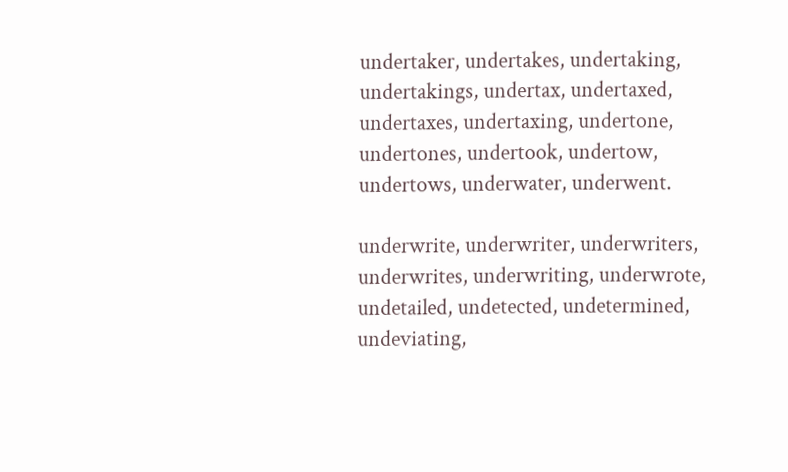undertaker, undertakes, undertaking, undertakings, undertax, undertaxed, undertaxes, undertaxing, undertone, undertones, undertook, undertow, undertows, underwater, underwent.

underwrite, underwriter, underwriters, underwrites, underwriting, underwrote, undetailed, undetected, undetermined, undeviating,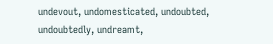undevout, undomesticated, undoubted, undoubtedly, undreamt,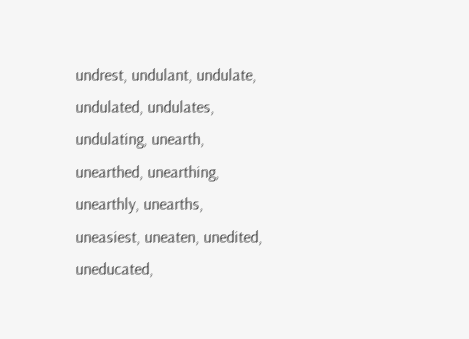undrest, undulant, undulate, undulated, undulates, undulating, unearth, unearthed, unearthing, unearthly, unearths, uneasiest, uneaten, unedited, uneducated,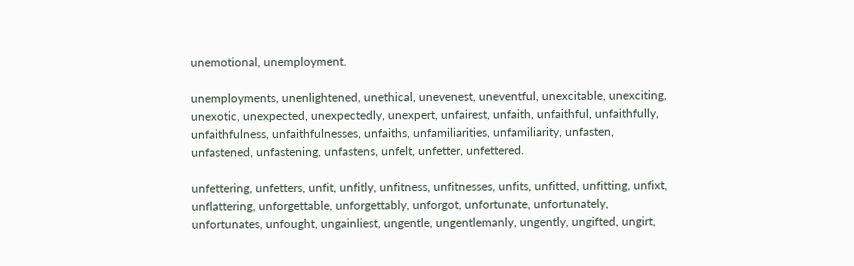unemotional, unemployment.

unemployments, unenlightened, unethical, unevenest, uneventful, unexcitable, unexciting, unexotic, unexpected, unexpectedly, unexpert, unfairest, unfaith, unfaithful, unfaithfully, unfaithfulness, unfaithfulnesses, unfaiths, unfamiliarities, unfamiliarity, unfasten, unfastened, unfastening, unfastens, unfelt, unfetter, unfettered.

unfettering, unfetters, unfit, unfitly, unfitness, unfitnesses, unfits, unfitted, unfitting, unfixt, unflattering, unforgettable, unforgettably, unforgot, unfortunate, unfortunately, unfortunates, unfought, ungainliest, ungentle, ungentlemanly, ungently, ungifted, ungirt,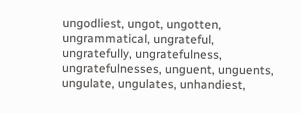ungodliest, ungot, ungotten, ungrammatical, ungrateful, ungratefully, ungratefulness, ungratefulnesses, unguent, unguents, ungulate, ungulates, unhandiest,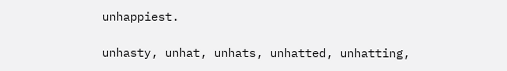unhappiest.

unhasty, unhat, unhats, unhatted, unhatting,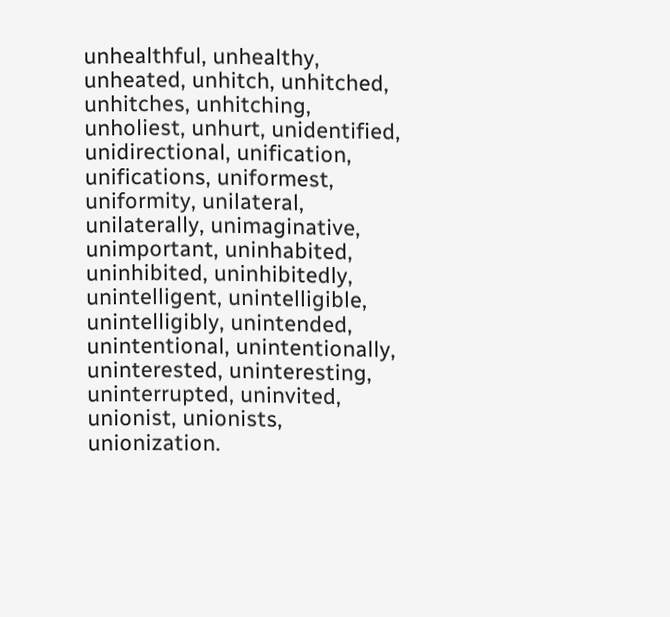unhealthful, unhealthy, unheated, unhitch, unhitched, unhitches, unhitching, unholiest, unhurt, unidentified, unidirectional, unification, unifications, uniformest, uniformity, unilateral, unilaterally, unimaginative, unimportant, uninhabited, uninhibited, uninhibitedly, unintelligent, unintelligible, unintelligibly, unintended, unintentional, unintentionally, uninterested, uninteresting, uninterrupted, uninvited, unionist, unionists, unionization.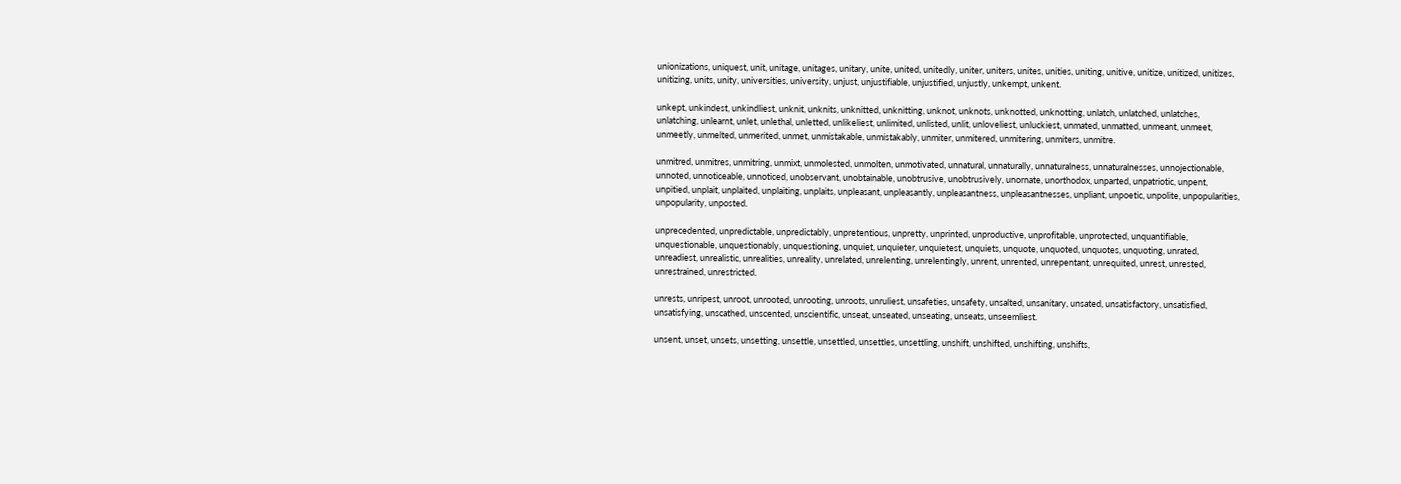unionizations, uniquest, unit, unitage, unitages, unitary, unite, united, unitedly, uniter, uniters, unites, unities, uniting, unitive, unitize, unitized, unitizes, unitizing, units, unity, universities, university, unjust, unjustifiable, unjustified, unjustly, unkempt, unkent.

unkept, unkindest, unkindliest, unknit, unknits, unknitted, unknitting, unknot, unknots, unknotted, unknotting, unlatch, unlatched, unlatches, unlatching, unlearnt, unlet, unlethal, unletted, unlikeliest, unlimited, unlisted, unlit, unloveliest, unluckiest, unmated, unmatted, unmeant, unmeet, unmeetly, unmelted, unmerited, unmet, unmistakable, unmistakably, unmiter, unmitered, unmitering, unmiters, unmitre.

unmitred, unmitres, unmitring, unmixt, unmolested, unmolten, unmotivated, unnatural, unnaturally, unnaturalness, unnaturalnesses, unnojectionable, unnoted, unnoticeable, unnoticed, unobservant, unobtainable, unobtrusive, unobtrusively, unornate, unorthodox, unparted, unpatriotic, unpent, unpitied, unplait, unplaited, unplaiting, unplaits, unpleasant, unpleasantly, unpleasantness, unpleasantnesses, unpliant, unpoetic, unpolite, unpopularities, unpopularity, unposted.

unprecedented, unpredictable, unpredictably, unpretentious, unpretty, unprinted, unproductive, unprofitable, unprotected, unquantifiable, unquestionable, unquestionably, unquestioning, unquiet, unquieter, unquietest, unquiets, unquote, unquoted, unquotes, unquoting, unrated, unreadiest, unrealistic, unrealities, unreality, unrelated, unrelenting, unrelentingly, unrent, unrented, unrepentant, unrequited, unrest, unrested, unrestrained, unrestricted.

unrests, unripest, unroot, unrooted, unrooting, unroots, unruliest, unsafeties, unsafety, unsalted, unsanitary, unsated, unsatisfactory, unsatisfied, unsatisfying, unscathed, unscented, unscientific, unseat, unseated, unseating, unseats, unseemliest.

unsent, unset, unsets, unsetting, unsettle, unsettled, unsettles, unsettling, unshift, unshifted, unshifting, unshifts,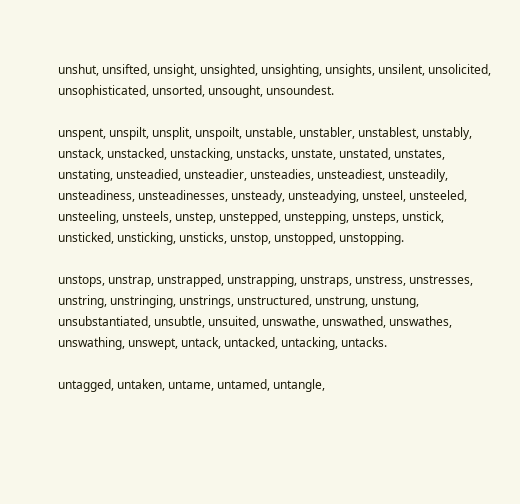unshut, unsifted, unsight, unsighted, unsighting, unsights, unsilent, unsolicited, unsophisticated, unsorted, unsought, unsoundest.

unspent, unspilt, unsplit, unspoilt, unstable, unstabler, unstablest, unstably, unstack, unstacked, unstacking, unstacks, unstate, unstated, unstates, unstating, unsteadied, unsteadier, unsteadies, unsteadiest, unsteadily, unsteadiness, unsteadinesses, unsteady, unsteadying, unsteel, unsteeled, unsteeling, unsteels, unstep, unstepped, unstepping, unsteps, unstick, unsticked, unsticking, unsticks, unstop, unstopped, unstopping.

unstops, unstrap, unstrapped, unstrapping, unstraps, unstress, unstresses, unstring, unstringing, unstrings, unstructured, unstrung, unstung, unsubstantiated, unsubtle, unsuited, unswathe, unswathed, unswathes, unswathing, unswept, untack, untacked, untacking, untacks.

untagged, untaken, untame, untamed, untangle,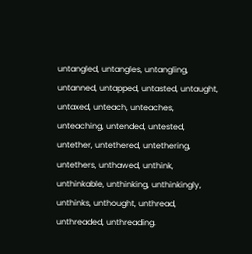untangled, untangles, untangling, untanned, untapped, untasted, untaught, untaxed, unteach, unteaches, unteaching, untended, untested, untether, untethered, untethering, untethers, unthawed, unthink, unthinkable, unthinking, unthinkingly, unthinks, unthought, unthread, unthreaded, unthreading.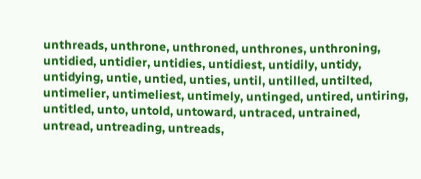unthreads, unthrone, unthroned, unthrones, unthroning, untidied, untidier, untidies, untidiest, untidily, untidy, untidying, untie, untied, unties, until, untilled, untilted, untimelier, untimeliest, untimely, untinged, untired, untiring, untitled, unto, untold, untoward, untraced, untrained, untread, untreading, untreads,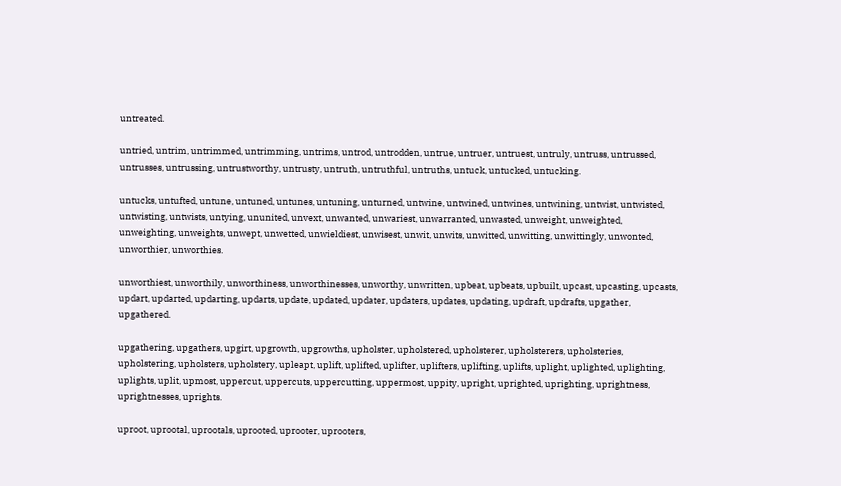untreated.

untried, untrim, untrimmed, untrimming, untrims, untrod, untrodden, untrue, untruer, untruest, untruly, untruss, untrussed, untrusses, untrussing, untrustworthy, untrusty, untruth, untruthful, untruths, untuck, untucked, untucking.

untucks, untufted, untune, untuned, untunes, untuning, unturned, untwine, untwined, untwines, untwining, untwist, untwisted, untwisting, untwists, untying, ununited, unvext, unwanted, unwariest, unwarranted, unwasted, unweight, unweighted, unweighting, unweights, unwept, unwetted, unwieldiest, unwisest, unwit, unwits, unwitted, unwitting, unwittingly, unwonted, unworthier, unworthies.

unworthiest, unworthily, unworthiness, unworthinesses, unworthy, unwritten, upbeat, upbeats, upbuilt, upcast, upcasting, upcasts, updart, updarted, updarting, updarts, update, updated, updater, updaters, updates, updating, updraft, updrafts, upgather, upgathered.

upgathering, upgathers, upgirt, upgrowth, upgrowths, upholster, upholstered, upholsterer, upholsterers, upholsteries, upholstering, upholsters, upholstery, upleapt, uplift, uplifted, uplifter, uplifters, uplifting, uplifts, uplight, uplighted, uplighting, uplights, uplit, upmost, uppercut, uppercuts, uppercutting, uppermost, uppity, upright, uprighted, uprighting, uprightness, uprightnesses, uprights.

uproot, uprootal, uprootals, uprooted, uprooter, uprooters,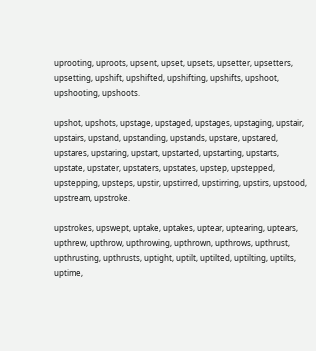uprooting, uproots, upsent, upset, upsets, upsetter, upsetters, upsetting, upshift, upshifted, upshifting, upshifts, upshoot, upshooting, upshoots.

upshot, upshots, upstage, upstaged, upstages, upstaging, upstair, upstairs, upstand, upstanding, upstands, upstare, upstared, upstares, upstaring, upstart, upstarted, upstarting, upstarts, upstate, upstater, upstaters, upstates, upstep, upstepped, upstepping, upsteps, upstir, upstirred, upstirring, upstirs, upstood, upstream, upstroke.

upstrokes, upswept, uptake, uptakes, uptear, uptearing, uptears, upthrew, upthrow, upthrowing, upthrown, upthrows, upthrust, upthrusting, upthrusts, uptight, uptilt, uptilted, uptilting, uptilts, uptime,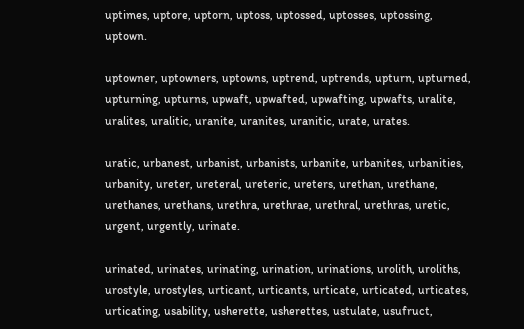uptimes, uptore, uptorn, uptoss, uptossed, uptosses, uptossing, uptown.

uptowner, uptowners, uptowns, uptrend, uptrends, upturn, upturned, upturning, upturns, upwaft, upwafted, upwafting, upwafts, uralite, uralites, uralitic, uranite, uranites, uranitic, urate, urates.

uratic, urbanest, urbanist, urbanists, urbanite, urbanites, urbanities, urbanity, ureter, ureteral, ureteric, ureters, urethan, urethane, urethanes, urethans, urethra, urethrae, urethral, urethras, uretic, urgent, urgently, urinate.

urinated, urinates, urinating, urination, urinations, urolith, uroliths, urostyle, urostyles, urticant, urticants, urticate, urticated, urticates, urticating, usability, usherette, usherettes, ustulate, usufruct,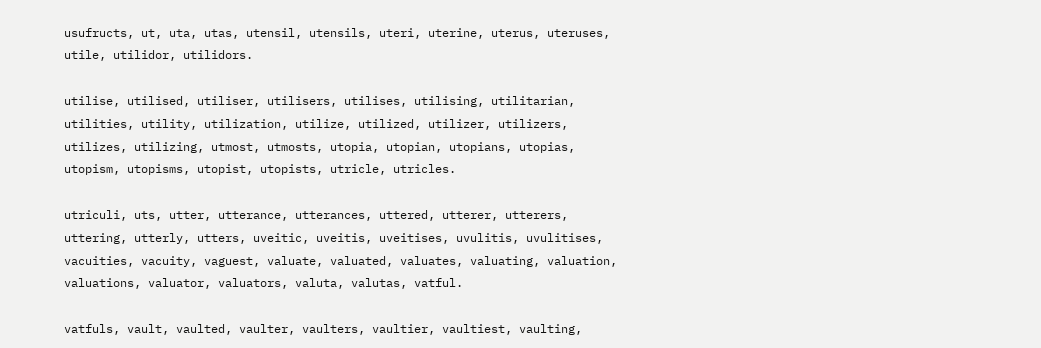usufructs, ut, uta, utas, utensil, utensils, uteri, uterine, uterus, uteruses, utile, utilidor, utilidors.

utilise, utilised, utiliser, utilisers, utilises, utilising, utilitarian, utilities, utility, utilization, utilize, utilized, utilizer, utilizers, utilizes, utilizing, utmost, utmosts, utopia, utopian, utopians, utopias, utopism, utopisms, utopist, utopists, utricle, utricles.

utriculi, uts, utter, utterance, utterances, uttered, utterer, utterers, uttering, utterly, utters, uveitic, uveitis, uveitises, uvulitis, uvulitises, vacuities, vacuity, vaguest, valuate, valuated, valuates, valuating, valuation, valuations, valuator, valuators, valuta, valutas, vatful.

vatfuls, vault, vaulted, vaulter, vaulters, vaultier, vaultiest, vaulting,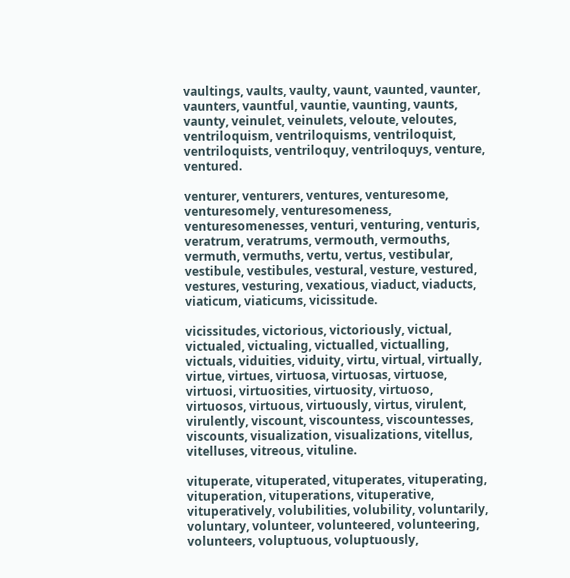vaultings, vaults, vaulty, vaunt, vaunted, vaunter, vaunters, vauntful, vauntie, vaunting, vaunts, vaunty, veinulet, veinulets, veloute, veloutes, ventriloquism, ventriloquisms, ventriloquist, ventriloquists, ventriloquy, ventriloquys, venture, ventured.

venturer, venturers, ventures, venturesome, venturesomely, venturesomeness, venturesomenesses, venturi, venturing, venturis, veratrum, veratrums, vermouth, vermouths, vermuth, vermuths, vertu, vertus, vestibular, vestibule, vestibules, vestural, vesture, vestured, vestures, vesturing, vexatious, viaduct, viaducts, viaticum, viaticums, vicissitude.

vicissitudes, victorious, victoriously, victual, victualed, victualing, victualled, victualling, victuals, viduities, viduity, virtu, virtual, virtually, virtue, virtues, virtuosa, virtuosas, virtuose, virtuosi, virtuosities, virtuosity, virtuoso, virtuosos, virtuous, virtuously, virtus, virulent, virulently, viscount, viscountess, viscountesses, viscounts, visualization, visualizations, vitellus, vitelluses, vitreous, vituline.

vituperate, vituperated, vituperates, vituperating, vituperation, vituperations, vituperative, vituperatively, volubilities, volubility, voluntarily, voluntary, volunteer, volunteered, volunteering, volunteers, voluptuous, voluptuously,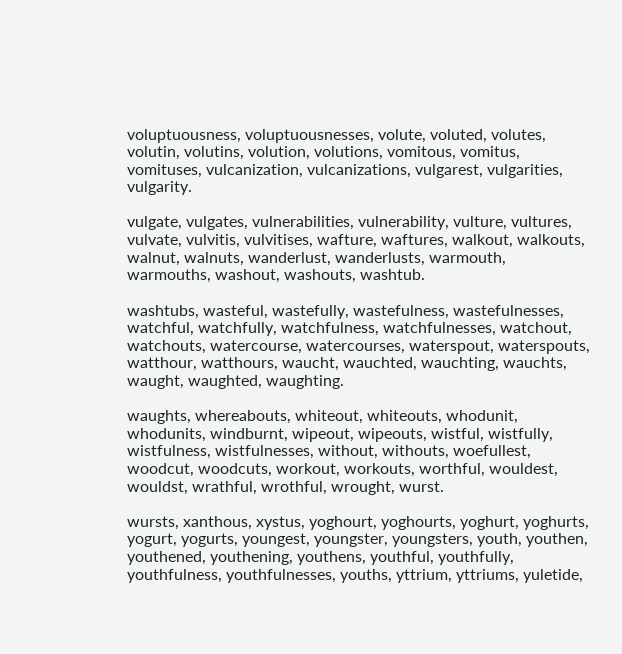voluptuousness, voluptuousnesses, volute, voluted, volutes, volutin, volutins, volution, volutions, vomitous, vomitus, vomituses, vulcanization, vulcanizations, vulgarest, vulgarities, vulgarity.

vulgate, vulgates, vulnerabilities, vulnerability, vulture, vultures, vulvate, vulvitis, vulvitises, wafture, waftures, walkout, walkouts, walnut, walnuts, wanderlust, wanderlusts, warmouth, warmouths, washout, washouts, washtub.

washtubs, wasteful, wastefully, wastefulness, wastefulnesses, watchful, watchfully, watchfulness, watchfulnesses, watchout, watchouts, watercourse, watercourses, waterspout, waterspouts, watthour, watthours, waucht, wauchted, wauchting, wauchts, waught, waughted, waughting.

waughts, whereabouts, whiteout, whiteouts, whodunit, whodunits, windburnt, wipeout, wipeouts, wistful, wistfully, wistfulness, wistfulnesses, without, withouts, woefullest, woodcut, woodcuts, workout, workouts, worthful, wouldest, wouldst, wrathful, wrothful, wrought, wurst.

wursts, xanthous, xystus, yoghourt, yoghourts, yoghurt, yoghurts, yogurt, yogurts, youngest, youngster, youngsters, youth, youthen, youthened, youthening, youthens, youthful, youthfully, youthfulness, youthfulnesses, youths, yttrium, yttriums, yuletide,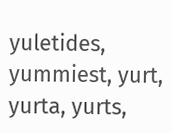yuletides, yummiest, yurt, yurta, yurts,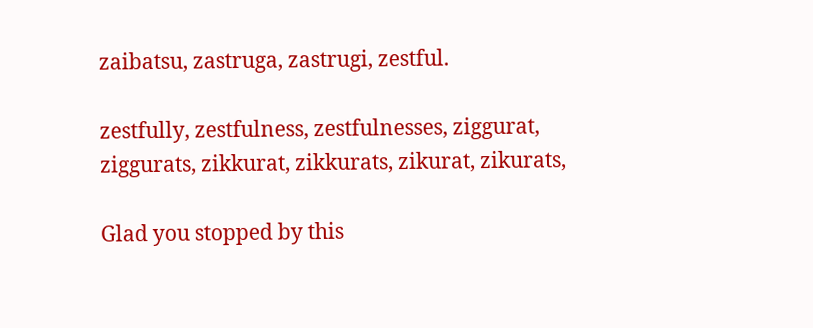zaibatsu, zastruga, zastrugi, zestful.

zestfully, zestfulness, zestfulnesses, ziggurat, ziggurats, zikkurat, zikkurats, zikurat, zikurats,

Glad you stopped by this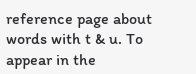reference page about words with t & u. To appear in the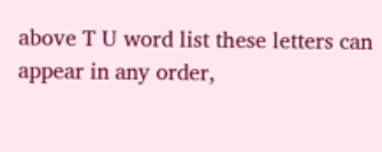above T U word list these letters can appear in any order,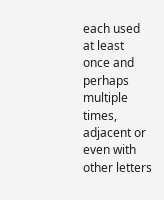each used at least once and perhaps multiple times, adjacent or even with other letters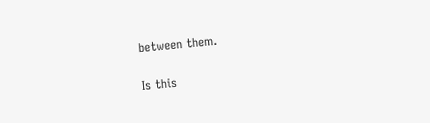between them.

Is this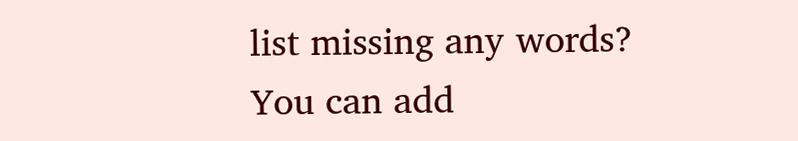list missing any words? You can add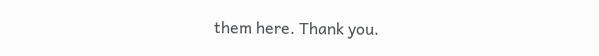them here. Thank you.